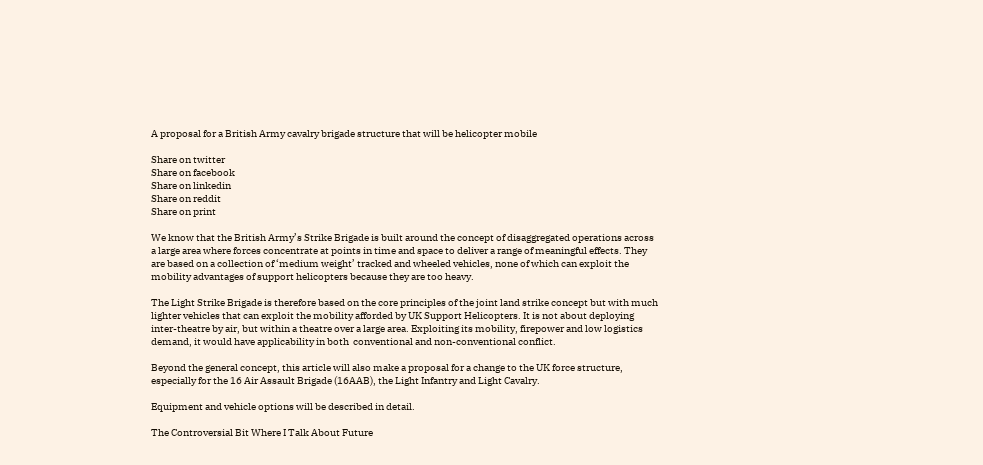A proposal for a British Army cavalry brigade structure that will be helicopter mobile

Share on twitter
Share on facebook
Share on linkedin
Share on reddit
Share on print

We know that the British Army’s Strike Brigade is built around the concept of disaggregated operations across a large area where forces concentrate at points in time and space to deliver a range of meaningful effects. They are based on a collection of ‘medium weight’ tracked and wheeled vehicles, none of which can exploit the mobility advantages of support helicopters because they are too heavy.

The Light Strike Brigade is therefore based on the core principles of the joint land strike concept but with much lighter vehicles that can exploit the mobility afforded by UK Support Helicopters. It is not about deploying inter-theatre by air, but within a theatre over a large area. Exploiting its mobility, firepower and low logistics demand, it would have applicability in both  conventional and non-conventional conflict.

Beyond the general concept, this article will also make a proposal for a change to the UK force structure, especially for the 16 Air Assault Brigade (16AAB), the Light Infantry and Light Cavalry.

Equipment and vehicle options will be described in detail.

The Controversial Bit Where I Talk About Future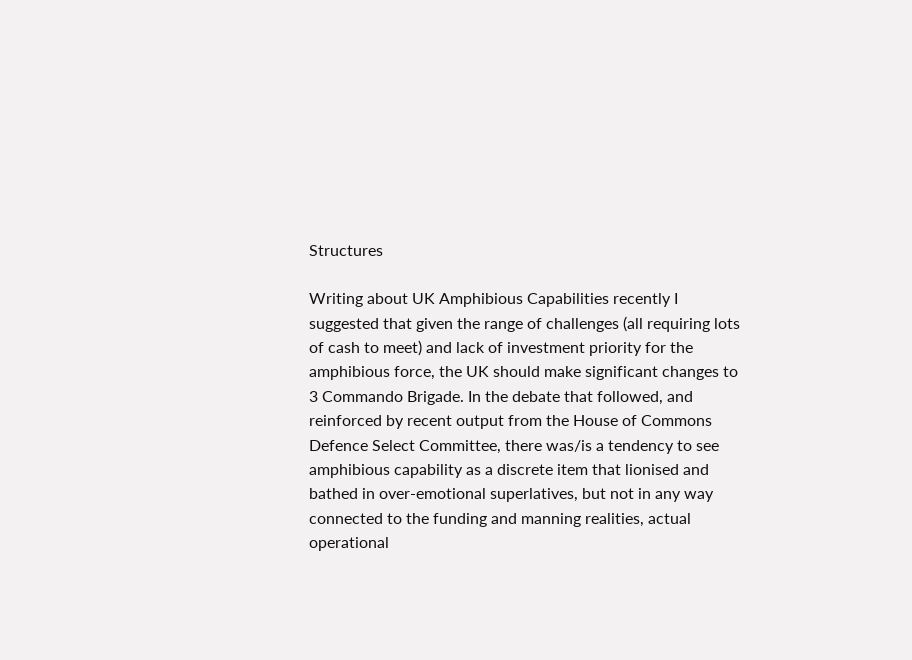Structures

Writing about UK Amphibious Capabilities recently I suggested that given the range of challenges (all requiring lots of cash to meet) and lack of investment priority for the amphibious force, the UK should make significant changes to 3 Commando Brigade. In the debate that followed, and reinforced by recent output from the House of Commons Defence Select Committee, there was/is a tendency to see amphibious capability as a discrete item that lionised and bathed in over-emotional superlatives, but not in any way connected to the funding and manning realities, actual operational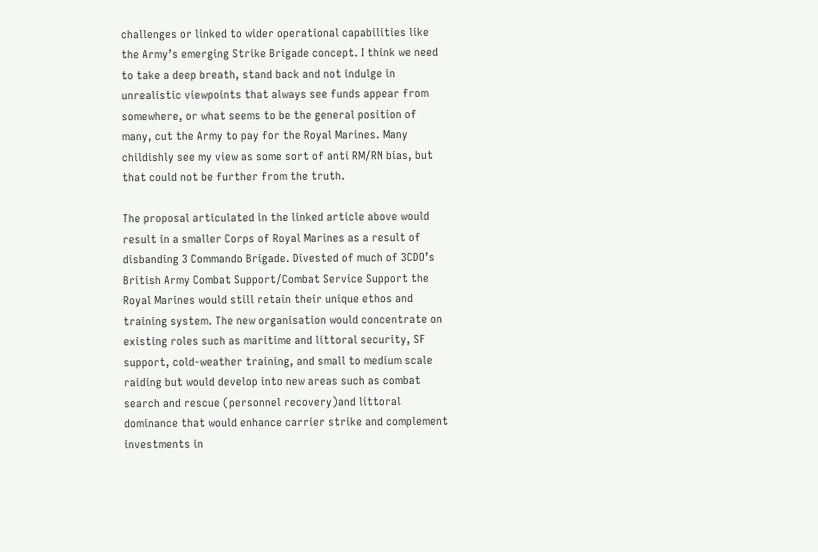challenges or linked to wider operational capabilities like the Army’s emerging Strike Brigade concept. I think we need to take a deep breath, stand back and not indulge in unrealistic viewpoints that always see funds appear from somewhere, or what seems to be the general position of many, cut the Army to pay for the Royal Marines. Many childishly see my view as some sort of anti RM/RN bias, but that could not be further from the truth.

The proposal articulated in the linked article above would result in a smaller Corps of Royal Marines as a result of disbanding 3 Commando Brigade. Divested of much of 3CDO’s British Army Combat Support/Combat Service Support the Royal Marines would still retain their unique ethos and training system. The new organisation would concentrate on existing roles such as maritime and littoral security, SF support, cold-weather training, and small to medium scale raiding but would develop into new areas such as combat search and rescue (personnel recovery)and littoral dominance that would enhance carrier strike and complement investments in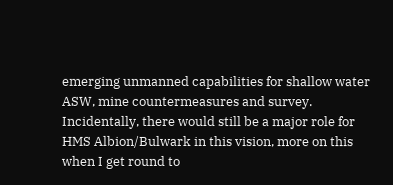emerging unmanned capabilities for shallow water ASW, mine countermeasures and survey. Incidentally, there would still be a major role for HMS Albion/Bulwark in this vision, more on this when I get round to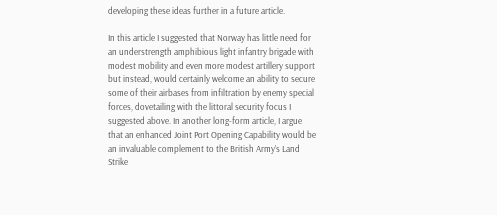developing these ideas further in a future article.

In this article I suggested that Norway has little need for an understrength amphibious light infantry brigade with modest mobility and even more modest artillery support but instead, would certainly welcome an ability to secure some of their airbases from infiltration by enemy special forces, dovetailing with the littoral security focus I suggested above. In another long-form article, I argue that an enhanced Joint Port Opening Capability would be an invaluable complement to the British Army’s Land Strike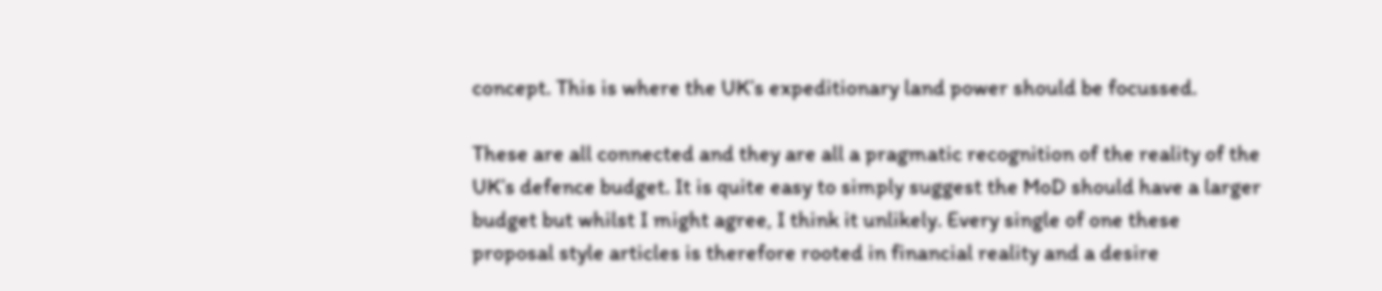concept. This is where the UK’s expeditionary land power should be focussed.

These are all connected and they are all a pragmatic recognition of the reality of the UK’s defence budget. It is quite easy to simply suggest the MoD should have a larger budget but whilst I might agree, I think it unlikely. Every single of one these proposal style articles is therefore rooted in financial reality and a desire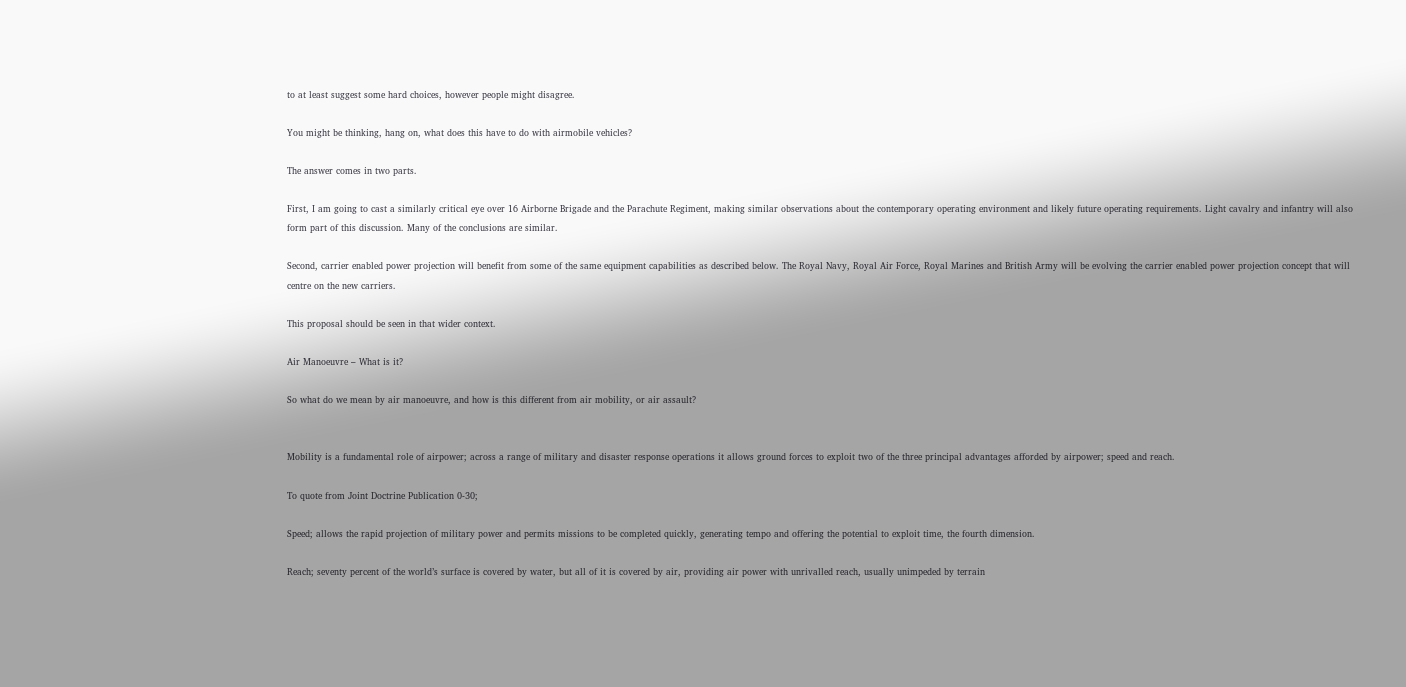to at least suggest some hard choices, however people might disagree.

You might be thinking, hang on, what does this have to do with airmobile vehicles?

The answer comes in two parts.

First, I am going to cast a similarly critical eye over 16 Airborne Brigade and the Parachute Regiment, making similar observations about the contemporary operating environment and likely future operating requirements. Light cavalry and infantry will also form part of this discussion. Many of the conclusions are similar.

Second, carrier enabled power projection will benefit from some of the same equipment capabilities as described below. The Royal Navy, Royal Air Force, Royal Marines and British Army will be evolving the carrier enabled power projection concept that will centre on the new carriers.

This proposal should be seen in that wider context.

Air Manoeuvre – What is it?

So what do we mean by air manoeuvre, and how is this different from air mobility, or air assault?


Mobility is a fundamental role of airpower; across a range of military and disaster response operations it allows ground forces to exploit two of the three principal advantages afforded by airpower; speed and reach.

To quote from Joint Doctrine Publication 0-30;

Speed; allows the rapid projection of military power and permits missions to be completed quickly, generating tempo and offering the potential to exploit time, the fourth dimension.

Reach; seventy percent of the world’s surface is covered by water, but all of it is covered by air, providing air power with unrivalled reach, usually unimpeded by terrain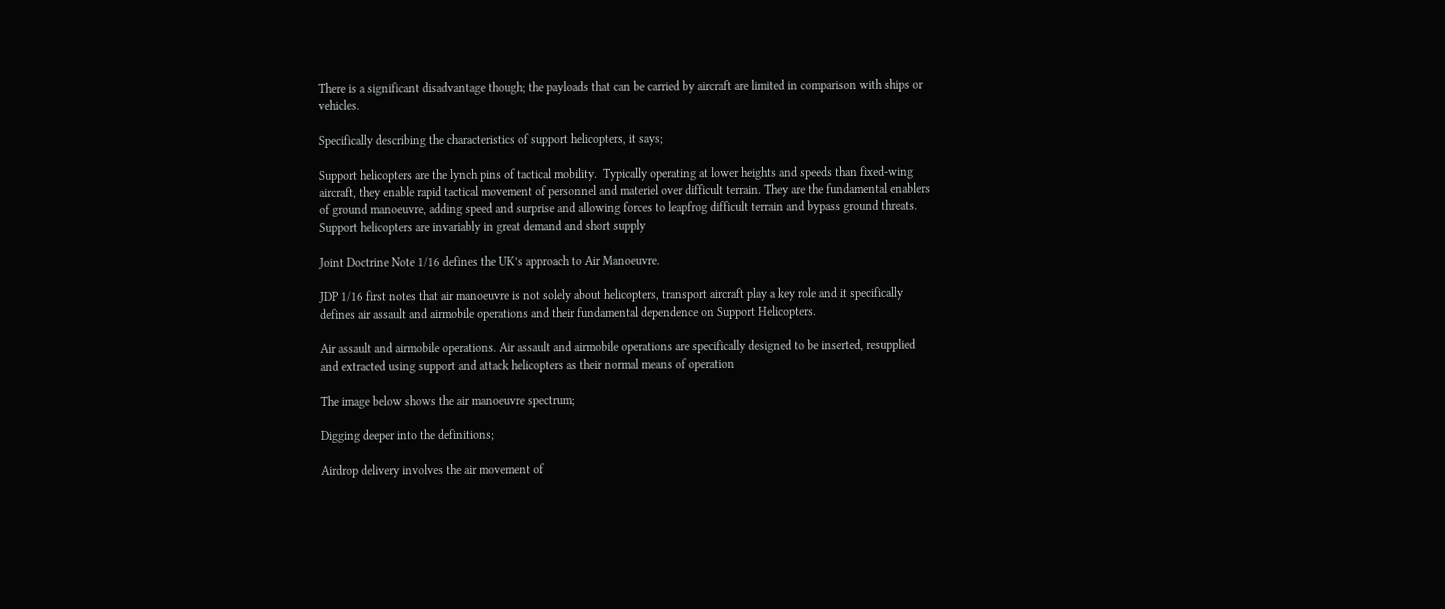There is a significant disadvantage though; the payloads that can be carried by aircraft are limited in comparison with ships or vehicles.

Specifically describing the characteristics of support helicopters, it says;

Support helicopters are the lynch pins of tactical mobility.  Typically operating at lower heights and speeds than fixed-wing aircraft, they enable rapid tactical movement of personnel and materiel over difficult terrain. They are the fundamental enablers of ground manoeuvre, adding speed and surprise and allowing forces to leapfrog difficult terrain and bypass ground threats.  Support helicopters are invariably in great demand and short supply

Joint Doctrine Note 1/16 defines the UK’s approach to Air Manoeuvre.

JDP 1/16 first notes that air manoeuvre is not solely about helicopters, transport aircraft play a key role and it specifically defines air assault and airmobile operations and their fundamental dependence on Support Helicopters.

Air assault and airmobile operations. Air assault and airmobile operations are specifically designed to be inserted, resupplied and extracted using support and attack helicopters as their normal means of operation

The image below shows the air manoeuvre spectrum;

Digging deeper into the definitions;

Airdrop delivery involves the air movement of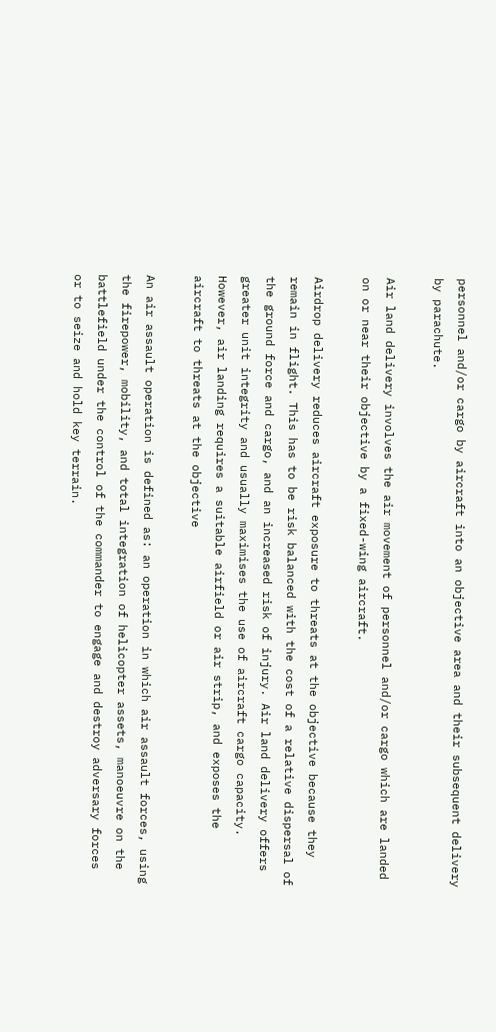personnel and/or cargo by aircraft into an objective area and their subsequent delivery by parachute.

Air land delivery involves the air movement of personnel and/or cargo which are landed on or near their objective by a fixed-wing aircraft.

Airdrop delivery reduces aircraft exposure to threats at the objective because they remain in flight. This has to be risk balanced with the cost of a relative dispersal of the ground force and cargo, and an increased risk of injury. Air land delivery offers greater unit integrity and usually maximises the use of aircraft cargo capacity. However, air landing requires a suitable airfield or air strip, and exposes the aircraft to threats at the objective

An air assault operation is defined as: an operation in which air assault forces, using the firepower, mobility, and total integration of helicopter assets, manoeuvre on the battlefield under the control of the commander to engage and destroy adversary forces or to seize and hold key terrain.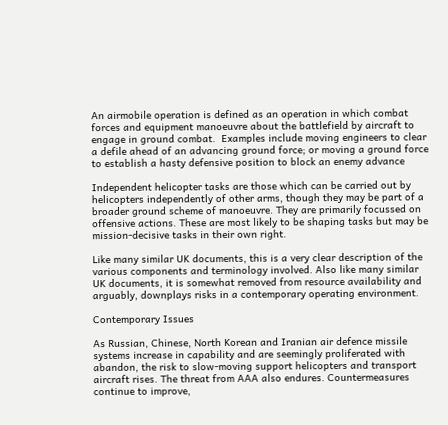An airmobile operation is defined as an operation in which combat forces and equipment manoeuvre about the battlefield by aircraft to engage in ground combat.  Examples include moving engineers to clear a defile ahead of an advancing ground force; or moving a ground force to establish a hasty defensive position to block an enemy advance

Independent helicopter tasks are those which can be carried out by helicopters independently of other arms, though they may be part of a broader ground scheme of manoeuvre. They are primarily focussed on offensive actions. These are most likely to be shaping tasks but may be mission-decisive tasks in their own right.

Like many similar UK documents, this is a very clear description of the various components and terminology involved. Also like many similar UK documents, it is somewhat removed from resource availability and arguably, downplays risks in a contemporary operating environment.

Contemporary Issues

As Russian, Chinese, North Korean and Iranian air defence missile systems increase in capability and are seemingly proliferated with abandon, the risk to slow-moving support helicopters and transport aircraft rises. The threat from AAA also endures. Countermeasures continue to improve,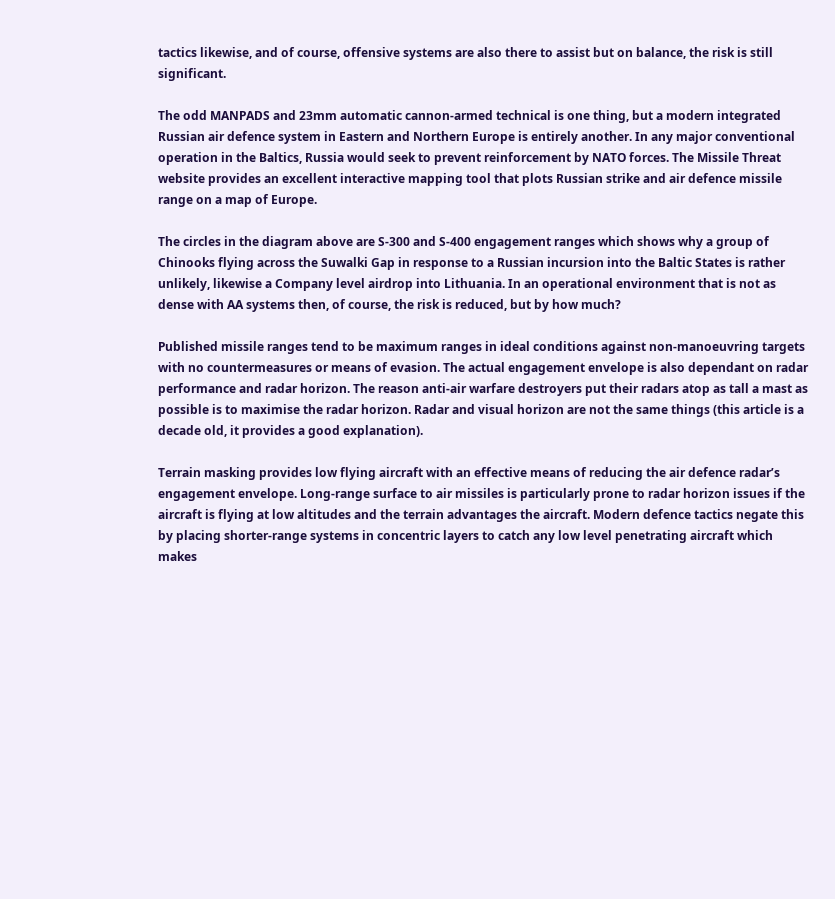tactics likewise, and of course, offensive systems are also there to assist but on balance, the risk is still significant.

The odd MANPADS and 23mm automatic cannon-armed technical is one thing, but a modern integrated Russian air defence system in Eastern and Northern Europe is entirely another. In any major conventional operation in the Baltics, Russia would seek to prevent reinforcement by NATO forces. The Missile Threat website provides an excellent interactive mapping tool that plots Russian strike and air defence missile range on a map of Europe.

The circles in the diagram above are S-300 and S-400 engagement ranges which shows why a group of Chinooks flying across the Suwalki Gap in response to a Russian incursion into the Baltic States is rather unlikely, likewise a Company level airdrop into Lithuania. In an operational environment that is not as dense with AA systems then, of course, the risk is reduced, but by how much?

Published missile ranges tend to be maximum ranges in ideal conditions against non-manoeuvring targets with no countermeasures or means of evasion. The actual engagement envelope is also dependant on radar performance and radar horizon. The reason anti-air warfare destroyers put their radars atop as tall a mast as possible is to maximise the radar horizon. Radar and visual horizon are not the same things (this article is a decade old, it provides a good explanation).

Terrain masking provides low flying aircraft with an effective means of reducing the air defence radar’s engagement envelope. Long-range surface to air missiles is particularly prone to radar horizon issues if the aircraft is flying at low altitudes and the terrain advantages the aircraft. Modern defence tactics negate this by placing shorter-range systems in concentric layers to catch any low level penetrating aircraft which makes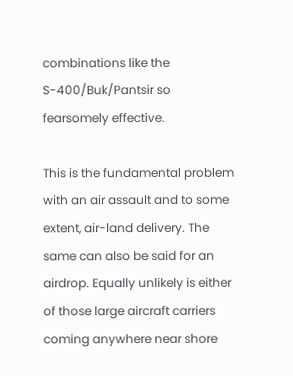combinations like the S-400/Buk/Pantsir so fearsomely effective.

This is the fundamental problem with an air assault and to some extent, air-land delivery. The same can also be said for an airdrop. Equally unlikely is either of those large aircraft carriers coming anywhere near shore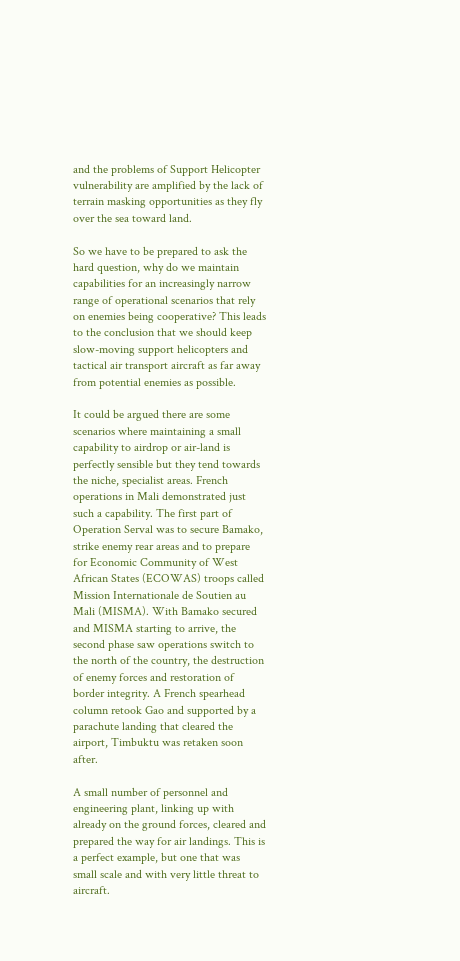and the problems of Support Helicopter vulnerability are amplified by the lack of terrain masking opportunities as they fly over the sea toward land.

So we have to be prepared to ask the hard question, why do we maintain capabilities for an increasingly narrow range of operational scenarios that rely on enemies being cooperative? This leads to the conclusion that we should keep slow-moving support helicopters and tactical air transport aircraft as far away from potential enemies as possible.

It could be argued there are some scenarios where maintaining a small capability to airdrop or air-land is perfectly sensible but they tend towards the niche, specialist areas. French operations in Mali demonstrated just such a capability. The first part of Operation Serval was to secure Bamako, strike enemy rear areas and to prepare for Economic Community of West African States (ECOWAS) troops called Mission Internationale de Soutien au Mali (MISMA). With Bamako secured and MISMA starting to arrive, the second phase saw operations switch to the north of the country, the destruction of enemy forces and restoration of border integrity. A French spearhead column retook Gao and supported by a parachute landing that cleared the airport, Timbuktu was retaken soon after.

A small number of personnel and engineering plant, linking up with already on the ground forces, cleared and prepared the way for air landings. This is a perfect example, but one that was small scale and with very little threat to aircraft.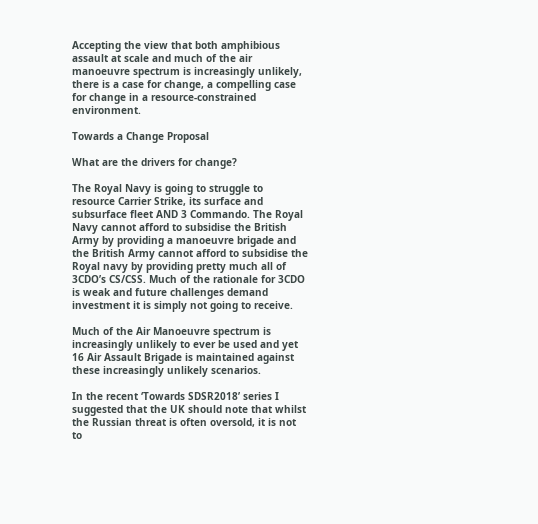Accepting the view that both amphibious assault at scale and much of the air manoeuvre spectrum is increasingly unlikely, there is a case for change, a compelling case for change in a resource-constrained environment.

Towards a Change Proposal

What are the drivers for change?

The Royal Navy is going to struggle to resource Carrier Strike, its surface and subsurface fleet AND 3 Commando. The Royal Navy cannot afford to subsidise the British Army by providing a manoeuvre brigade and the British Army cannot afford to subsidise the Royal navy by providing pretty much all of 3CDO’s CS/CSS. Much of the rationale for 3CDO is weak and future challenges demand investment it is simply not going to receive.

Much of the Air Manoeuvre spectrum is increasingly unlikely to ever be used and yet 16 Air Assault Brigade is maintained against these increasingly unlikely scenarios.

In the recent ‘Towards SDSR2018’ series I suggested that the UK should note that whilst the Russian threat is often oversold, it is not to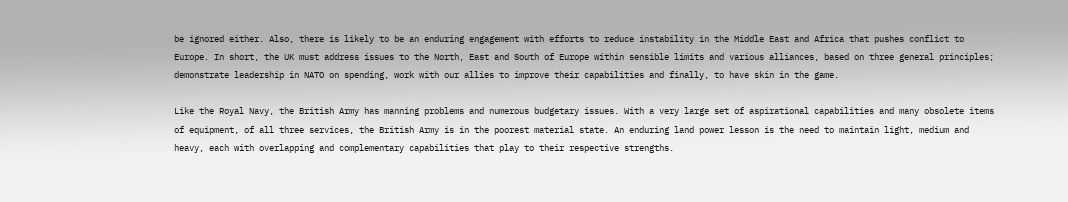be ignored either. Also, there is likely to be an enduring engagement with efforts to reduce instability in the Middle East and Africa that pushes conflict to Europe. In short, the UK must address issues to the North, East and South of Europe within sensible limits and various alliances, based on three general principles; demonstrate leadership in NATO on spending, work with our allies to improve their capabilities and finally, to have skin in the game.

Like the Royal Navy, the British Army has manning problems and numerous budgetary issues. With a very large set of aspirational capabilities and many obsolete items of equipment, of all three services, the British Army is in the poorest material state. An enduring land power lesson is the need to maintain light, medium and heavy, each with overlapping and complementary capabilities that play to their respective strengths.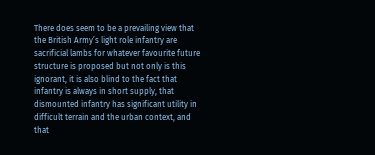There does seem to be a prevailing view that the British Army’s light role infantry are sacrificial lambs for whatever favourite future structure is proposed but not only is this ignorant, it is also blind to the fact that infantry is always in short supply, that dismounted infantry has significant utility in difficult terrain and the urban context, and that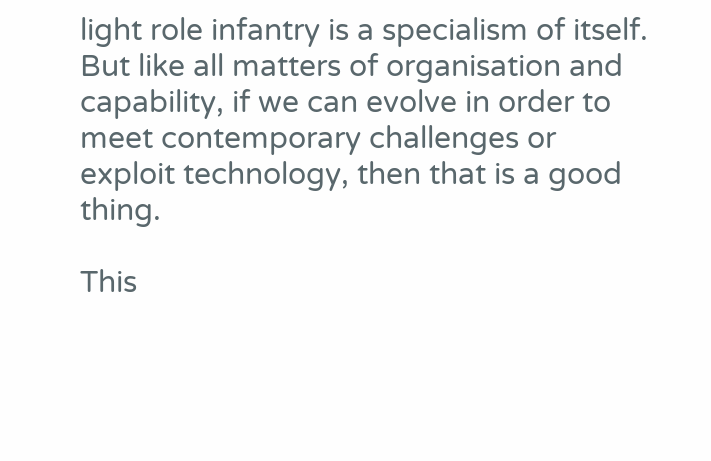light role infantry is a specialism of itself. But like all matters of organisation and capability, if we can evolve in order to meet contemporary challenges or exploit technology, then that is a good thing.

This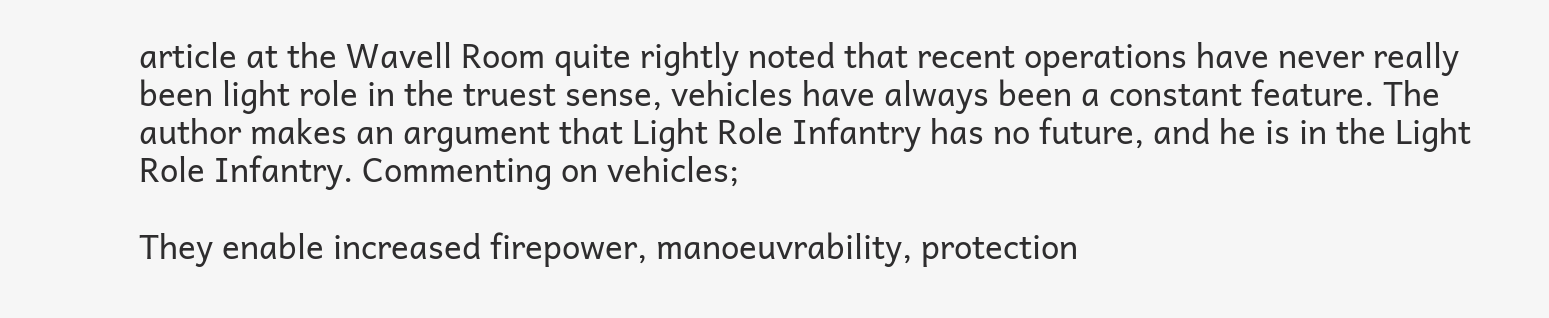article at the Wavell Room quite rightly noted that recent operations have never really been light role in the truest sense, vehicles have always been a constant feature. The author makes an argument that Light Role Infantry has no future, and he is in the Light Role Infantry. Commenting on vehicles;

They enable increased firepower, manoeuvrability, protection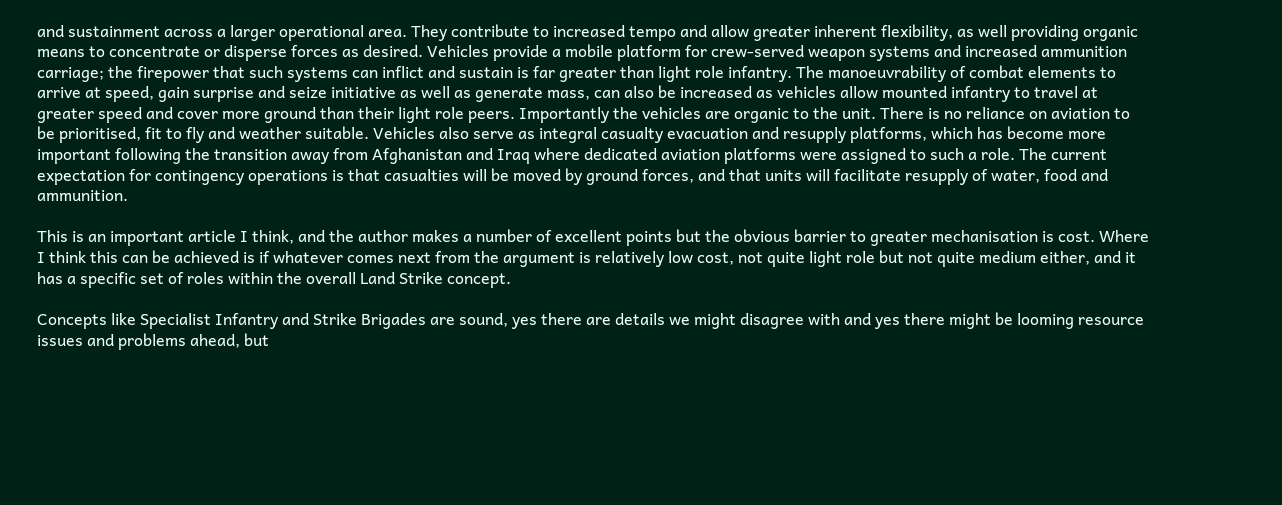and sustainment across a larger operational area. They contribute to increased tempo and allow greater inherent flexibility, as well providing organic means to concentrate or disperse forces as desired. Vehicles provide a mobile platform for crew-served weapon systems and increased ammunition carriage; the firepower that such systems can inflict and sustain is far greater than light role infantry. The manoeuvrability of combat elements to arrive at speed, gain surprise and seize initiative as well as generate mass, can also be increased as vehicles allow mounted infantry to travel at greater speed and cover more ground than their light role peers. Importantly the vehicles are organic to the unit. There is no reliance on aviation to be prioritised, fit to fly and weather suitable. Vehicles also serve as integral casualty evacuation and resupply platforms, which has become more important following the transition away from Afghanistan and Iraq where dedicated aviation platforms were assigned to such a role. The current expectation for contingency operations is that casualties will be moved by ground forces, and that units will facilitate resupply of water, food and ammunition.

This is an important article I think, and the author makes a number of excellent points but the obvious barrier to greater mechanisation is cost. Where I think this can be achieved is if whatever comes next from the argument is relatively low cost, not quite light role but not quite medium either, and it has a specific set of roles within the overall Land Strike concept.

Concepts like Specialist Infantry and Strike Brigades are sound, yes there are details we might disagree with and yes there might be looming resource issues and problems ahead, but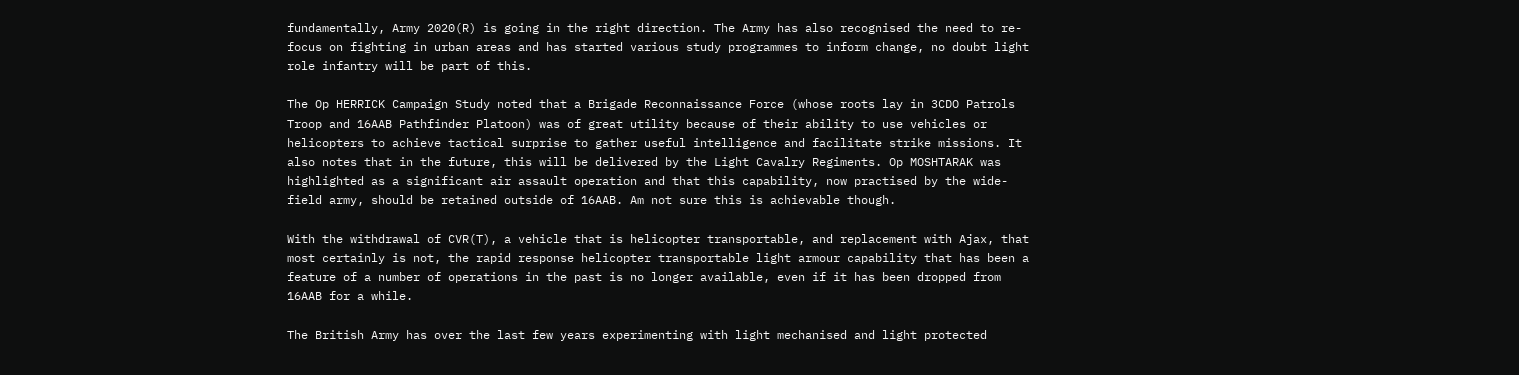fundamentally, Army 2020(R) is going in the right direction. The Army has also recognised the need to re-focus on fighting in urban areas and has started various study programmes to inform change, no doubt light role infantry will be part of this.

The Op HERRICK Campaign Study noted that a Brigade Reconnaissance Force (whose roots lay in 3CDO Patrols Troop and 16AAB Pathfinder Platoon) was of great utility because of their ability to use vehicles or helicopters to achieve tactical surprise to gather useful intelligence and facilitate strike missions. It also notes that in the future, this will be delivered by the Light Cavalry Regiments. Op MOSHTARAK was highlighted as a significant air assault operation and that this capability, now practised by the wide-field army, should be retained outside of 16AAB. Am not sure this is achievable though.

With the withdrawal of CVR(T), a vehicle that is helicopter transportable, and replacement with Ajax, that most certainly is not, the rapid response helicopter transportable light armour capability that has been a feature of a number of operations in the past is no longer available, even if it has been dropped from 16AAB for a while.

The British Army has over the last few years experimenting with light mechanised and light protected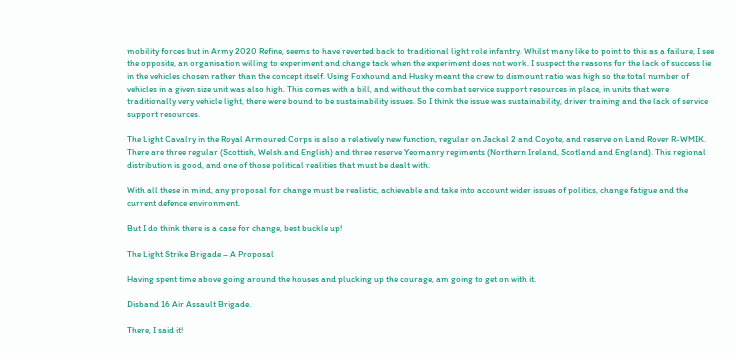mobility forces but in Army 2020 Refine, seems to have reverted back to traditional light role infantry. Whilst many like to point to this as a failure, I see the opposite, an organisation willing to experiment and change tack when the experiment does not work. I suspect the reasons for the lack of success lie in the vehicles chosen rather than the concept itself. Using Foxhound and Husky meant the crew to dismount ratio was high so the total number of vehicles in a given size unit was also high. This comes with a bill, and without the combat service support resources in place, in units that were traditionally very vehicle light, there were bound to be sustainability issues. So I think the issue was sustainability, driver training and the lack of service support resources.

The Light Cavalry in the Royal Armoured Corps is also a relatively new function, regular on Jackal 2 and Coyote, and reserve on Land Rover R-WMIK. There are three regular (Scottish, Welsh and English) and three reserve Yeomanry regiments (Northern Ireland, Scotland and England). This regional distribution is good, and one of those political realities that must be dealt with.

With all these in mind, any proposal for change must be realistic, achievable and take into account wider issues of politics, change fatigue and the current defence environment.

But I do think there is a case for change, best buckle up!

The Light Strike Brigade – A Proposal

Having spent time above going around the houses and plucking up the courage, am going to get on with it.

Disband 16 Air Assault Brigade.

There, I said it!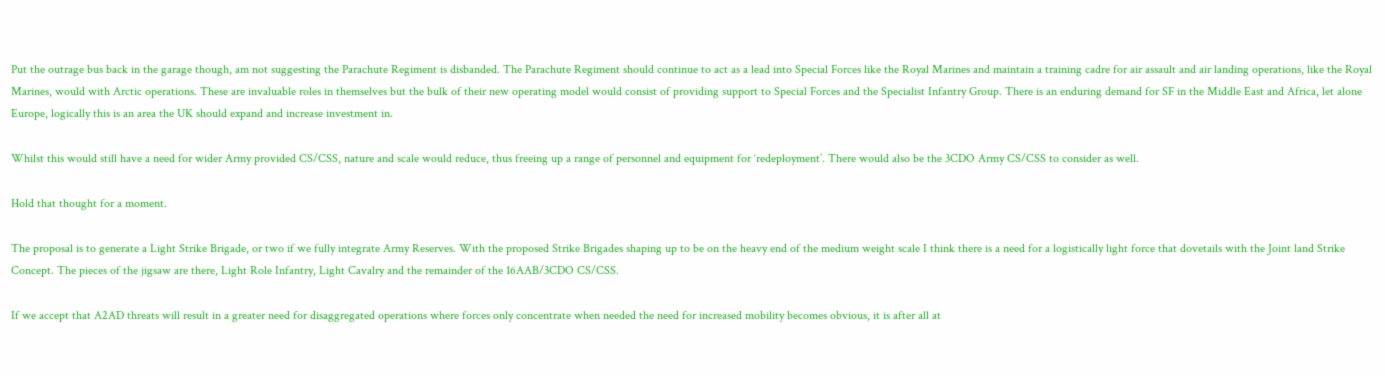Put the outrage bus back in the garage though, am not suggesting the Parachute Regiment is disbanded. The Parachute Regiment should continue to act as a lead into Special Forces like the Royal Marines and maintain a training cadre for air assault and air landing operations, like the Royal Marines, would with Arctic operations. These are invaluable roles in themselves but the bulk of their new operating model would consist of providing support to Special Forces and the Specialist Infantry Group. There is an enduring demand for SF in the Middle East and Africa, let alone Europe, logically this is an area the UK should expand and increase investment in.

Whilst this would still have a need for wider Army provided CS/CSS, nature and scale would reduce, thus freeing up a range of personnel and equipment for ‘redeployment’. There would also be the 3CDO Army CS/CSS to consider as well.

Hold that thought for a moment.

The proposal is to generate a Light Strike Brigade, or two if we fully integrate Army Reserves. With the proposed Strike Brigades shaping up to be on the heavy end of the medium weight scale I think there is a need for a logistically light force that dovetails with the Joint land Strike Concept. The pieces of the jigsaw are there, Light Role Infantry, Light Cavalry and the remainder of the 16AAB/3CDO CS/CSS.

If we accept that A2AD threats will result in a greater need for disaggregated operations where forces only concentrate when needed the need for increased mobility becomes obvious, it is after all at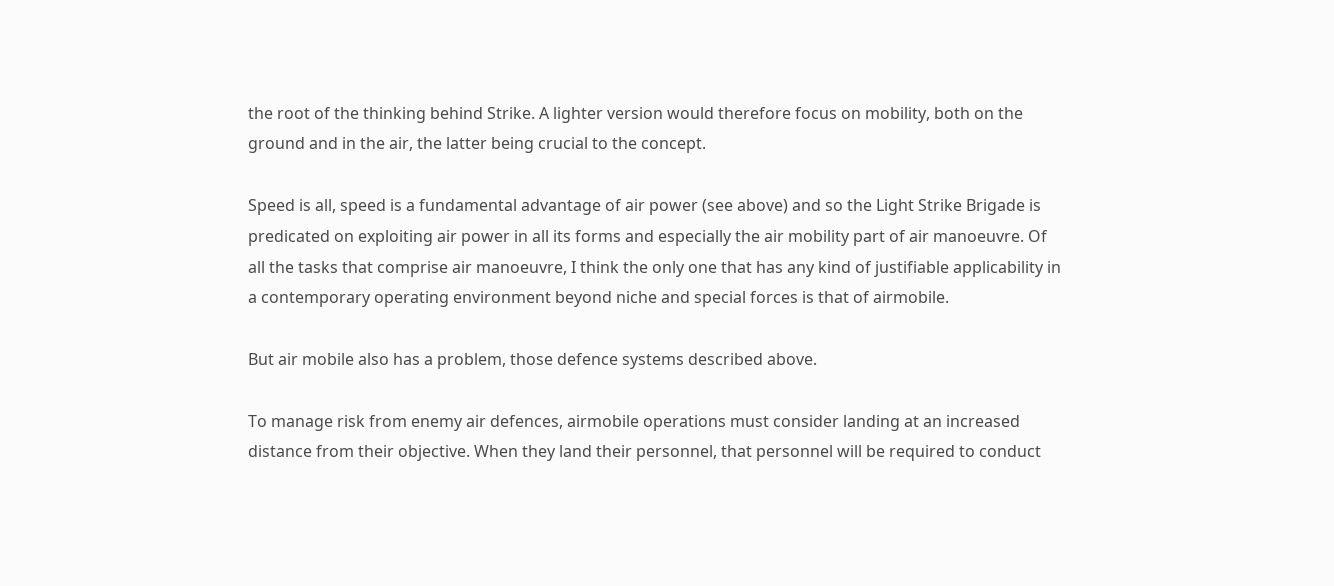the root of the thinking behind Strike. A lighter version would therefore focus on mobility, both on the ground and in the air, the latter being crucial to the concept.

Speed is all, speed is a fundamental advantage of air power (see above) and so the Light Strike Brigade is predicated on exploiting air power in all its forms and especially the air mobility part of air manoeuvre. Of all the tasks that comprise air manoeuvre, I think the only one that has any kind of justifiable applicability in a contemporary operating environment beyond niche and special forces is that of airmobile.

But air mobile also has a problem, those defence systems described above.

To manage risk from enemy air defences, airmobile operations must consider landing at an increased distance from their objective. When they land their personnel, that personnel will be required to conduct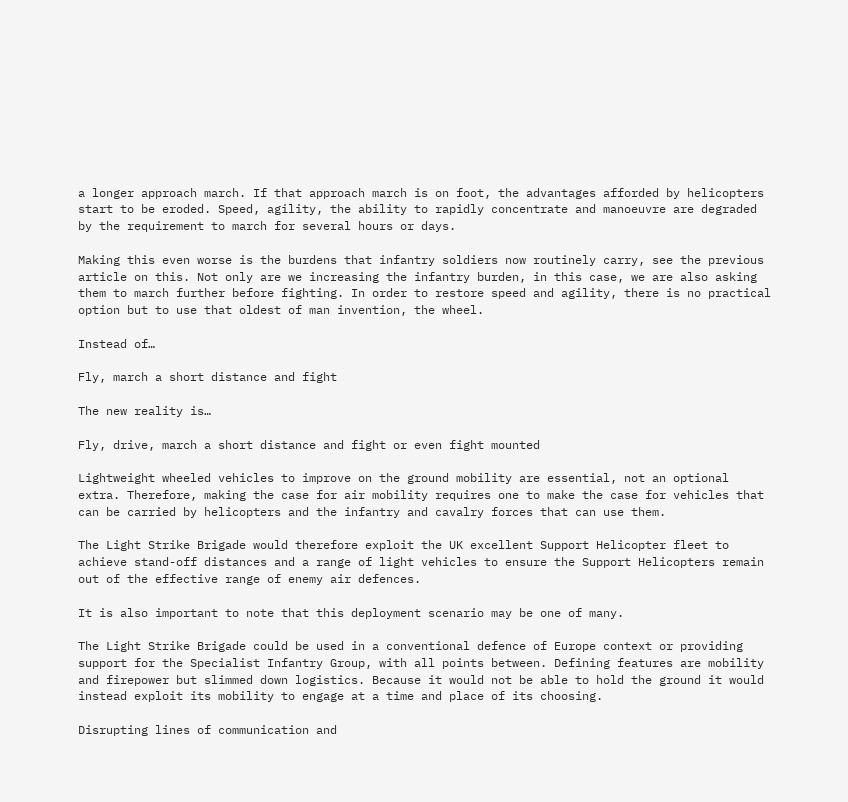a longer approach march. If that approach march is on foot, the advantages afforded by helicopters start to be eroded. Speed, agility, the ability to rapidly concentrate and manoeuvre are degraded by the requirement to march for several hours or days.

Making this even worse is the burdens that infantry soldiers now routinely carry, see the previous article on this. Not only are we increasing the infantry burden, in this case, we are also asking them to march further before fighting. In order to restore speed and agility, there is no practical option but to use that oldest of man invention, the wheel.

Instead of…

Fly, march a short distance and fight

The new reality is…

Fly, drive, march a short distance and fight or even fight mounted

Lightweight wheeled vehicles to improve on the ground mobility are essential, not an optional extra. Therefore, making the case for air mobility requires one to make the case for vehicles that can be carried by helicopters and the infantry and cavalry forces that can use them.

The Light Strike Brigade would therefore exploit the UK excellent Support Helicopter fleet to achieve stand-off distances and a range of light vehicles to ensure the Support Helicopters remain out of the effective range of enemy air defences.

It is also important to note that this deployment scenario may be one of many.

The Light Strike Brigade could be used in a conventional defence of Europe context or providing support for the Specialist Infantry Group, with all points between. Defining features are mobility and firepower but slimmed down logistics. Because it would not be able to hold the ground it would instead exploit its mobility to engage at a time and place of its choosing.

Disrupting lines of communication and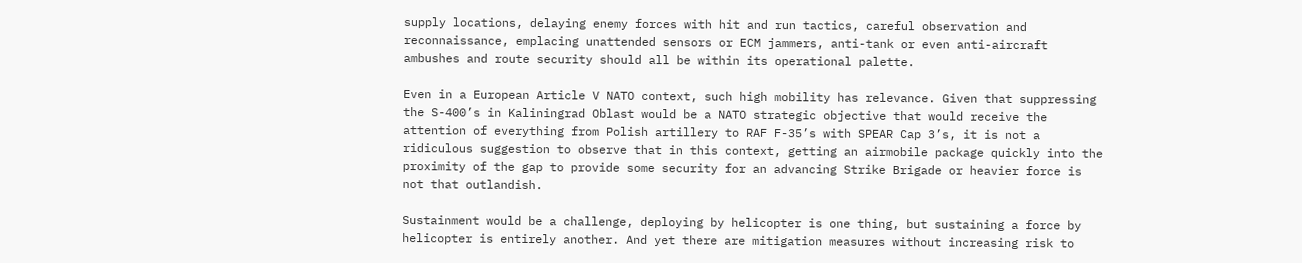supply locations, delaying enemy forces with hit and run tactics, careful observation and reconnaissance, emplacing unattended sensors or ECM jammers, anti-tank or even anti-aircraft ambushes and route security should all be within its operational palette.

Even in a European Article V NATO context, such high mobility has relevance. Given that suppressing the S-400’s in Kaliningrad Oblast would be a NATO strategic objective that would receive the attention of everything from Polish artillery to RAF F-35’s with SPEAR Cap 3’s, it is not a ridiculous suggestion to observe that in this context, getting an airmobile package quickly into the proximity of the gap to provide some security for an advancing Strike Brigade or heavier force is not that outlandish.

Sustainment would be a challenge, deploying by helicopter is one thing, but sustaining a force by helicopter is entirely another. And yet there are mitigation measures without increasing risk to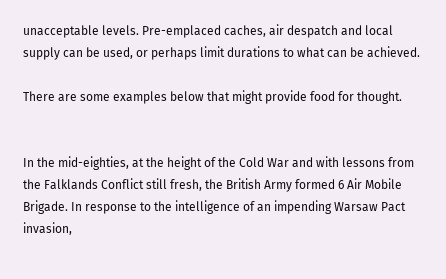unacceptable levels. Pre-emplaced caches, air despatch and local supply can be used, or perhaps limit durations to what can be achieved.

There are some examples below that might provide food for thought.


In the mid-eighties, at the height of the Cold War and with lessons from the Falklands Conflict still fresh, the British Army formed 6 Air Mobile Brigade. In response to the intelligence of an impending Warsaw Pact invasion,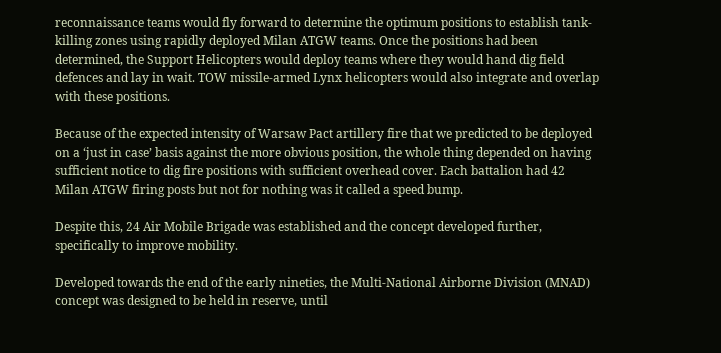reconnaissance teams would fly forward to determine the optimum positions to establish tank-killing zones using rapidly deployed Milan ATGW teams. Once the positions had been determined, the Support Helicopters would deploy teams where they would hand dig field defences and lay in wait. TOW missile-armed Lynx helicopters would also integrate and overlap with these positions.

Because of the expected intensity of Warsaw Pact artillery fire that we predicted to be deployed on a ‘just in case’ basis against the more obvious position, the whole thing depended on having sufficient notice to dig fire positions with sufficient overhead cover. Each battalion had 42 Milan ATGW firing posts but not for nothing was it called a speed bump.

Despite this, 24 Air Mobile Brigade was established and the concept developed further, specifically to improve mobility.

Developed towards the end of the early nineties, the Multi-National Airborne Division (MNAD) concept was designed to be held in reserve, until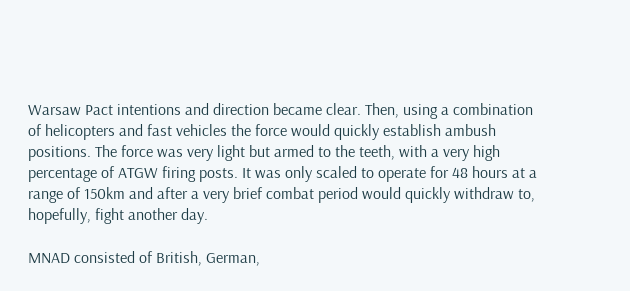Warsaw Pact intentions and direction became clear. Then, using a combination of helicopters and fast vehicles the force would quickly establish ambush positions. The force was very light but armed to the teeth, with a very high percentage of ATGW firing posts. It was only scaled to operate for 48 hours at a range of 150km and after a very brief combat period would quickly withdraw to, hopefully, fight another day.

MNAD consisted of British, German,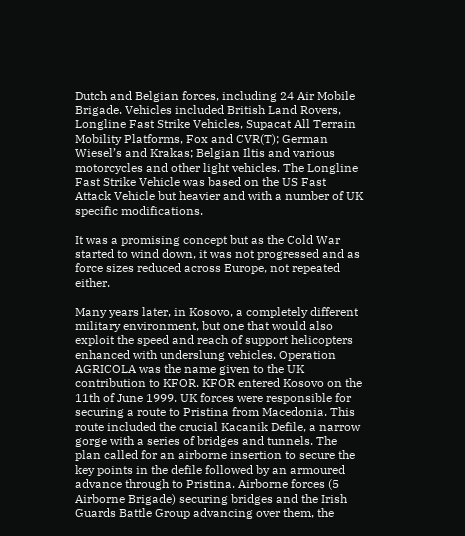Dutch and Belgian forces, including 24 Air Mobile Brigade. Vehicles included British Land Rovers, Longline Fast Strike Vehicles, Supacat All Terrain Mobility Platforms, Fox and CVR(T); German Wiesel’s and Krakas; Belgian Iltis and various motorcycles and other light vehicles. The Longline Fast Strike Vehicle was based on the US Fast Attack Vehicle but heavier and with a number of UK specific modifications.

It was a promising concept but as the Cold War started to wind down, it was not progressed and as force sizes reduced across Europe, not repeated either.

Many years later, in Kosovo, a completely different military environment, but one that would also exploit the speed and reach of support helicopters enhanced with underslung vehicles. Operation AGRICOLA was the name given to the UK contribution to KFOR. KFOR entered Kosovo on the 11th of June 1999. UK forces were responsible for securing a route to Pristina from Macedonia. This route included the crucial Kacanik Defile, a narrow gorge with a series of bridges and tunnels. The plan called for an airborne insertion to secure the key points in the defile followed by an armoured advance through to Pristina. Airborne forces (5 Airborne Brigade) securing bridges and the Irish Guards Battle Group advancing over them, the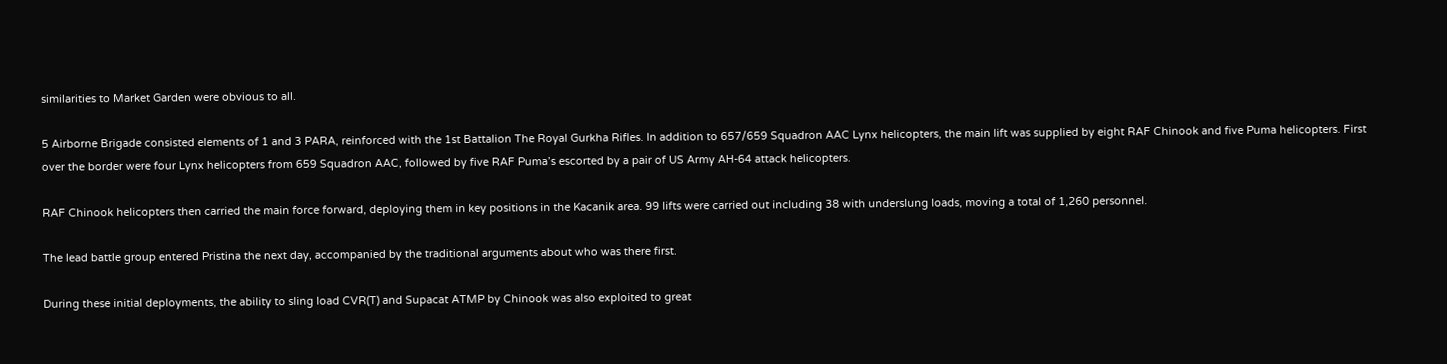similarities to Market Garden were obvious to all.

5 Airborne Brigade consisted elements of 1 and 3 PARA, reinforced with the 1st Battalion The Royal Gurkha Rifles. In addition to 657/659 Squadron AAC Lynx helicopters, the main lift was supplied by eight RAF Chinook and five Puma helicopters. First over the border were four Lynx helicopters from 659 Squadron AAC, followed by five RAF Puma’s escorted by a pair of US Army AH-64 attack helicopters.

RAF Chinook helicopters then carried the main force forward, deploying them in key positions in the Kacanik area. 99 lifts were carried out including 38 with underslung loads, moving a total of 1,260 personnel.

The lead battle group entered Pristina the next day, accompanied by the traditional arguments about who was there first.

During these initial deployments, the ability to sling load CVR(T) and Supacat ATMP by Chinook was also exploited to great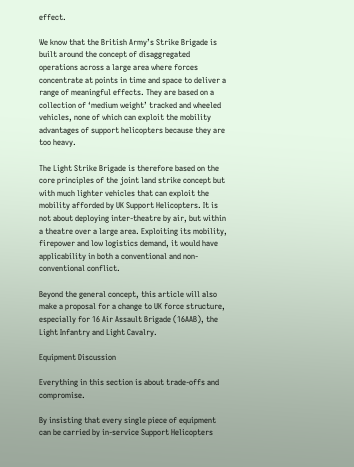effect.

We know that the British Army’s Strike Brigade is built around the concept of disaggregated operations across a large area where forces concentrate at points in time and space to deliver a range of meaningful effects. They are based on a collection of ‘medium weight’ tracked and wheeled vehicles, none of which can exploit the mobility advantages of support helicopters because they are too heavy.

The Light Strike Brigade is therefore based on the core principles of the joint land strike concept but with much lighter vehicles that can exploit the mobility afforded by UK Support Helicopters. It is not about deploying inter-theatre by air, but within a theatre over a large area. Exploiting its mobility, firepower and low logistics demand, it would have applicability in both a conventional and non-conventional conflict.

Beyond the general concept, this article will also make a proposal for a change to UK force structure, especially for 16 Air Assault Brigade (16AAB), the Light Infantry and Light Cavalry.

Equipment Discussion

Everything in this section is about trade-offs and compromise.

By insisting that every single piece of equipment can be carried by in-service Support Helicopters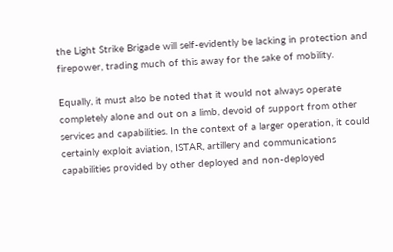the Light Strike Brigade will self-evidently be lacking in protection and firepower, trading much of this away for the sake of mobility.

Equally, it must also be noted that it would not always operate completely alone and out on a limb, devoid of support from other services and capabilities. In the context of a larger operation, it could certainly exploit aviation, ISTAR, artillery and communications capabilities provided by other deployed and non-deployed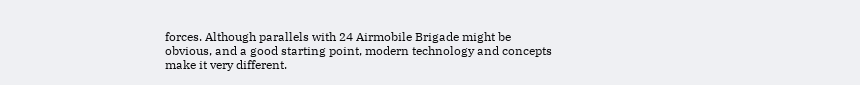forces. Although parallels with 24 Airmobile Brigade might be obvious, and a good starting point, modern technology and concepts make it very different.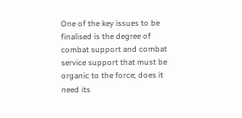One of the key issues to be finalised is the degree of combat support and combat service support that must be organic to the force; does it need its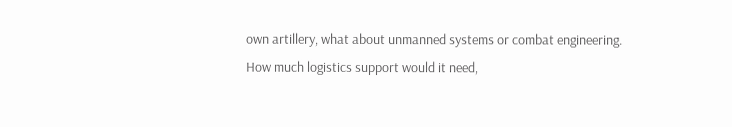own artillery, what about unmanned systems or combat engineering. How much logistics support would it need,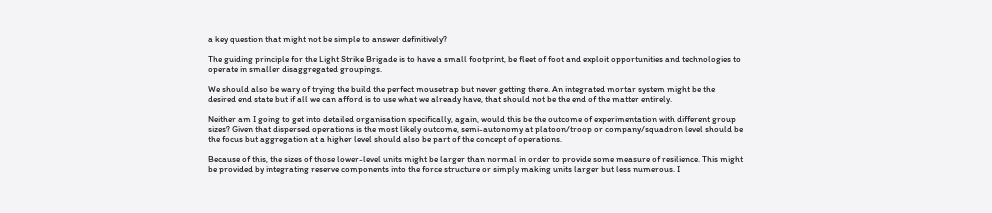a key question that might not be simple to answer definitively?

The guiding principle for the Light Strike Brigade is to have a small footprint, be fleet of foot and exploit opportunities and technologies to operate in smaller disaggregated groupings.

We should also be wary of trying the build the perfect mousetrap but never getting there. An integrated mortar system might be the desired end state but if all we can afford is to use what we already have, that should not be the end of the matter entirely.

Neither am I going to get into detailed organisation specifically, again, would this be the outcome of experimentation with different group sizes? Given that dispersed operations is the most likely outcome, semi-autonomy at platoon/troop or company/squadron level should be the focus but aggregation at a higher level should also be part of the concept of operations.

Because of this, the sizes of those lower-level units might be larger than normal in order to provide some measure of resilience. This might be provided by integrating reserve components into the force structure or simply making units larger but less numerous. I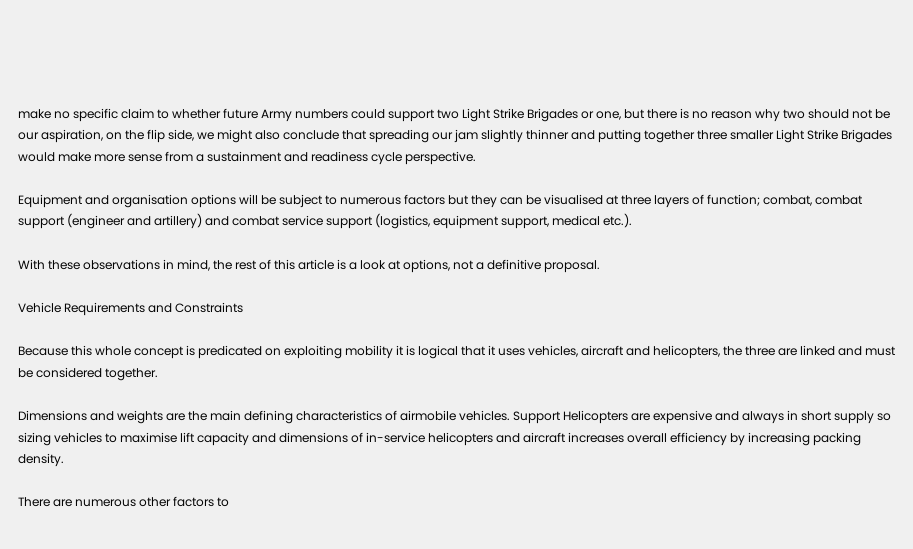make no specific claim to whether future Army numbers could support two Light Strike Brigades or one, but there is no reason why two should not be our aspiration, on the flip side, we might also conclude that spreading our jam slightly thinner and putting together three smaller Light Strike Brigades would make more sense from a sustainment and readiness cycle perspective.

Equipment and organisation options will be subject to numerous factors but they can be visualised at three layers of function; combat, combat support (engineer and artillery) and combat service support (logistics, equipment support, medical etc.).

With these observations in mind, the rest of this article is a look at options, not a definitive proposal.

Vehicle Requirements and Constraints

Because this whole concept is predicated on exploiting mobility it is logical that it uses vehicles, aircraft and helicopters, the three are linked and must be considered together.

Dimensions and weights are the main defining characteristics of airmobile vehicles. Support Helicopters are expensive and always in short supply so sizing vehicles to maximise lift capacity and dimensions of in-service helicopters and aircraft increases overall efficiency by increasing packing density.

There are numerous other factors to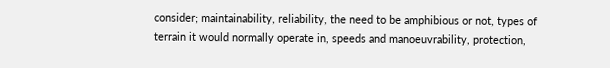consider; maintainability, reliability, the need to be amphibious or not, types of terrain it would normally operate in, speeds and manoeuvrability, protection,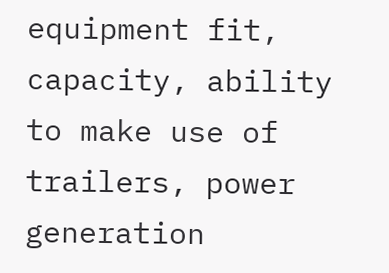equipment fit, capacity, ability to make use of trailers, power generation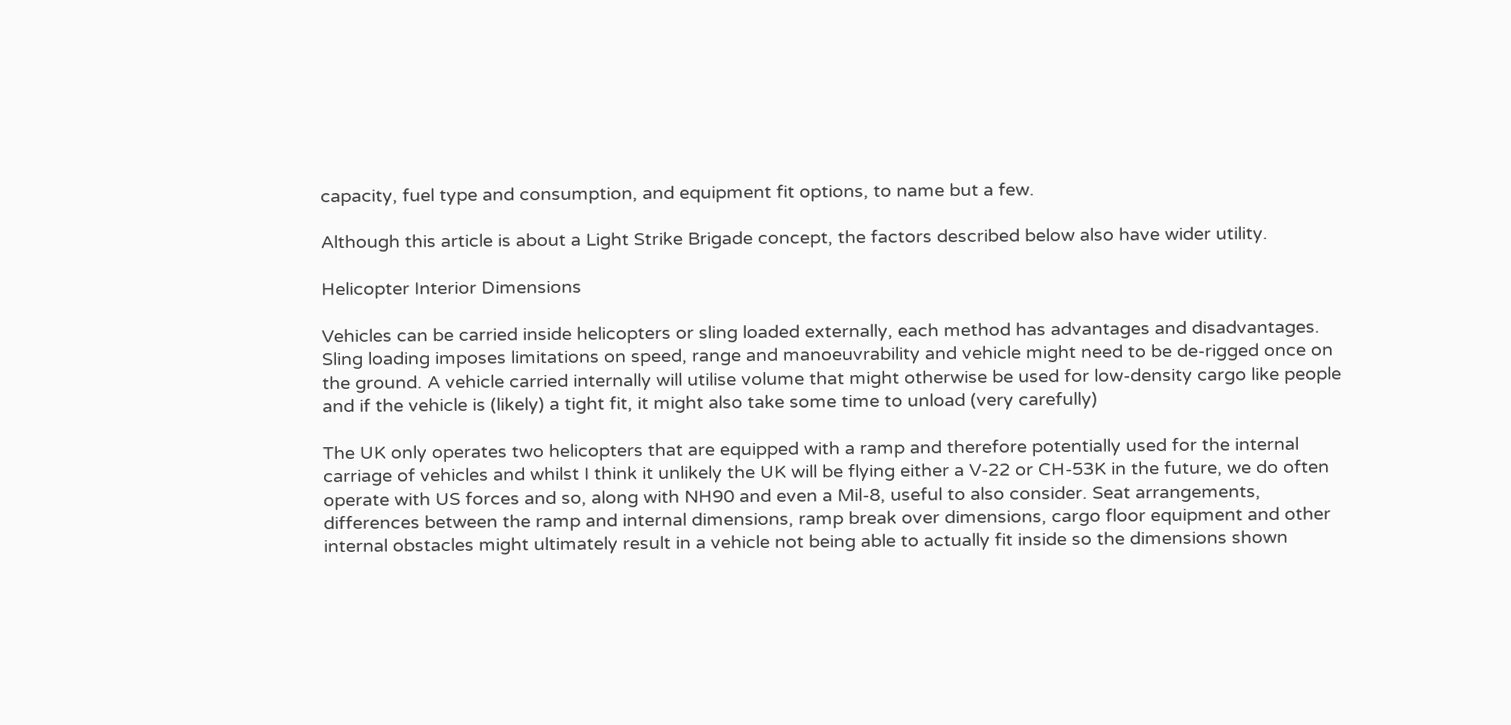capacity, fuel type and consumption, and equipment fit options, to name but a few.

Although this article is about a Light Strike Brigade concept, the factors described below also have wider utility.

Helicopter Interior Dimensions

Vehicles can be carried inside helicopters or sling loaded externally, each method has advantages and disadvantages. Sling loading imposes limitations on speed, range and manoeuvrability and vehicle might need to be de-rigged once on the ground. A vehicle carried internally will utilise volume that might otherwise be used for low-density cargo like people and if the vehicle is (likely) a tight fit, it might also take some time to unload (very carefully)

The UK only operates two helicopters that are equipped with a ramp and therefore potentially used for the internal carriage of vehicles and whilst I think it unlikely the UK will be flying either a V-22 or CH-53K in the future, we do often operate with US forces and so, along with NH90 and even a Mil-8, useful to also consider. Seat arrangements, differences between the ramp and internal dimensions, ramp break over dimensions, cargo floor equipment and other internal obstacles might ultimately result in a vehicle not being able to actually fit inside so the dimensions shown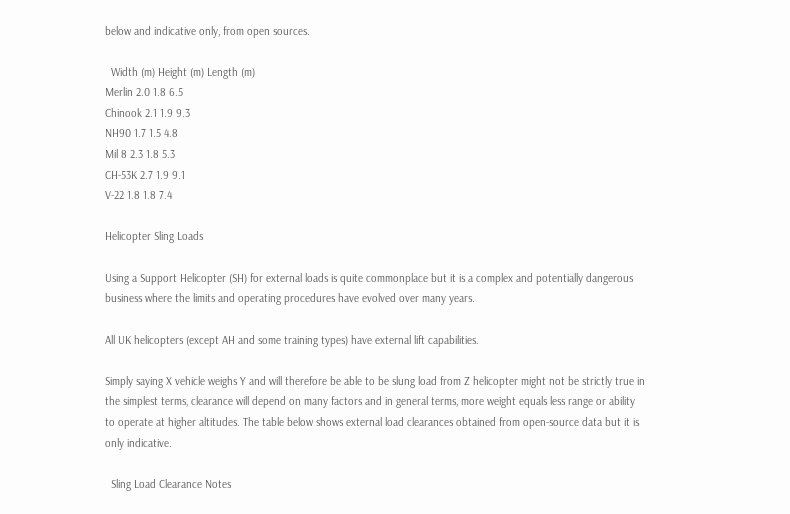below and indicative only, from open sources.

  Width (m) Height (m) Length (m)
Merlin 2.0 1.8 6.5
Chinook 2.1 1.9 9.3
NH90 1.7 1.5 4.8
Mil 8 2.3 1.8 5.3
CH-53K 2.7 1.9 9.1
V-22 1.8 1.8 7.4

Helicopter Sling Loads

Using a Support Helicopter (SH) for external loads is quite commonplace but it is a complex and potentially dangerous business where the limits and operating procedures have evolved over many years.

All UK helicopters (except AH and some training types) have external lift capabilities.

Simply saying X vehicle weighs Y and will therefore be able to be slung load from Z helicopter might not be strictly true in the simplest terms, clearance will depend on many factors and in general terms, more weight equals less range or ability to operate at higher altitudes. The table below shows external load clearances obtained from open-source data but it is only indicative.

  Sling Load Clearance Notes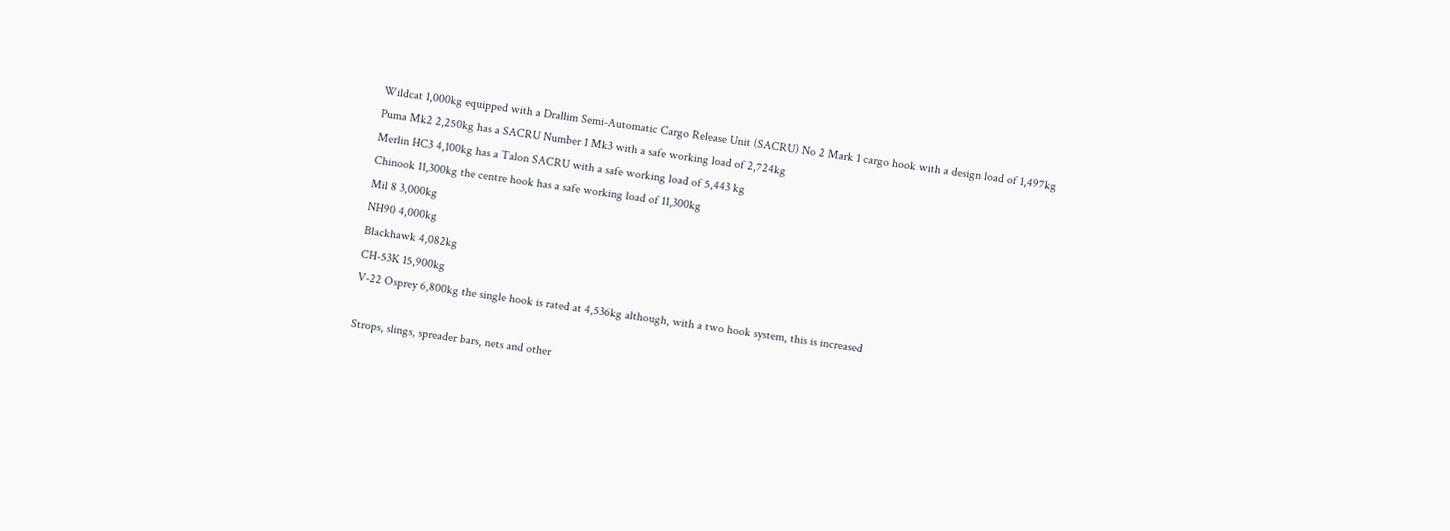Wildcat 1,000kg equipped with a Drallim Semi-Automatic Cargo Release Unit (SACRU) No 2 Mark 1 cargo hook with a design load of 1,497kg
Puma Mk2 2,250kg has a SACRU Number 1 Mk3 with a safe working load of 2,724kg
Merlin HC3 4,100kg has a Talon SACRU with a safe working load of 5,443 kg
Chinook 11,300kg the centre hook has a safe working load of 11,300kg
Mil 8 3,000kg
NH90 4,000kg
Blackhawk 4,082kg
CH-53K 15,900kg
V-22 Osprey 6,800kg the single hook is rated at 4,536kg although, with a two hook system, this is increased

Strops, slings, spreader bars, nets and other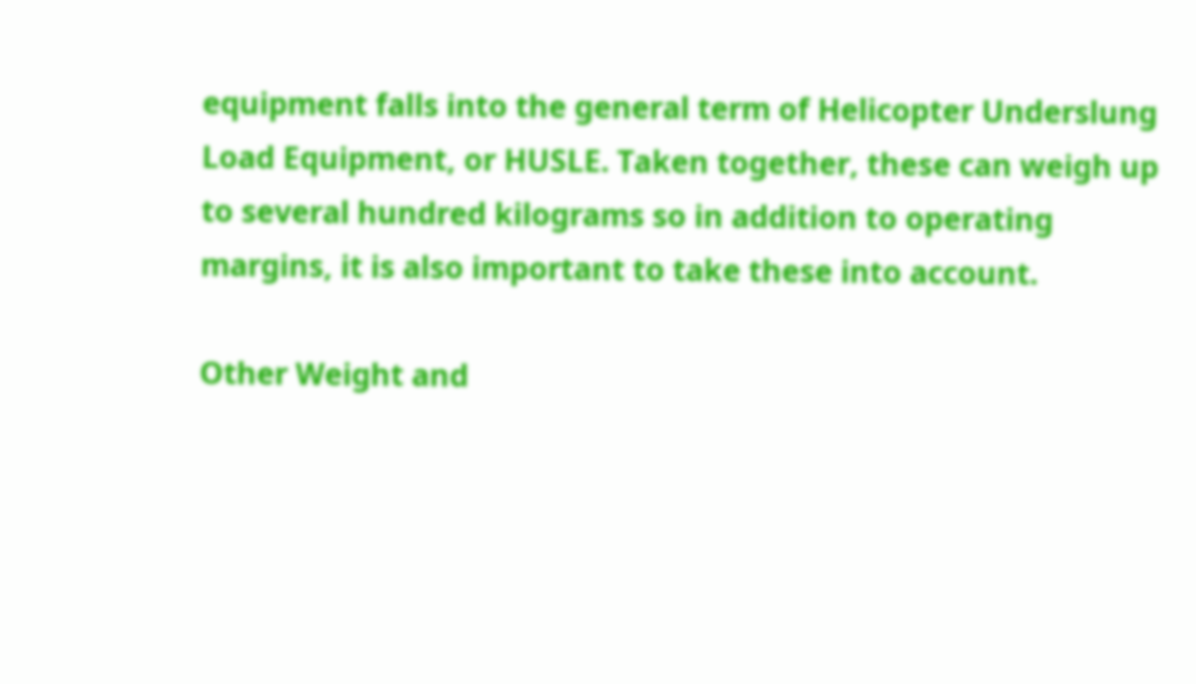equipment falls into the general term of Helicopter Underslung Load Equipment, or HUSLE. Taken together, these can weigh up to several hundred kilograms so in addition to operating margins, it is also important to take these into account.

Other Weight and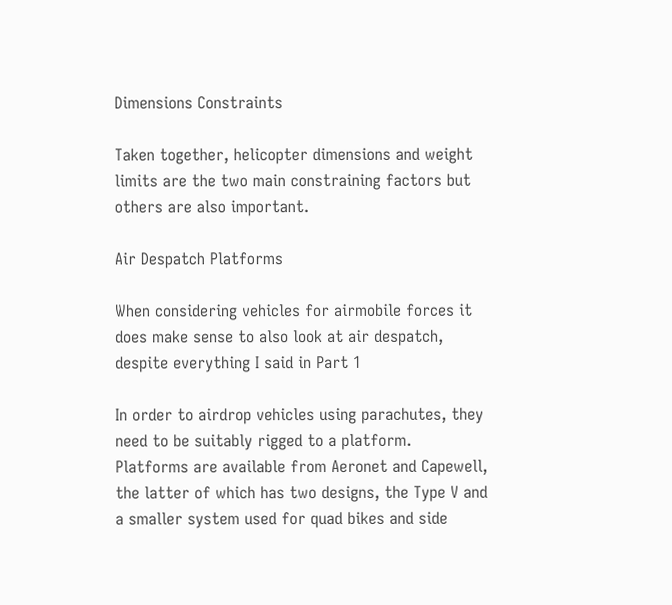Dimensions Constraints

Taken together, helicopter dimensions and weight limits are the two main constraining factors but others are also important.

Air Despatch Platforms

When considering vehicles for airmobile forces it does make sense to also look at air despatch, despite everything I said in Part 1

In order to airdrop vehicles using parachutes, they need to be suitably rigged to a platform. Platforms are available from Aeronet and Capewell, the latter of which has two designs, the Type V and a smaller system used for quad bikes and side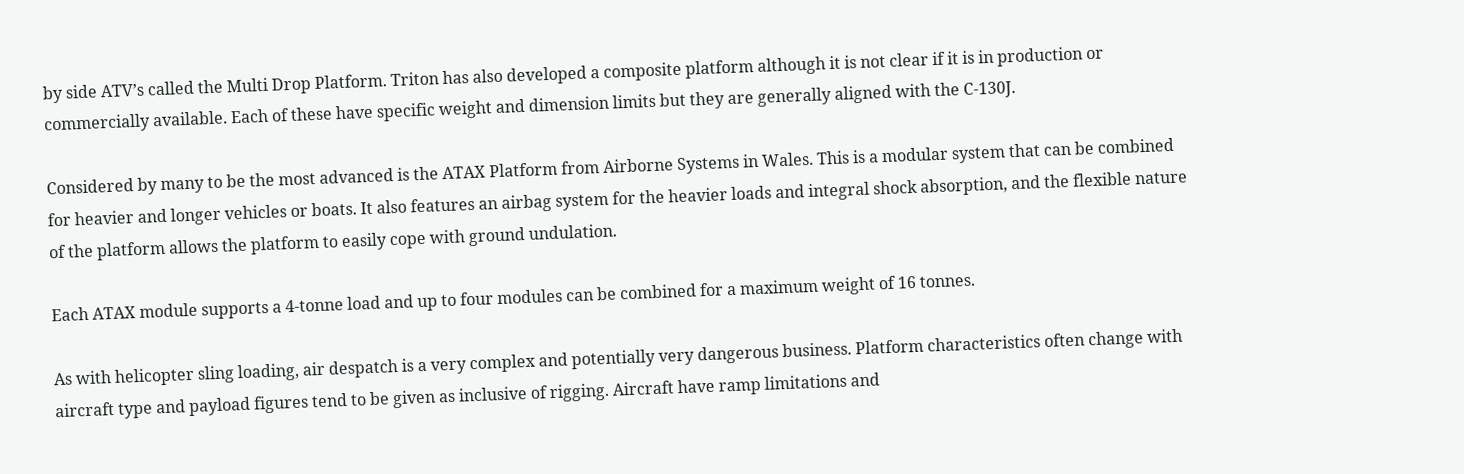by side ATV’s called the Multi Drop Platform. Triton has also developed a composite platform although it is not clear if it is in production or commercially available. Each of these have specific weight and dimension limits but they are generally aligned with the C-130J.

Considered by many to be the most advanced is the ATAX Platform from Airborne Systems in Wales. This is a modular system that can be combined for heavier and longer vehicles or boats. It also features an airbag system for the heavier loads and integral shock absorption, and the flexible nature of the platform allows the platform to easily cope with ground undulation.

Each ATAX module supports a 4-tonne load and up to four modules can be combined for a maximum weight of 16 tonnes.

As with helicopter sling loading, air despatch is a very complex and potentially very dangerous business. Platform characteristics often change with aircraft type and payload figures tend to be given as inclusive of rigging. Aircraft have ramp limitations and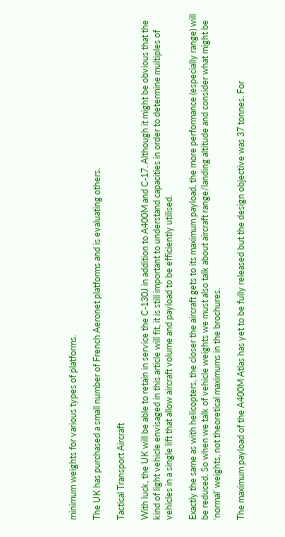minimum weights for various types of platforms.

The UK has purchased a small number of French Aeronet platforms and is evaluating others.

Tactical Transport Aircraft

With luck, the UK will be able to retain in service the C-130J in addition to A400M and C-17. Although it might be obvious that the kind of light vehicle envisaged in this article will fit, it is still important to understand capacities in order to determine multiples of vehicles in a single lift that allow aircraft volume and payload to be efficiently utilised.

Exactly the same as with helicopters, the closer the aircraft gets to its maximum payload, the more performance (especially range) will be reduced. So when we talk of vehicle weights we must also talk about aircraft range/landing altitude and consider what might be ‘normal’ weights, not theoretical maximums in the brochures.

The maximum payload of the A400M Atlas has yet to be fully released but the design objective was 37 tonnes. For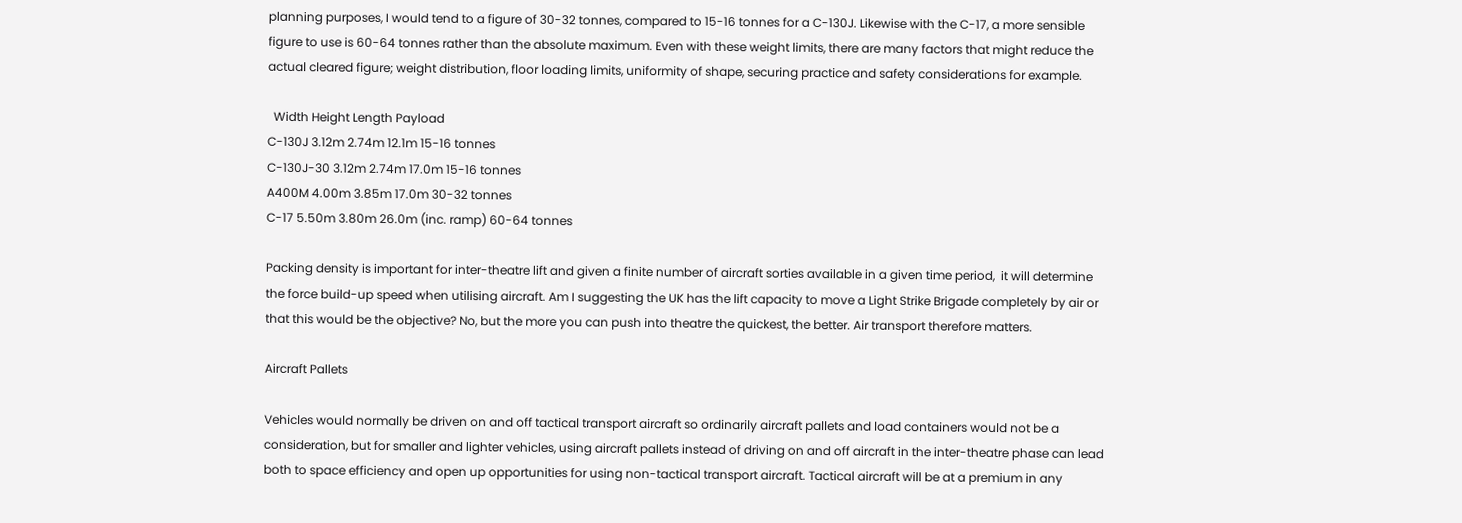planning purposes, I would tend to a figure of 30-32 tonnes, compared to 15-16 tonnes for a C-130J. Likewise with the C-17, a more sensible figure to use is 60-64 tonnes rather than the absolute maximum. Even with these weight limits, there are many factors that might reduce the actual cleared figure; weight distribution, floor loading limits, uniformity of shape, securing practice and safety considerations for example.

  Width Height Length Payload
C-130J 3.12m 2.74m 12.1m 15-16 tonnes
C-130J-30 3.12m 2.74m 17.0m 15-16 tonnes
A400M 4.00m 3.85m 17.0m 30-32 tonnes
C-17 5.50m 3.80m 26.0m (inc. ramp) 60-64 tonnes

Packing density is important for inter-theatre lift and given a finite number of aircraft sorties available in a given time period,  it will determine the force build-up speed when utilising aircraft. Am I suggesting the UK has the lift capacity to move a Light Strike Brigade completely by air or that this would be the objective? No, but the more you can push into theatre the quickest, the better. Air transport therefore matters.

Aircraft Pallets

Vehicles would normally be driven on and off tactical transport aircraft so ordinarily aircraft pallets and load containers would not be a consideration, but for smaller and lighter vehicles, using aircraft pallets instead of driving on and off aircraft in the inter-theatre phase can lead both to space efficiency and open up opportunities for using non-tactical transport aircraft. Tactical aircraft will be at a premium in any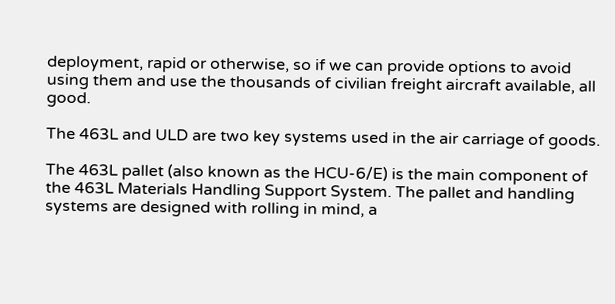deployment, rapid or otherwise, so if we can provide options to avoid using them and use the thousands of civilian freight aircraft available, all good.

The 463L and ULD are two key systems used in the air carriage of goods.

The 463L pallet (also known as the HCU-6/E) is the main component of the 463L Materials Handling Support System. The pallet and handling systems are designed with rolling in mind, a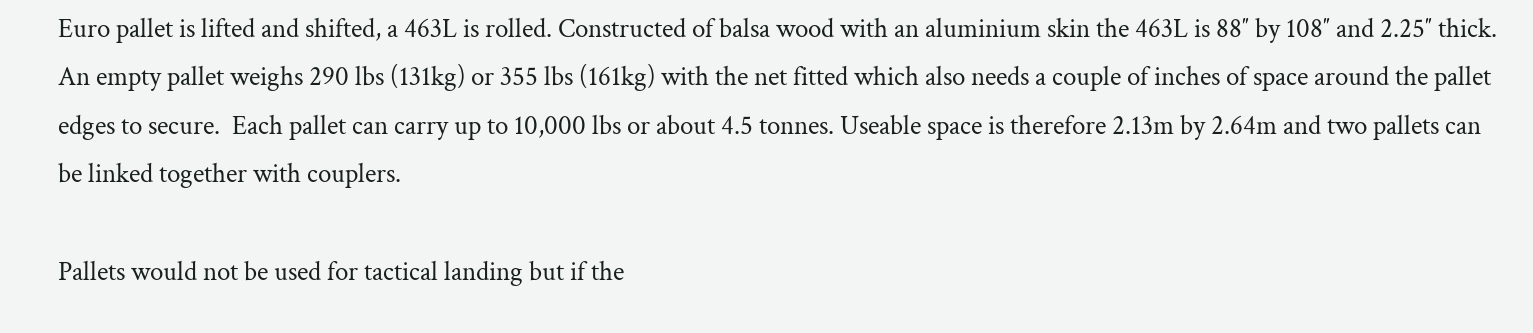Euro pallet is lifted and shifted, a 463L is rolled. Constructed of balsa wood with an aluminium skin the 463L is 88″ by 108″ and 2.25″ thick. An empty pallet weighs 290 lbs (131kg) or 355 lbs (161kg) with the net fitted which also needs a couple of inches of space around the pallet edges to secure.  Each pallet can carry up to 10,000 lbs or about 4.5 tonnes. Useable space is therefore 2.13m by 2.64m and two pallets can be linked together with couplers.

Pallets would not be used for tactical landing but if the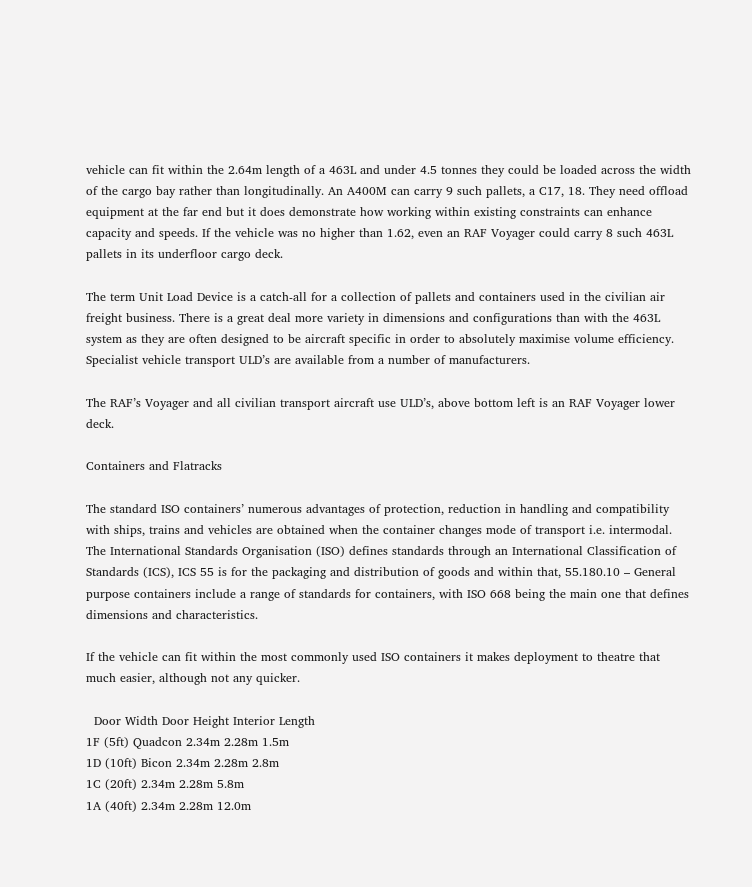vehicle can fit within the 2.64m length of a 463L and under 4.5 tonnes they could be loaded across the width of the cargo bay rather than longitudinally. An A400M can carry 9 such pallets, a C17, 18. They need offload equipment at the far end but it does demonstrate how working within existing constraints can enhance capacity and speeds. If the vehicle was no higher than 1.62, even an RAF Voyager could carry 8 such 463L pallets in its underfloor cargo deck.

The term Unit Load Device is a catch-all for a collection of pallets and containers used in the civilian air freight business. There is a great deal more variety in dimensions and configurations than with the 463L system as they are often designed to be aircraft specific in order to absolutely maximise volume efficiency. Specialist vehicle transport ULD’s are available from a number of manufacturers.

The RAF’s Voyager and all civilian transport aircraft use ULD’s, above bottom left is an RAF Voyager lower deck.

Containers and Flatracks

The standard ISO containers’ numerous advantages of protection, reduction in handling and compatibility with ships, trains and vehicles are obtained when the container changes mode of transport i.e. intermodal. The International Standards Organisation (ISO) defines standards through an International Classification of Standards (ICS), ICS 55 is for the packaging and distribution of goods and within that, 55.180.10 – General purpose containers include a range of standards for containers, with ISO 668 being the main one that defines dimensions and characteristics.

If the vehicle can fit within the most commonly used ISO containers it makes deployment to theatre that much easier, although not any quicker.

  Door Width Door Height Interior Length
1F (5ft) Quadcon 2.34m 2.28m 1.5m
1D (10ft) Bicon 2.34m 2.28m 2.8m
1C (20ft) 2.34m 2.28m 5.8m
1A (40ft) 2.34m 2.28m 12.0m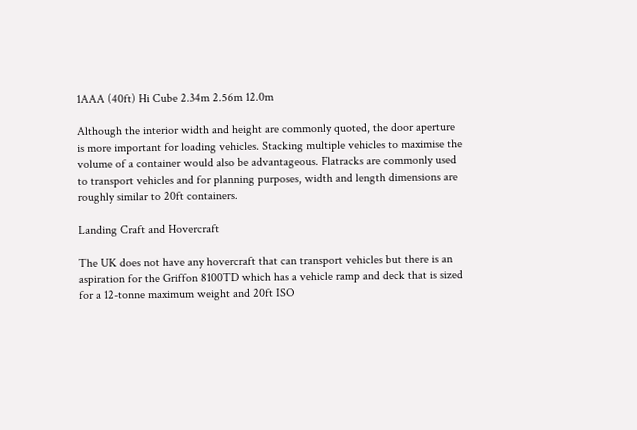1AAA (40ft) Hi Cube 2.34m 2.56m 12.0m

Although the interior width and height are commonly quoted, the door aperture is more important for loading vehicles. Stacking multiple vehicles to maximise the volume of a container would also be advantageous. Flatracks are commonly used to transport vehicles and for planning purposes, width and length dimensions are roughly similar to 20ft containers.

Landing Craft and Hovercraft

The UK does not have any hovercraft that can transport vehicles but there is an aspiration for the Griffon 8100TD which has a vehicle ramp and deck that is sized for a 12-tonne maximum weight and 20ft ISO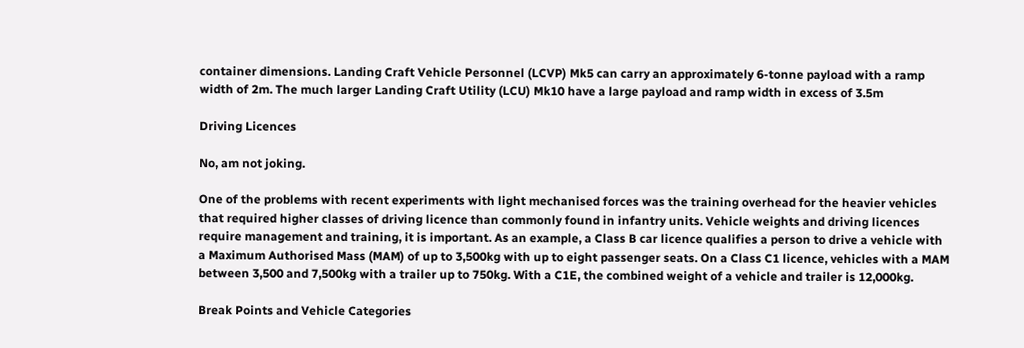container dimensions. Landing Craft Vehicle Personnel (LCVP) Mk5 can carry an approximately 6-tonne payload with a ramp width of 2m. The much larger Landing Craft Utility (LCU) Mk10 have a large payload and ramp width in excess of 3.5m

Driving Licences

No, am not joking.

One of the problems with recent experiments with light mechanised forces was the training overhead for the heavier vehicles that required higher classes of driving licence than commonly found in infantry units. Vehicle weights and driving licences require management and training, it is important. As an example, a Class B car licence qualifies a person to drive a vehicle with a Maximum Authorised Mass (MAM) of up to 3,500kg with up to eight passenger seats. On a Class C1 licence, vehicles with a MAM between 3,500 and 7,500kg with a trailer up to 750kg. With a C1E, the combined weight of a vehicle and trailer is 12,000kg.

Break Points and Vehicle Categories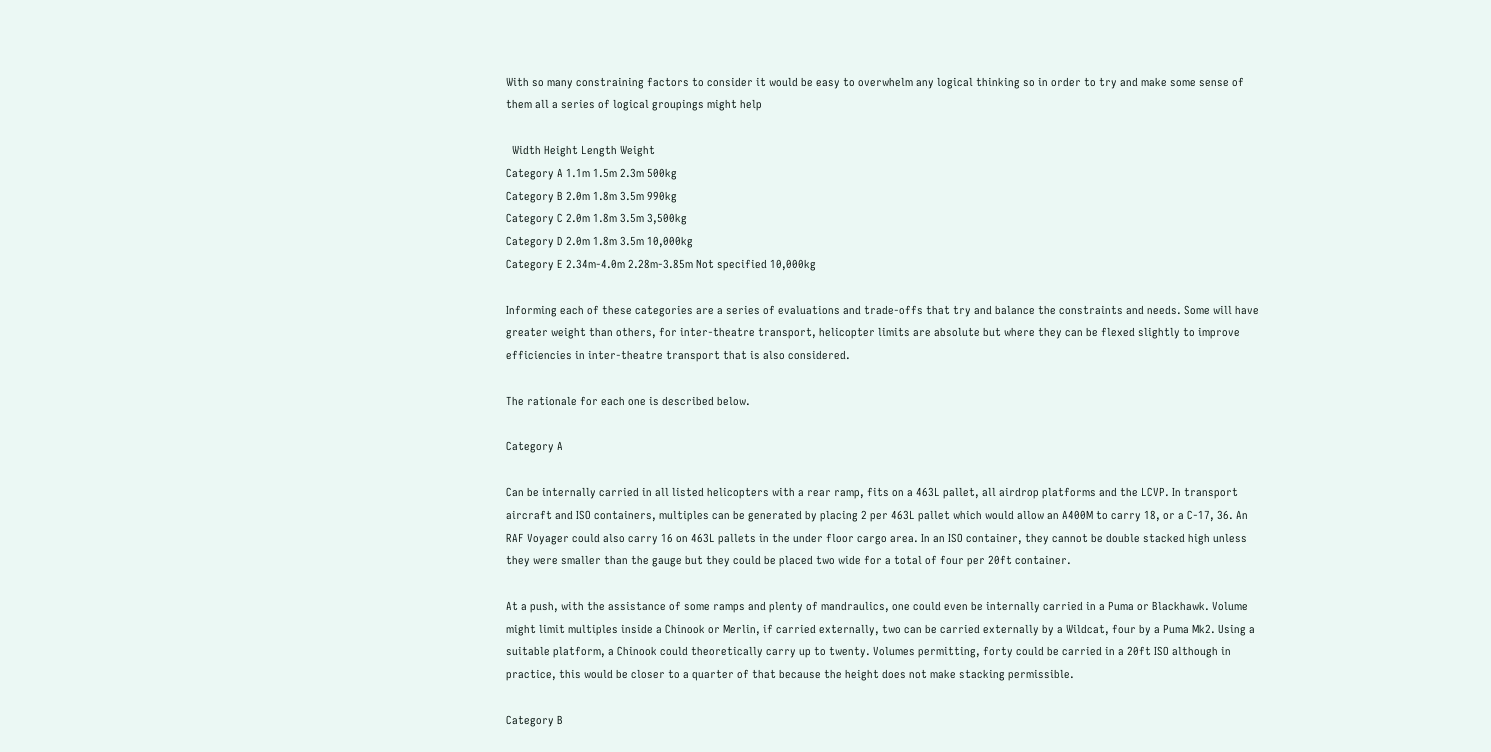With so many constraining factors to consider it would be easy to overwhelm any logical thinking so in order to try and make some sense of them all a series of logical groupings might help

  Width Height Length Weight
Category A 1.1m 1.5m 2.3m 500kg
Category B 2.0m 1.8m 3.5m 990kg
Category C 2.0m 1.8m 3.5m 3,500kg
Category D 2.0m 1.8m 3.5m 10,000kg
Category E 2.34m-4.0m 2.28m-3.85m Not specified 10,000kg

Informing each of these categories are a series of evaluations and trade-offs that try and balance the constraints and needs. Some will have greater weight than others, for inter-theatre transport, helicopter limits are absolute but where they can be flexed slightly to improve efficiencies in inter-theatre transport that is also considered.

The rationale for each one is described below.

Category A

Can be internally carried in all listed helicopters with a rear ramp, fits on a 463L pallet, all airdrop platforms and the LCVP. In transport aircraft and ISO containers, multiples can be generated by placing 2 per 463L pallet which would allow an A400M to carry 18, or a C-17, 36. An RAF Voyager could also carry 16 on 463L pallets in the under floor cargo area. In an ISO container, they cannot be double stacked high unless they were smaller than the gauge but they could be placed two wide for a total of four per 20ft container.

At a push, with the assistance of some ramps and plenty of mandraulics, one could even be internally carried in a Puma or Blackhawk. Volume might limit multiples inside a Chinook or Merlin, if carried externally, two can be carried externally by a Wildcat, four by a Puma Mk2. Using a suitable platform, a Chinook could theoretically carry up to twenty. Volumes permitting, forty could be carried in a 20ft ISO although in practice, this would be closer to a quarter of that because the height does not make stacking permissible.

Category B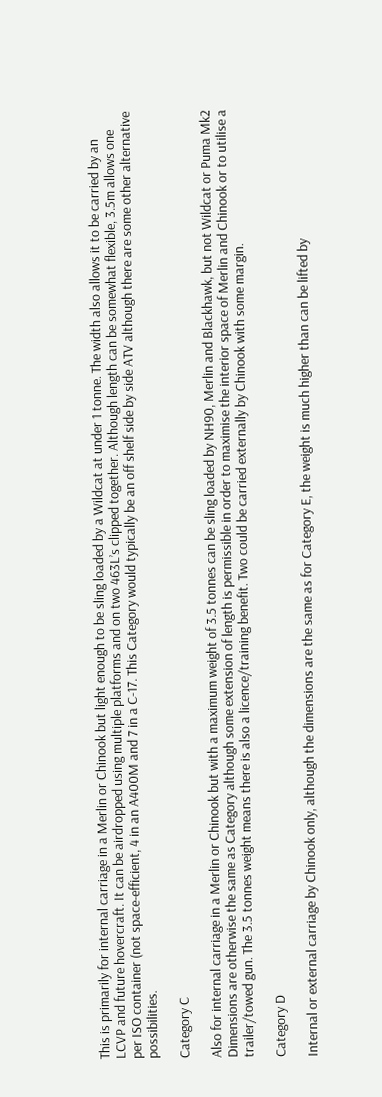This is primarily for internal carriage in a Merlin or Chinook but light enough to be sling loaded by a Wildcat at under 1 tonne. The width also allows it to be carried by an LCVP and future hovercraft. It can be airdropped using multiple platforms and on two 463L’s clipped together. Although length can be somewhat flexible, 3.5m allows one per ISO container (not space-efficient, 4 in an A400M and 7 in a C-17. This Category would typically be an off shelf side by side ATV although there are some other alternative possibilities.

Category C

Also for internal carriage in a Merlin or Chinook but with a maximum weight of 3.5 tonnes can be sling loaded by NH90, Merlin and Blackhawk, but not Wildcat or Puma Mk2 Dimensions are otherwise the same as Category although some extension of length is permissible in order to maximise the interior space of Merlin and Chinook or to utilise a trailer/towed gun. The 3.5 tonnes weight means there is also a licence/training benefit. Two could be carried externally by Chinook with some margin.

Category D

Internal or external carriage by Chinook only, although the dimensions are the same as for Category E, the weight is much higher than can be lifted by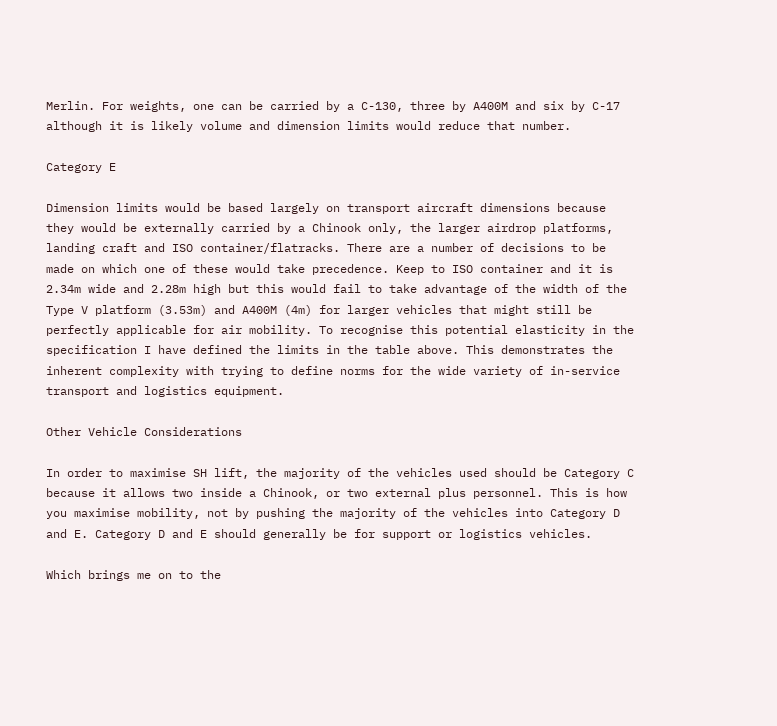Merlin. For weights, one can be carried by a C-130, three by A400M and six by C-17 although it is likely volume and dimension limits would reduce that number.

Category E

Dimension limits would be based largely on transport aircraft dimensions because they would be externally carried by a Chinook only, the larger airdrop platforms, landing craft and ISO container/flatracks. There are a number of decisions to be made on which one of these would take precedence. Keep to ISO container and it is 2.34m wide and 2.28m high but this would fail to take advantage of the width of the Type V platform (3.53m) and A400M (4m) for larger vehicles that might still be perfectly applicable for air mobility. To recognise this potential elasticity in the specification I have defined the limits in the table above. This demonstrates the inherent complexity with trying to define norms for the wide variety of in-service transport and logistics equipment.

Other Vehicle Considerations

In order to maximise SH lift, the majority of the vehicles used should be Category C because it allows two inside a Chinook, or two external plus personnel. This is how you maximise mobility, not by pushing the majority of the vehicles into Category D and E. Category D and E should generally be for support or logistics vehicles.

Which brings me on to the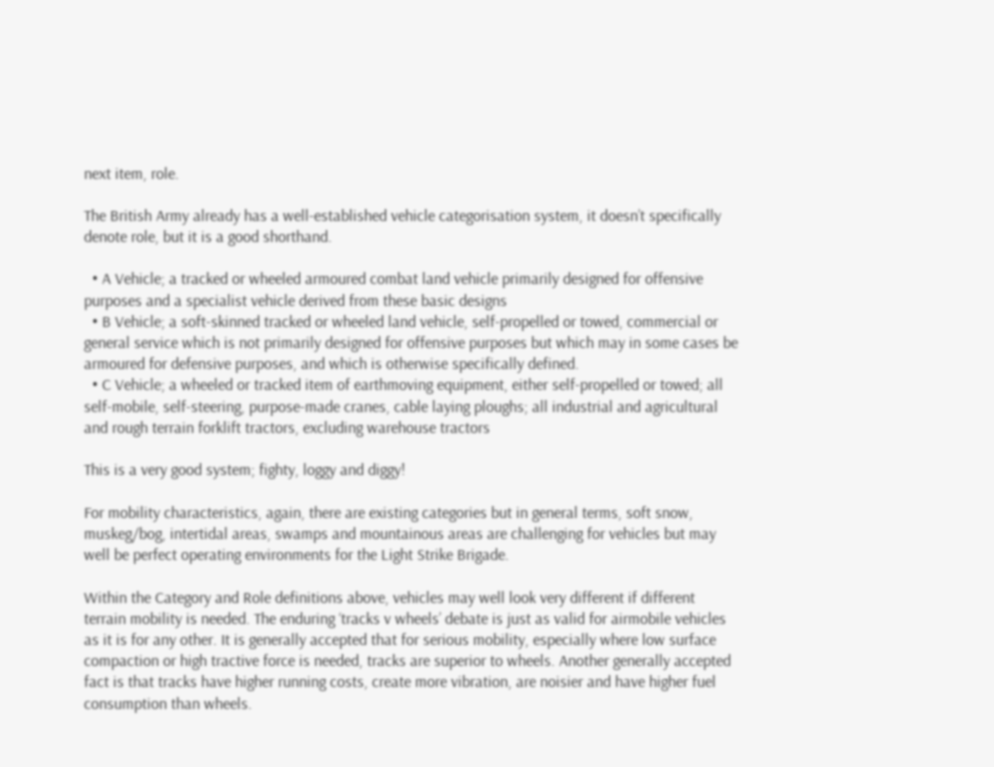next item, role.

The British Army already has a well-established vehicle categorisation system, it doesn’t specifically denote role, but it is a good shorthand.

  • A Vehicle; a tracked or wheeled armoured combat land vehicle primarily designed for offensive purposes and a specialist vehicle derived from these basic designs
  • B Vehicle; a soft-skinned tracked or wheeled land vehicle, self-propelled or towed, commercial or general service which is not primarily designed for offensive purposes but which may in some cases be armoured for defensive purposes, and which is otherwise specifically defined.
  • C Vehicle; a wheeled or tracked item of earthmoving equipment, either self-propelled or towed; all self-mobile, self-steering, purpose-made cranes, cable laying ploughs; all industrial and agricultural and rough terrain forklift tractors, excluding warehouse tractors

This is a very good system; fighty, loggy and diggy!

For mobility characteristics, again, there are existing categories but in general terms, soft snow, muskeg/bog, intertidal areas, swamps and mountainous areas are challenging for vehicles but may well be perfect operating environments for the Light Strike Brigade.

Within the Category and Role definitions above, vehicles may well look very different if different terrain mobility is needed. The enduring ‘tracks v wheels’ debate is just as valid for airmobile vehicles as it is for any other. It is generally accepted that for serious mobility, especially where low surface compaction or high tractive force is needed, tracks are superior to wheels. Another generally accepted fact is that tracks have higher running costs, create more vibration, are noisier and have higher fuel consumption than wheels.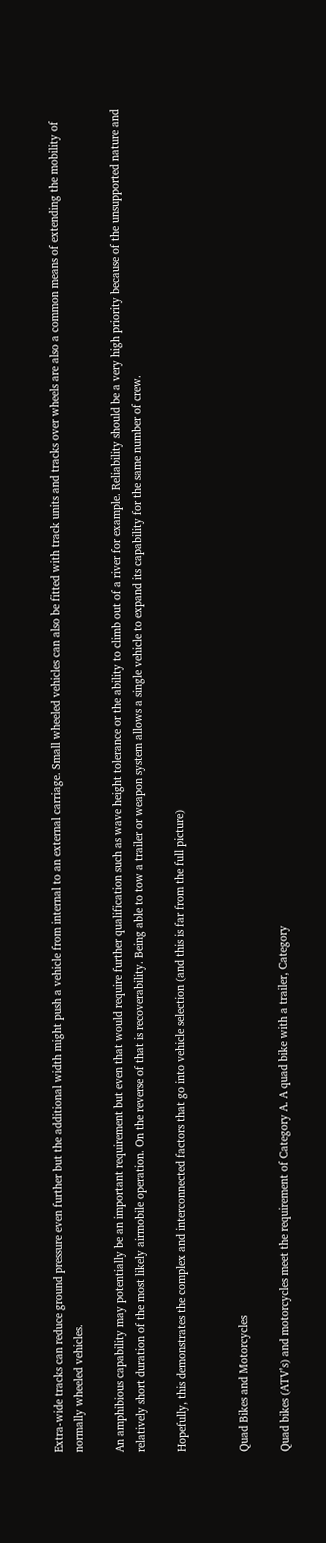Extra-wide tracks can reduce ground pressure even further but the additional width might push a vehicle from internal to an external carriage. Small wheeled vehicles can also be fitted with track units and tracks over wheels are also a common means of extending the mobility of normally wheeled vehicles.

An amphibious capability may potentially be an important requirement but even that would require further qualification such as wave height tolerance or the ability to climb out of a river for example. Reliability should be a very high priority because of the unsupported nature and relatively short duration of the most likely airmobile operation. On the reverse of that is recoverability. Being able to tow a trailer or weapon system allows a single vehicle to expand its capability for the same number of crew.

Hopefully, this demonstrates the complex and interconnected factors that go into vehicle selection (and this is far from the full picture)


Quad Bikes and Motorcycles

Quad bikes (ATV’s) and motorcycles meet the requirement of Category A. A quad bike with a trailer, Category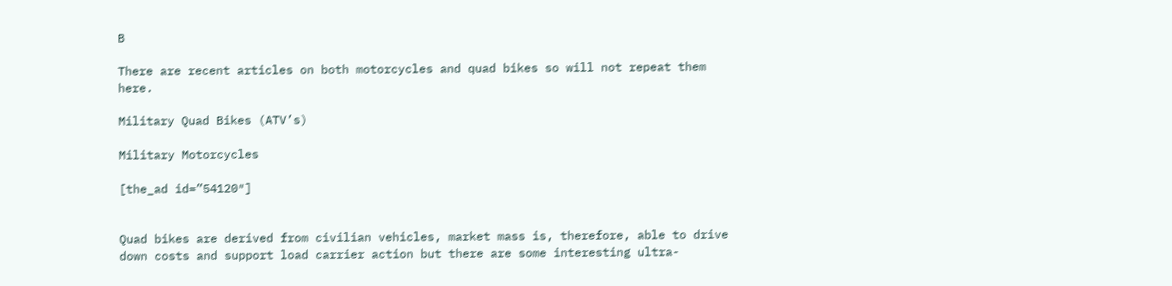B

There are recent articles on both motorcycles and quad bikes so will not repeat them here.

Military Quad Bikes (ATV’s)

Military Motorcycles

[the_ad id=”54120″]


Quad bikes are derived from civilian vehicles, market mass is, therefore, able to drive down costs and support load carrier action but there are some interesting ultra-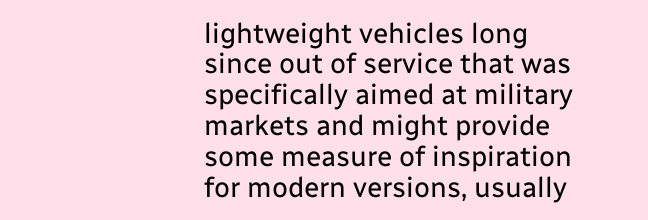lightweight vehicles long since out of service that was specifically aimed at military markets and might provide some measure of inspiration for modern versions, usually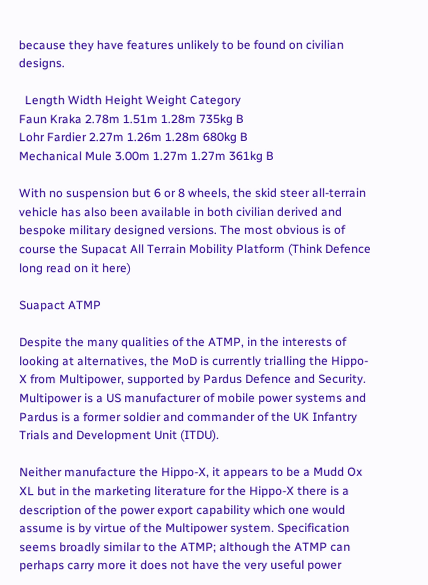because they have features unlikely to be found on civilian designs.

  Length Width Height Weight Category
Faun Kraka 2.78m 1.51m 1.28m 735kg B
Lohr Fardier 2.27m 1.26m 1.28m 680kg B
Mechanical Mule 3.00m 1.27m 1.27m 361kg B

With no suspension but 6 or 8 wheels, the skid steer all-terrain vehicle has also been available in both civilian derived and bespoke military designed versions. The most obvious is of course the Supacat All Terrain Mobility Platform (Think Defence long read on it here)

Suapact ATMP

Despite the many qualities of the ATMP, in the interests of looking at alternatives, the MoD is currently trialling the Hippo-X from Multipower, supported by Pardus Defence and Security. Multipower is a US manufacturer of mobile power systems and Pardus is a former soldier and commander of the UK Infantry Trials and Development Unit (ITDU).

Neither manufacture the Hippo-X, it appears to be a Mudd Ox XL but in the marketing literature for the Hippo-X there is a description of the power export capability which one would assume is by virtue of the Multipower system. Specification seems broadly similar to the ATMP; although the ATMP can perhaps carry more it does not have the very useful power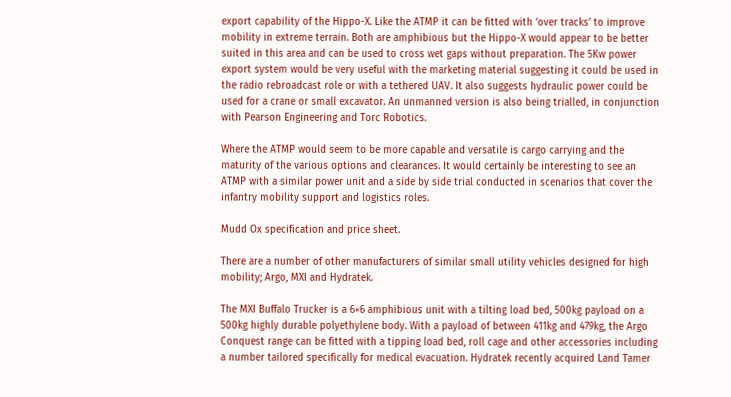export capability of the Hippo-X. Like the ATMP it can be fitted with ‘over tracks’ to improve mobility in extreme terrain. Both are amphibious but the Hippo-X would appear to be better suited in this area and can be used to cross wet gaps without preparation. The 5Kw power export system would be very useful with the marketing material suggesting it could be used in the radio rebroadcast role or with a tethered UAV. It also suggests hydraulic power could be used for a crane or small excavator. An unmanned version is also being trialled, in conjunction with Pearson Engineering and Torc Robotics.

Where the ATMP would seem to be more capable and versatile is cargo carrying and the maturity of the various options and clearances. It would certainly be interesting to see an ATMP with a similar power unit and a side by side trial conducted in scenarios that cover the infantry mobility support and logistics roles.

Mudd Ox specification and price sheet.

There are a number of other manufacturers of similar small utility vehicles designed for high mobility; Argo, MXI and Hydratek.

The MXI Buffalo Trucker is a 6×6 amphibious unit with a tilting load bed, 500kg payload on a 500kg highly durable polyethylene body. With a payload of between 411kg and 479kg, the Argo Conquest range can be fitted with a tipping load bed, roll cage and other accessories including a number tailored specifically for medical evacuation. Hydratek recently acquired Land Tamer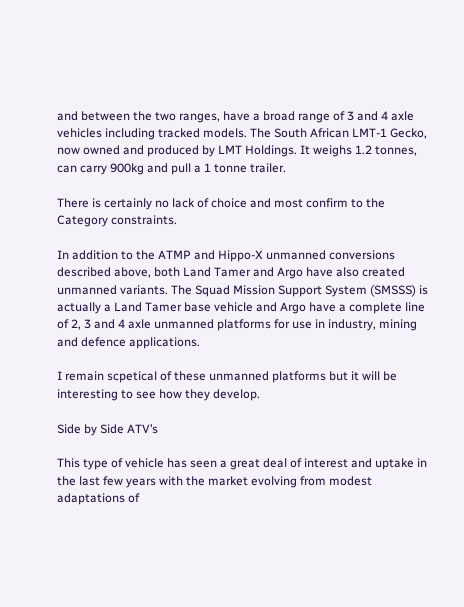and between the two ranges, have a broad range of 3 and 4 axle vehicles including tracked models. The South African LMT-1 Gecko, now owned and produced by LMT Holdings. It weighs 1.2 tonnes, can carry 900kg and pull a 1 tonne trailer.

There is certainly no lack of choice and most confirm to the Category constraints.

In addition to the ATMP and Hippo-X unmanned conversions described above, both Land Tamer and Argo have also created unmanned variants. The Squad Mission Support System (SMSSS) is actually a Land Tamer base vehicle and Argo have a complete line of 2, 3 and 4 axle unmanned platforms for use in industry, mining and defence applications.

I remain scpetical of these unmanned platforms but it will be interesting to see how they develop.

Side by Side ATV’s

This type of vehicle has seen a great deal of interest and uptake in the last few years with the market evolving from modest adaptations of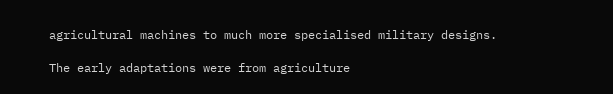agricultural machines to much more specialised military designs.

The early adaptations were from agriculture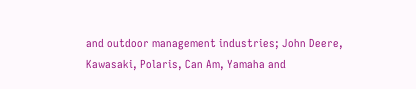and outdoor management industries; John Deere, Kawasaki, Polaris, Can Am, Yamaha and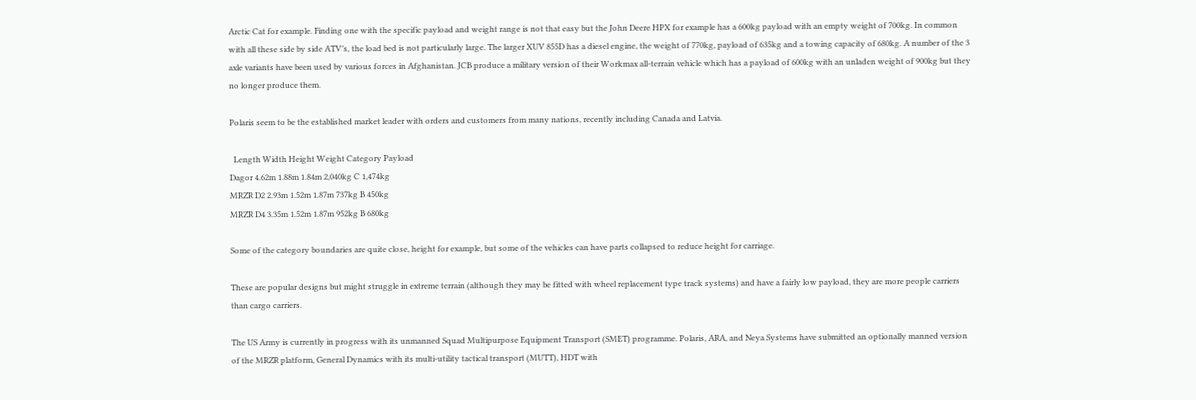Arctic Cat for example. Finding one with the specific payload and weight range is not that easy but the John Deere HPX for example has a 600kg payload with an empty weight of 700kg. In common with all these side by side ATV’s, the load bed is not particularly large. The larger XUV 855D has a diesel engine, the weight of 770kg, payload of 635kg and a towing capacity of 680kg. A number of the 3 axle variants have been used by various forces in Afghanistan. JCB produce a military version of their Workmax all-terrain vehicle which has a payload of 600kg with an unladen weight of 900kg but they no longer produce them.

Polaris seem to be the established market leader with orders and customers from many nations, recently including Canada and Latvia.

  Length Width Height Weight Category Payload
Dagor 4.62m 1.88m 1.84m 2,040kg C 1,474kg
MRZR D2 2.93m 1.52m 1.87m 737kg B 450kg
MRZR D4 3.35m 1.52m 1.87m 952kg B 680kg

Some of the category boundaries are quite close, height for example, but some of the vehicles can have parts collapsed to reduce height for carriage.

These are popular designs but might struggle in extreme terrain (although they may be fitted with wheel replacement type track systems) and have a fairly low payload, they are more people carriers than cargo carriers.

The US Army is currently in progress with its unmanned Squad Multipurpose Equipment Transport (SMET) programme. Polaris, ARA, and Neya Systems have submitted an optionally manned version of the MRZR platform, General Dynamics with its multi-utility tactical transport (MUTT), HDT with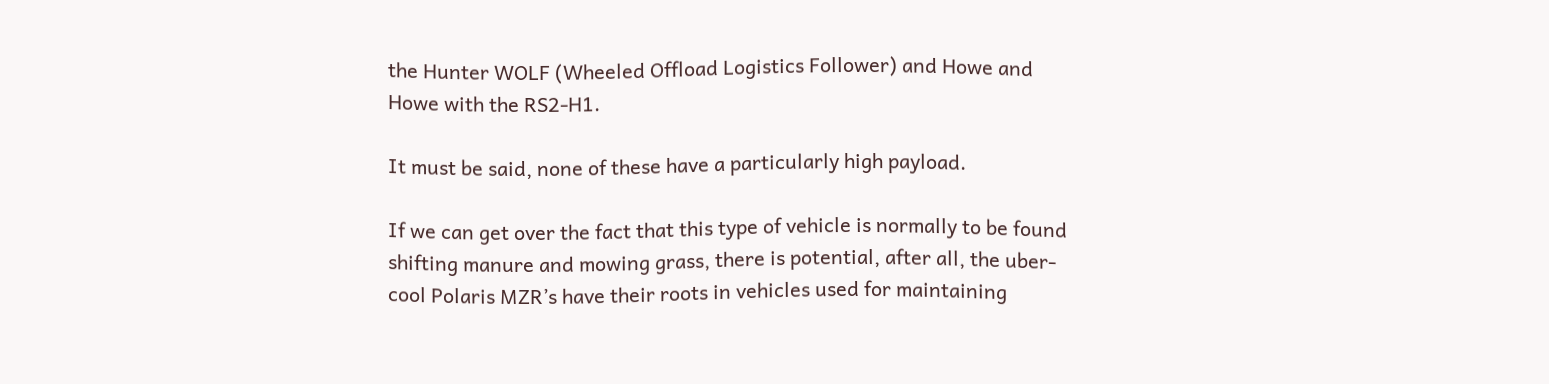the Hunter WOLF (Wheeled Offload Logistics Follower) and Howe and Howe with the RS2-H1.

It must be said, none of these have a particularly high payload.

If we can get over the fact that this type of vehicle is normally to be found shifting manure and mowing grass, there is potential, after all, the uber-cool Polaris MZR’s have their roots in vehicles used for maintaining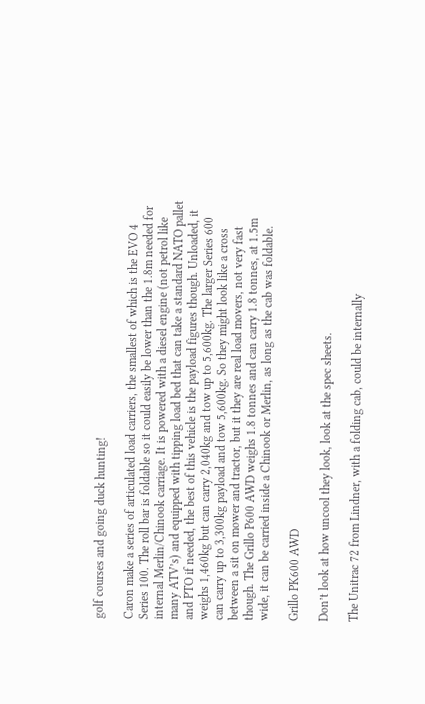golf courses and going duck hunting!

Caron make a series of articulated load carriers, the smallest of which is the EVO 4 Series 100. The roll bar is foldable so it could easily be lower than the 1.8m needed for internal Merlin/Chinook carriage. It is powered with a diesel engine (not petrol like many ATV’s) and equipped with tipping load bed that can take a standard NATO pallet and PTO if needed, the best of this vehicle is the payload figures though. Unloaded, it weighs 1,460kg but can carry 2,040kg and tow up to 5,600kg. The larger Series 600 can carry up to 3,300kg payload and tow 5,600kg. So they might look like a cross between a sit on mower and tractor, but it they are real load movers, not very fast though. The Grillo P600 AWD weighs 1.8 tonnes and can carry 1.8 tonnes, at 1.5m wide, it can be carried inside a Chinook or Merlin, as long as the cab was foldable.

Grillo PK600 AWD

Don’t look at how uncool they look, look at the spec sheets.

The Unitrac 72 from Lindner, with a folding cab, could be internally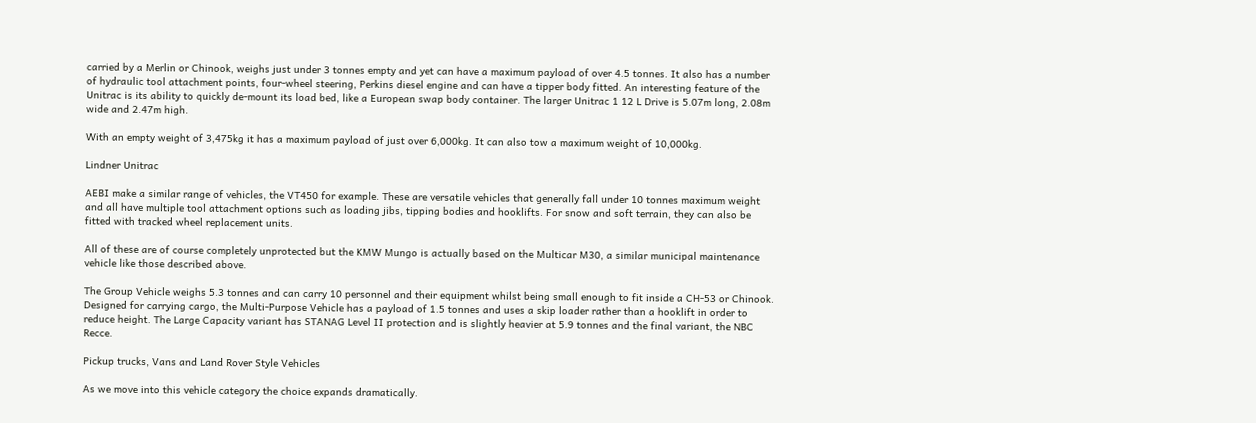carried by a Merlin or Chinook, weighs just under 3 tonnes empty and yet can have a maximum payload of over 4.5 tonnes. It also has a number of hydraulic tool attachment points, four-wheel steering, Perkins diesel engine and can have a tipper body fitted. An interesting feature of the Unitrac is its ability to quickly de-mount its load bed, like a European swap body container. The larger Unitrac 1 12 L Drive is 5.07m long, 2.08m wide and 2.47m high.

With an empty weight of 3,475kg it has a maximum payload of just over 6,000kg. It can also tow a maximum weight of 10,000kg.

Lindner Unitrac

AEBI make a similar range of vehicles, the VT450 for example. These are versatile vehicles that generally fall under 10 tonnes maximum weight and all have multiple tool attachment options such as loading jibs, tipping bodies and hooklifts. For snow and soft terrain, they can also be fitted with tracked wheel replacement units.

All of these are of course completely unprotected but the KMW Mungo is actually based on the Multicar M30, a similar municipal maintenance vehicle like those described above.

The Group Vehicle weighs 5.3 tonnes and can carry 10 personnel and their equipment whilst being small enough to fit inside a CH-53 or Chinook. Designed for carrying cargo, the Multi-Purpose Vehicle has a payload of 1.5 tonnes and uses a skip loader rather than a hooklift in order to reduce height. The Large Capacity variant has STANAG Level II protection and is slightly heavier at 5.9 tonnes and the final variant, the NBC Recce.

Pickup trucks, Vans and Land Rover Style Vehicles

As we move into this vehicle category the choice expands dramatically.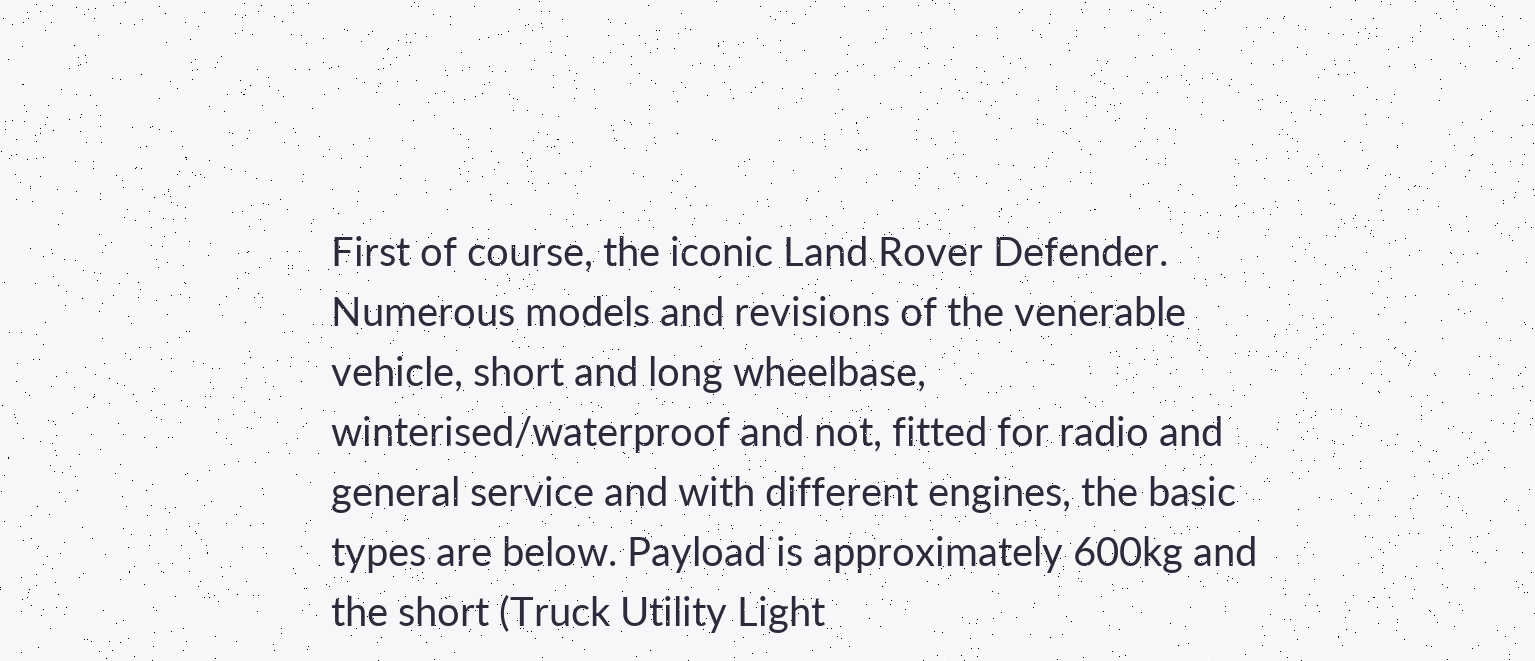First of course, the iconic Land Rover Defender. Numerous models and revisions of the venerable vehicle, short and long wheelbase, winterised/waterproof and not, fitted for radio and general service and with different engines, the basic types are below. Payload is approximately 600kg and the short (Truck Utility Light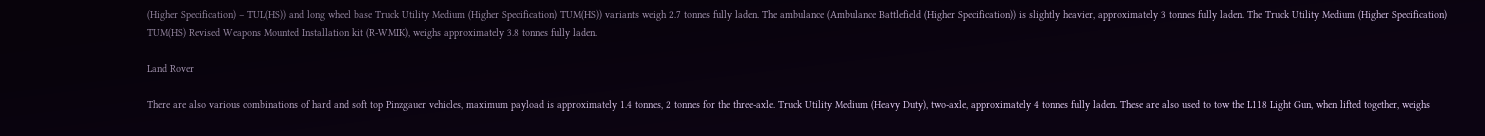(Higher Specification) – TUL(HS)) and long wheel base Truck Utility Medium (Higher Specification) TUM(HS)) variants weigh 2.7 tonnes fully laden. The ambulance (Ambulance Battlefield (Higher Specification)) is slightly heavier, approximately 3 tonnes fully laden. The Truck Utility Medium (Higher Specification) TUM(HS) Revised Weapons Mounted Installation kit (R-WMIK), weighs approximately 3.8 tonnes fully laden.

Land Rover

There are also various combinations of hard and soft top Pinzgauer vehicles, maximum payload is approximately 1.4 tonnes, 2 tonnes for the three-axle. Truck Utility Medium (Heavy Duty), two-axle, approximately 4 tonnes fully laden. These are also used to tow the L118 Light Gun, when lifted together, weighs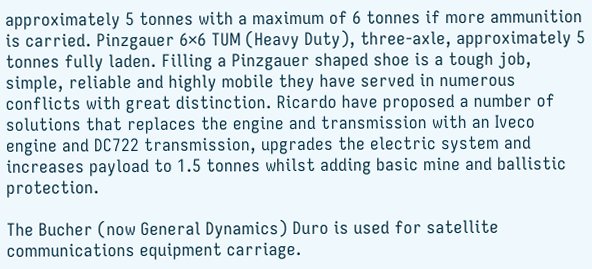approximately 5 tonnes with a maximum of 6 tonnes if more ammunition is carried. Pinzgauer 6×6 TUM (Heavy Duty), three-axle, approximately 5 tonnes fully laden. Filling a Pinzgauer shaped shoe is a tough job, simple, reliable and highly mobile they have served in numerous conflicts with great distinction. Ricardo have proposed a number of solutions that replaces the engine and transmission with an Iveco engine and DC722 transmission, upgrades the electric system and increases payload to 1.5 tonnes whilst adding basic mine and ballistic protection.

The Bucher (now General Dynamics) Duro is used for satellite communications equipment carriage.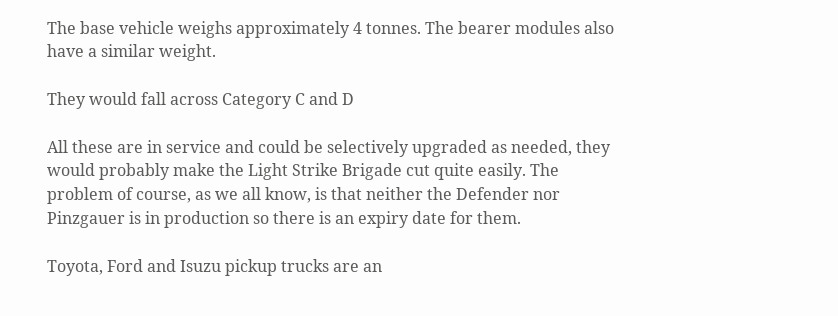The base vehicle weighs approximately 4 tonnes. The bearer modules also have a similar weight.

They would fall across Category C and D

All these are in service and could be selectively upgraded as needed, they would probably make the Light Strike Brigade cut quite easily. The problem of course, as we all know, is that neither the Defender nor Pinzgauer is in production so there is an expiry date for them.

Toyota, Ford and Isuzu pickup trucks are an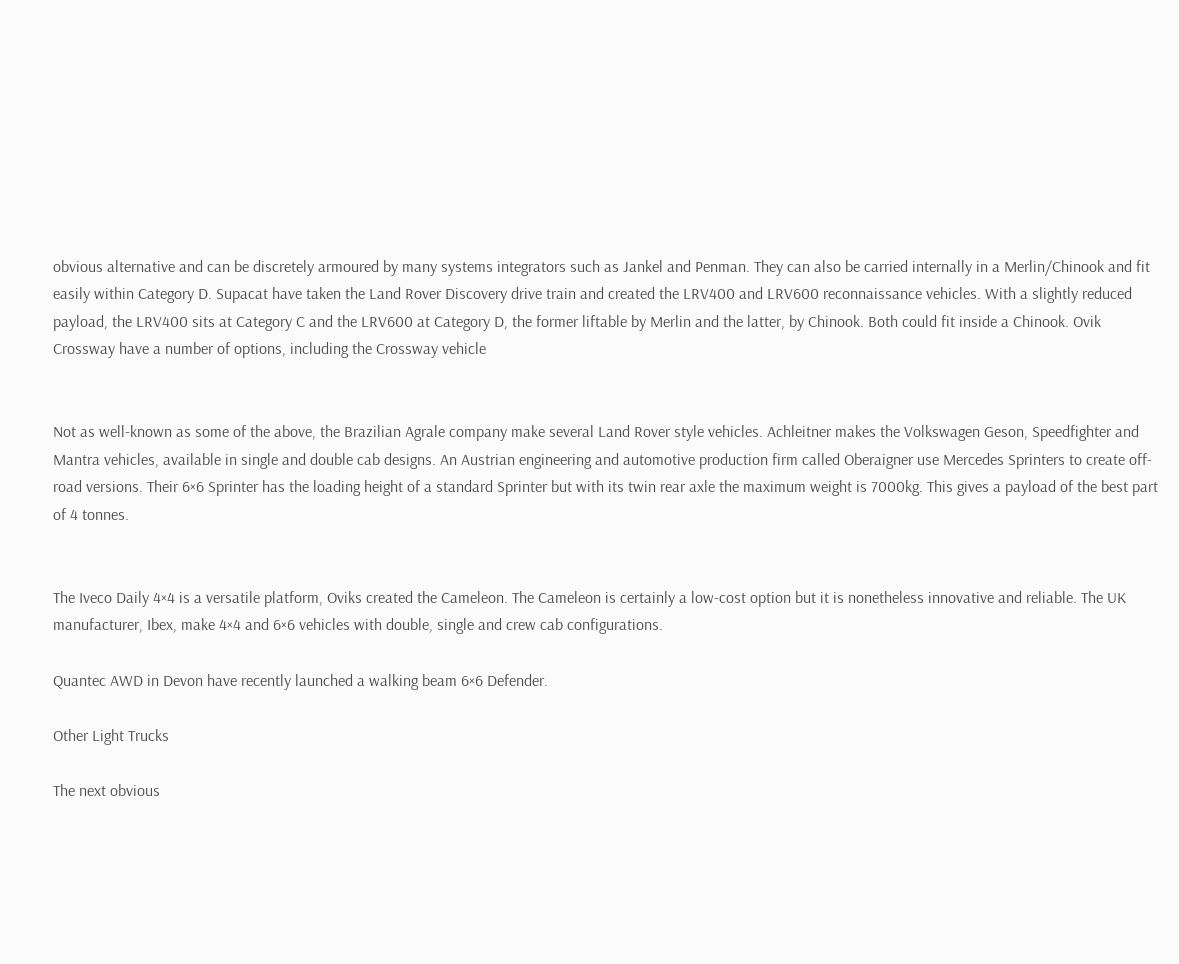obvious alternative and can be discretely armoured by many systems integrators such as Jankel and Penman. They can also be carried internally in a Merlin/Chinook and fit easily within Category D. Supacat have taken the Land Rover Discovery drive train and created the LRV400 and LRV600 reconnaissance vehicles. With a slightly reduced payload, the LRV400 sits at Category C and the LRV600 at Category D, the former liftable by Merlin and the latter, by Chinook. Both could fit inside a Chinook. Ovik Crossway have a number of options, including the Crossway vehicle


Not as well-known as some of the above, the Brazilian Agrale company make several Land Rover style vehicles. Achleitner makes the Volkswagen Geson, Speedfighter and Mantra vehicles, available in single and double cab designs. An Austrian engineering and automotive production firm called Oberaigner use Mercedes Sprinters to create off-road versions. Their 6×6 Sprinter has the loading height of a standard Sprinter but with its twin rear axle the maximum weight is 7000kg. This gives a payload of the best part of 4 tonnes.


The Iveco Daily 4×4 is a versatile platform, Oviks created the Cameleon. The Cameleon is certainly a low-cost option but it is nonetheless innovative and reliable. The UK manufacturer, Ibex, make 4×4 and 6×6 vehicles with double, single and crew cab configurations.

Quantec AWD in Devon have recently launched a walking beam 6×6 Defender.

Other Light Trucks

The next obvious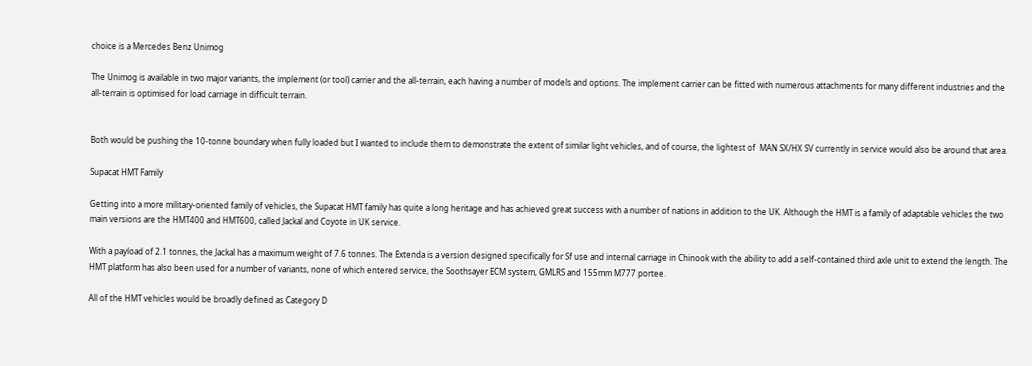choice is a Mercedes Benz Unimog

The Unimog is available in two major variants, the implement (or tool) carrier and the all-terrain, each having a number of models and options. The implement carrier can be fitted with numerous attachments for many different industries and the all-terrain is optimised for load carriage in difficult terrain.


Both would be pushing the 10-tonne boundary when fully loaded but I wanted to include them to demonstrate the extent of similar light vehicles, and of course, the lightest of  MAN SX/HX SV currently in service would also be around that area.

Supacat HMT Family

Getting into a more military-oriented family of vehicles, the Supacat HMT family has quite a long heritage and has achieved great success with a number of nations in addition to the UK. Although the HMT is a family of adaptable vehicles the two main versions are the HMT400 and HMT600, called Jackal and Coyote in UK service.

With a payload of 2.1 tonnes, the Jackal has a maximum weight of 7.6 tonnes. The Extenda is a version designed specifically for Sf use and internal carriage in Chinook with the ability to add a self-contained third axle unit to extend the length. The HMT platform has also been used for a number of variants, none of which entered service, the Soothsayer ECM system, GMLRS and 155mm M777 portee.

All of the HMT vehicles would be broadly defined as Category D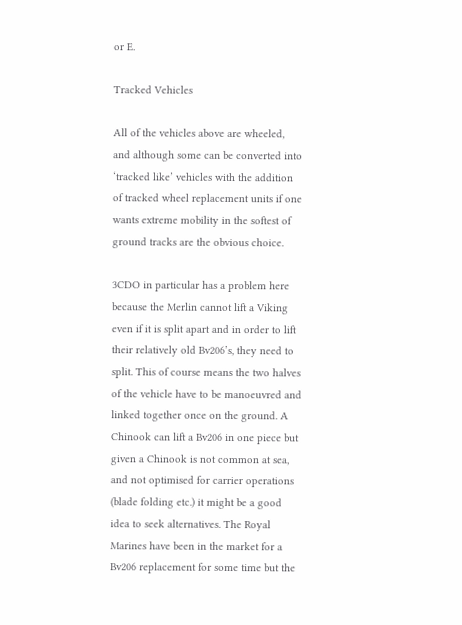or E.

Tracked Vehicles

All of the vehicles above are wheeled, and although some can be converted into ‘tracked like’ vehicles with the addition of tracked wheel replacement units if one wants extreme mobility in the softest of ground tracks are the obvious choice.

3CDO in particular has a problem here because the Merlin cannot lift a Viking even if it is split apart and in order to lift their relatively old Bv206’s, they need to split. This of course means the two halves of the vehicle have to be manoeuvred and linked together once on the ground. A Chinook can lift a Bv206 in one piece but given a Chinook is not common at sea, and not optimised for carrier operations (blade folding etc.) it might be a good idea to seek alternatives. The Royal Marines have been in the market for a Bv206 replacement for some time but the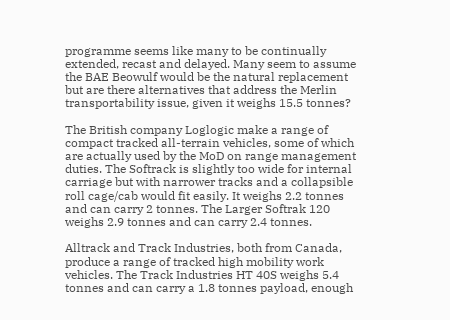programme seems like many to be continually extended, recast and delayed. Many seem to assume the BAE Beowulf would be the natural replacement but are there alternatives that address the Merlin transportability issue, given it weighs 15.5 tonnes?

The British company Loglogic make a range of compact tracked all-terrain vehicles, some of which are actually used by the MoD on range management duties. The Softrack is slightly too wide for internal carriage but with narrower tracks and a collapsible roll cage/cab would fit easily. It weighs 2.2 tonnes and can carry 2 tonnes. The Larger Softrak 120 weighs 2.9 tonnes and can carry 2.4 tonnes.

Alltrack and Track Industries, both from Canada, produce a range of tracked high mobility work vehicles. The Track Industries HT 40S weighs 5.4 tonnes and can carry a 1.8 tonnes payload, enough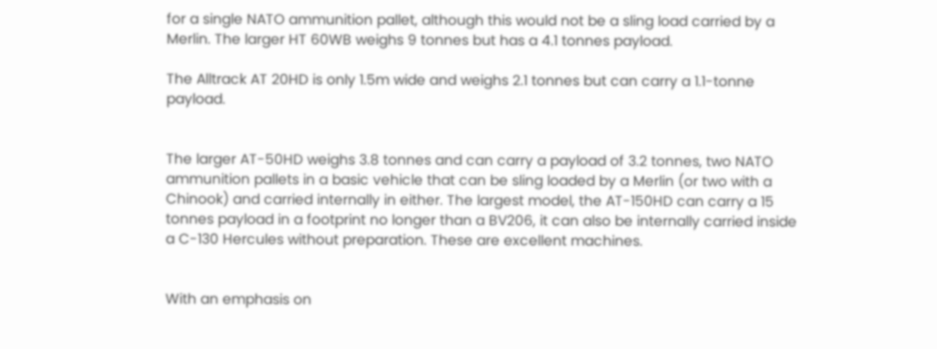for a single NATO ammunition pallet, although this would not be a sling load carried by a Merlin. The larger HT 60WB weighs 9 tonnes but has a 4.1 tonnes payload.

The Alltrack AT 20HD is only 1.5m wide and weighs 2.1 tonnes but can carry a 1.1-tonne payload.


The larger AT-50HD weighs 3.8 tonnes and can carry a payload of 3.2 tonnes, two NATO ammunition pallets in a basic vehicle that can be sling loaded by a Merlin (or two with a Chinook) and carried internally in either. The largest model, the AT-150HD can carry a 15 tonnes payload in a footprint no longer than a BV206, it can also be internally carried inside a C-130 Hercules without preparation. These are excellent machines.


With an emphasis on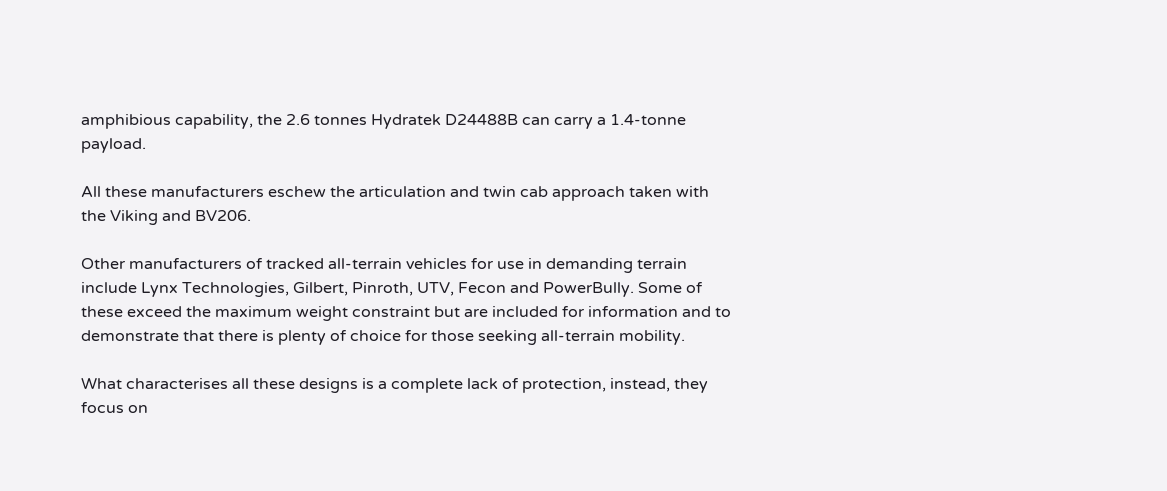amphibious capability, the 2.6 tonnes Hydratek D24488B can carry a 1.4-tonne payload.

All these manufacturers eschew the articulation and twin cab approach taken with the Viking and BV206.

Other manufacturers of tracked all-terrain vehicles for use in demanding terrain include Lynx Technologies, Gilbert, Pinroth, UTV, Fecon and PowerBully. Some of these exceed the maximum weight constraint but are included for information and to demonstrate that there is plenty of choice for those seeking all-terrain mobility.

What characterises all these designs is a complete lack of protection, instead, they focus on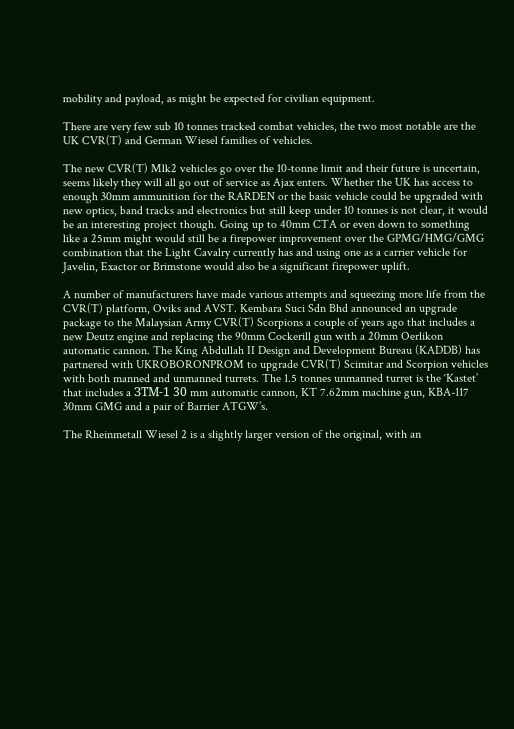mobility and payload, as might be expected for civilian equipment.

There are very few sub 10 tonnes tracked combat vehicles, the two most notable are the UK CVR(T) and German Wiesel families of vehicles.

The new CVR(T) Mlk2 vehicles go over the 10-tonne limit and their future is uncertain, seems likely they will all go out of service as Ajax enters. Whether the UK has access to enough 30mm ammunition for the RARDEN or the basic vehicle could be upgraded with new optics, band tracks and electronics but still keep under 10 tonnes is not clear, it would be an interesting project though. Going up to 40mm CTA or even down to something like a 25mm might would still be a firepower improvement over the GPMG/HMG/GMG combination that the Light Cavalry currently has and using one as a carrier vehicle for Javelin, Exactor or Brimstone would also be a significant firepower uplift.

A number of manufacturers have made various attempts and squeezing more life from the CVR(T) platform, Oviks and AVST. Kembara Suci Sdn Bhd announced an upgrade package to the Malaysian Army CVR(T) Scorpions a couple of years ago that includes a new Deutz engine and replacing the 90mm Cockerill gun with a 20mm Oerlikon automatic cannon. The King Abdullah II Design and Development Bureau (KADDB) has partnered with UKROBORONPROM to upgrade CVR(T) Scimitar and Scorpion vehicles with both manned and unmanned turrets. The 1.5 tonnes unmanned turret is the ‘Kastet’ that includes a ЗТМ-1 30 mm automatic cannon, KT 7.62mm machine gun, KBA-117 30mm GMG and a pair of Barrier ATGW’s.

The Rheinmetall Wiesel 2 is a slightly larger version of the original, with an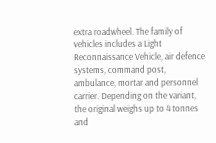extra roadwheel. The family of vehicles includes a Light Reconnaissance Vehicle, air defence systems, command post, ambulance, mortar and personnel carrier. Depending on the variant, the original weighs up to 4 tonnes and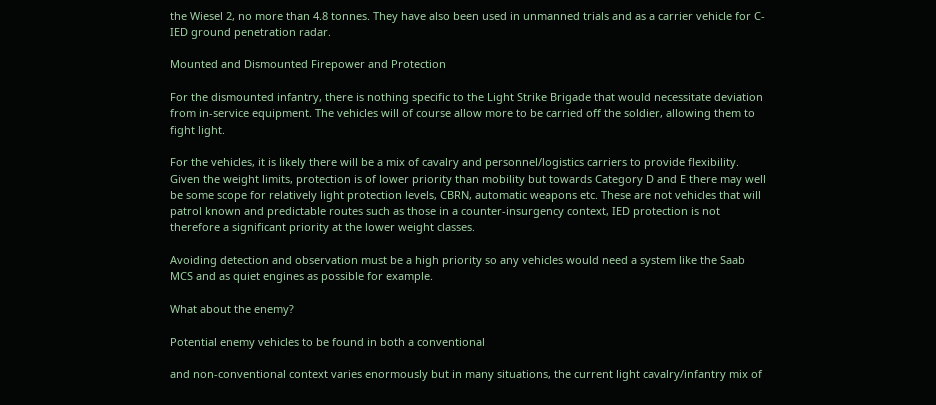the Wiesel 2, no more than 4.8 tonnes. They have also been used in unmanned trials and as a carrier vehicle for C-IED ground penetration radar.

Mounted and Dismounted Firepower and Protection

For the dismounted infantry, there is nothing specific to the Light Strike Brigade that would necessitate deviation from in-service equipment. The vehicles will of course allow more to be carried off the soldier, allowing them to fight light.

For the vehicles, it is likely there will be a mix of cavalry and personnel/logistics carriers to provide flexibility. Given the weight limits, protection is of lower priority than mobility but towards Category D and E there may well be some scope for relatively light protection levels, CBRN, automatic weapons etc. These are not vehicles that will patrol known and predictable routes such as those in a counter-insurgency context, IED protection is not therefore a significant priority at the lower weight classes.

Avoiding detection and observation must be a high priority so any vehicles would need a system like the Saab MCS and as quiet engines as possible for example.

What about the enemy?

Potential enemy vehicles to be found in both a conventional

and non-conventional context varies enormously but in many situations, the current light cavalry/infantry mix of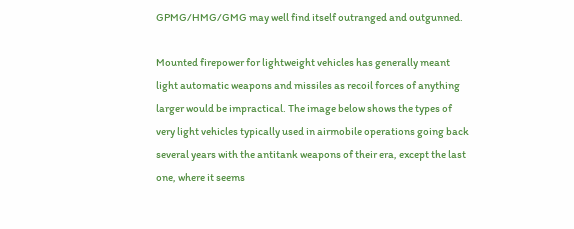GPMG/HMG/GMG may well find itself outranged and outgunned.

Mounted firepower for lightweight vehicles has generally meant light automatic weapons and missiles as recoil forces of anything larger would be impractical. The image below shows the types of very light vehicles typically used in airmobile operations going back several years with the antitank weapons of their era, except the last one, where it seems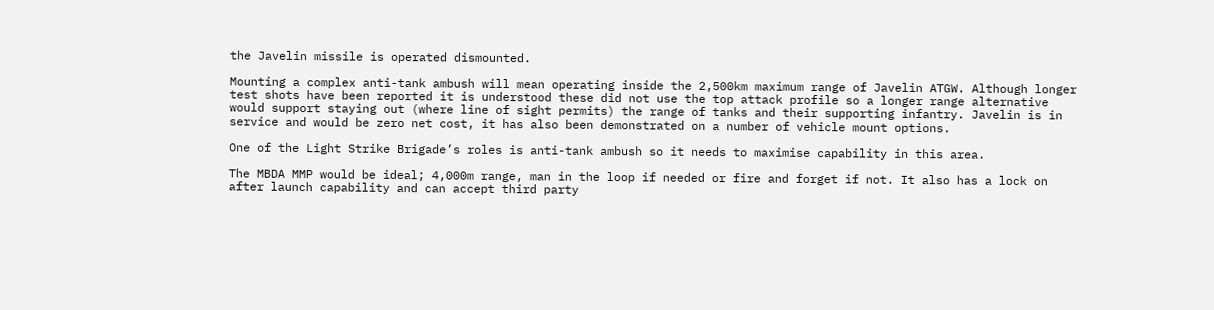the Javelin missile is operated dismounted.

Mounting a complex anti-tank ambush will mean operating inside the 2,500km maximum range of Javelin ATGW. Although longer test shots have been reported it is understood these did not use the top attack profile so a longer range alternative would support staying out (where line of sight permits) the range of tanks and their supporting infantry. Javelin is in service and would be zero net cost, it has also been demonstrated on a number of vehicle mount options.

One of the Light Strike Brigade’s roles is anti-tank ambush so it needs to maximise capability in this area.

The MBDA MMP would be ideal; 4,000m range, man in the loop if needed or fire and forget if not. It also has a lock on after launch capability and can accept third party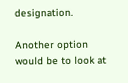designation.

Another option would be to look at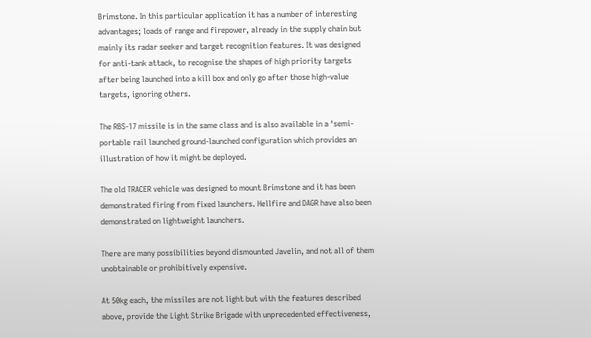Brimstone. In this particular application it has a number of interesting advantages; loads of range and firepower, already in the supply chain but mainly its radar seeker and target recognition features. It was designed for anti-tank attack, to recognise the shapes of high priority targets after being launched into a kill box and only go after those high-value targets, ignoring others.

The RBS-17 missile is in the same class and is also available in a ‘semi-portable rail launched ground-launched configuration which provides an illustration of how it might be deployed.

The old TRACER vehicle was designed to mount Brimstone and it has been demonstrated firing from fixed launchers. Hellfire and DAGR have also been demonstrated on lightweight launchers.

There are many possibilities beyond dismounted Javelin, and not all of them unobtainable or prohibitively expensive.

At 50kg each, the missiles are not light but with the features described above, provide the Light Strike Brigade with unprecedented effectiveness,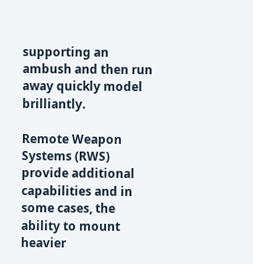supporting an ambush and then run away quickly model brilliantly.

Remote Weapon Systems (RWS) provide additional capabilities and in some cases, the ability to mount heavier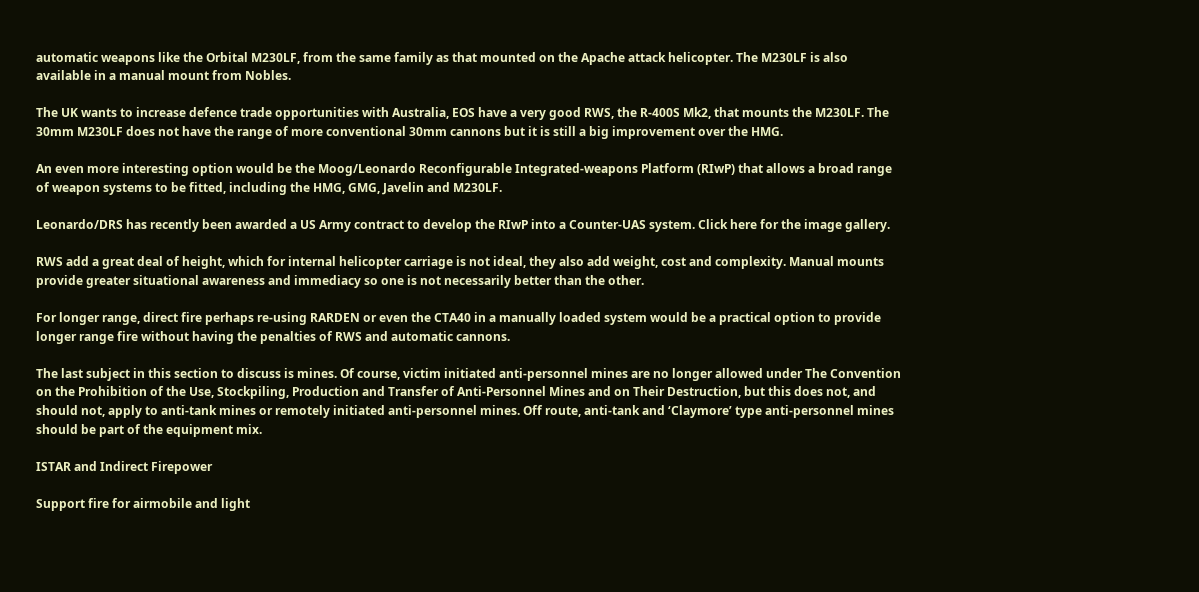automatic weapons like the Orbital M230LF, from the same family as that mounted on the Apache attack helicopter. The M230LF is also available in a manual mount from Nobles.

The UK wants to increase defence trade opportunities with Australia, EOS have a very good RWS, the R-400S Mk2, that mounts the M230LF. The 30mm M230LF does not have the range of more conventional 30mm cannons but it is still a big improvement over the HMG.

An even more interesting option would be the Moog/Leonardo Reconfigurable Integrated-weapons Platform (RIwP) that allows a broad range of weapon systems to be fitted, including the HMG, GMG, Javelin and M230LF.

Leonardo/DRS has recently been awarded a US Army contract to develop the RIwP into a Counter-UAS system. Click here for the image gallery.

RWS add a great deal of height, which for internal helicopter carriage is not ideal, they also add weight, cost and complexity. Manual mounts provide greater situational awareness and immediacy so one is not necessarily better than the other.

For longer range, direct fire perhaps re-using RARDEN or even the CTA40 in a manually loaded system would be a practical option to provide longer range fire without having the penalties of RWS and automatic cannons.

The last subject in this section to discuss is mines. Of course, victim initiated anti-personnel mines are no longer allowed under The Convention on the Prohibition of the Use, Stockpiling, Production and Transfer of Anti-Personnel Mines and on Their Destruction, but this does not, and should not, apply to anti-tank mines or remotely initiated anti-personnel mines. Off route, anti-tank and ‘Claymore’ type anti-personnel mines should be part of the equipment mix.

ISTAR and Indirect Firepower

Support fire for airmobile and light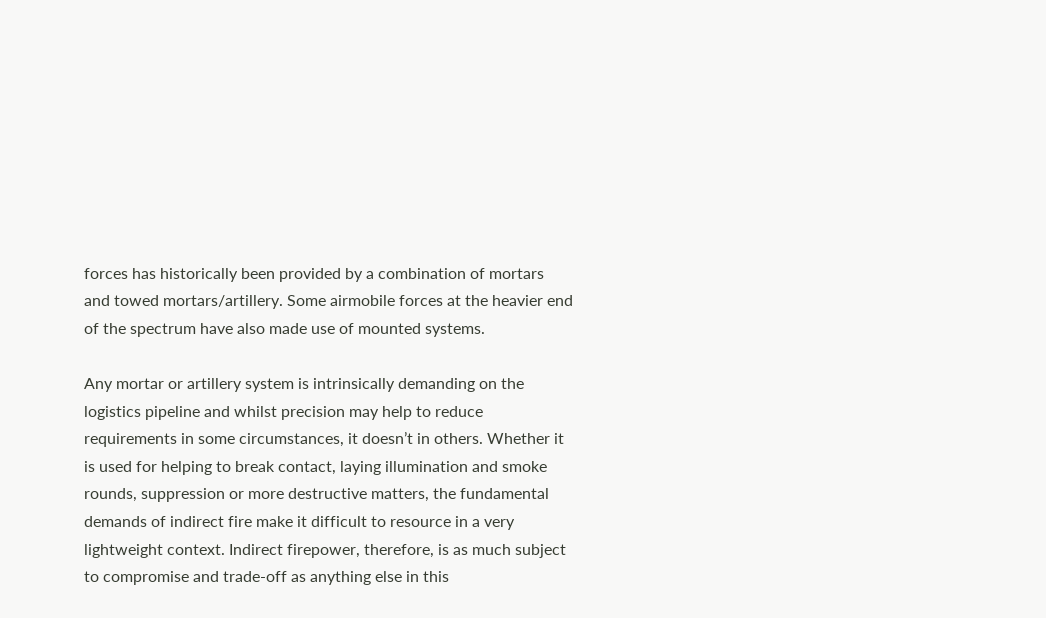forces has historically been provided by a combination of mortars and towed mortars/artillery. Some airmobile forces at the heavier end of the spectrum have also made use of mounted systems.

Any mortar or artillery system is intrinsically demanding on the logistics pipeline and whilst precision may help to reduce requirements in some circumstances, it doesn’t in others. Whether it is used for helping to break contact, laying illumination and smoke rounds, suppression or more destructive matters, the fundamental demands of indirect fire make it difficult to resource in a very lightweight context. Indirect firepower, therefore, is as much subject to compromise and trade-off as anything else in this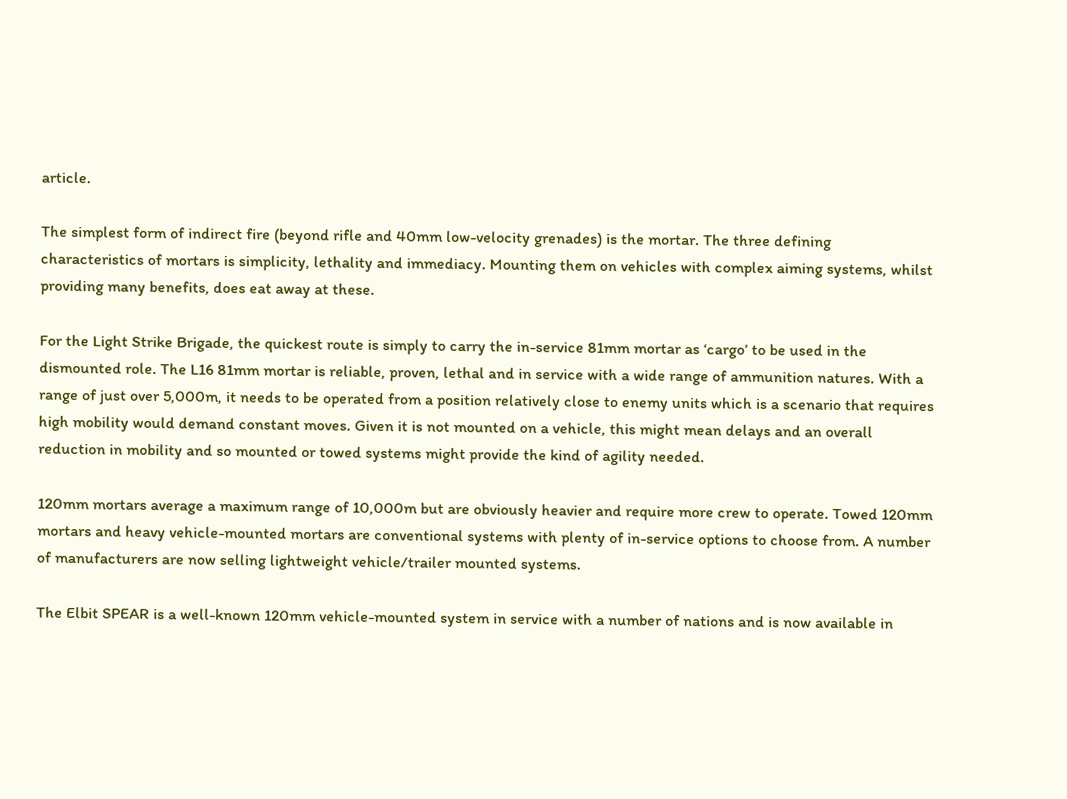article.

The simplest form of indirect fire (beyond rifle and 40mm low-velocity grenades) is the mortar. The three defining characteristics of mortars is simplicity, lethality and immediacy. Mounting them on vehicles with complex aiming systems, whilst providing many benefits, does eat away at these.

For the Light Strike Brigade, the quickest route is simply to carry the in-service 81mm mortar as ‘cargo’ to be used in the dismounted role. The L16 81mm mortar is reliable, proven, lethal and in service with a wide range of ammunition natures. With a range of just over 5,000m, it needs to be operated from a position relatively close to enemy units which is a scenario that requires high mobility would demand constant moves. Given it is not mounted on a vehicle, this might mean delays and an overall reduction in mobility and so mounted or towed systems might provide the kind of agility needed.

120mm mortars average a maximum range of 10,000m but are obviously heavier and require more crew to operate. Towed 120mm mortars and heavy vehicle-mounted mortars are conventional systems with plenty of in-service options to choose from. A number of manufacturers are now selling lightweight vehicle/trailer mounted systems.

The Elbit SPEAR is a well-known 120mm vehicle-mounted system in service with a number of nations and is now available in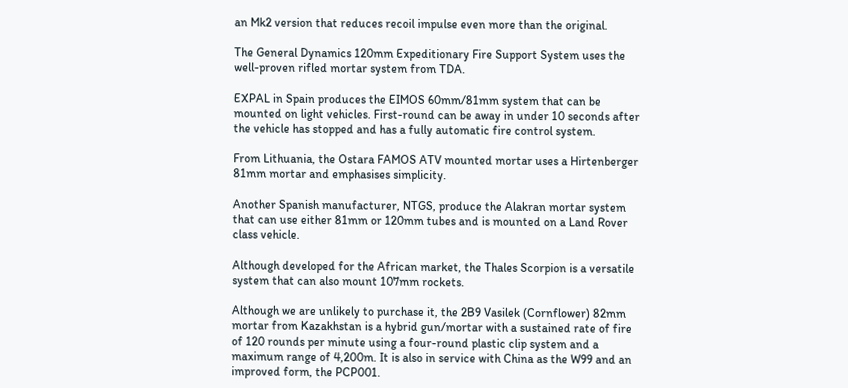an Mk2 version that reduces recoil impulse even more than the original.

The General Dynamics 120mm Expeditionary Fire Support System uses the well-proven rifled mortar system from TDA.

EXPAL in Spain produces the EIMOS 60mm/81mm system that can be mounted on light vehicles. First-round can be away in under 10 seconds after the vehicle has stopped and has a fully automatic fire control system.

From Lithuania, the Ostara FAMOS ATV mounted mortar uses a Hirtenberger 81mm mortar and emphasises simplicity.

Another Spanish manufacturer, NTGS, produce the Alakran mortar system that can use either 81mm or 120mm tubes and is mounted on a Land Rover class vehicle.

Although developed for the African market, the Thales Scorpion is a versatile system that can also mount 107mm rockets.

Although we are unlikely to purchase it, the 2B9 Vasilek (Cornflower) 82mm mortar from Kazakhstan is a hybrid gun/mortar with a sustained rate of fire of 120 rounds per minute using a four-round plastic clip system and a maximum range of 4,200m. It is also in service with China as the W99 and an improved form, the PCP001.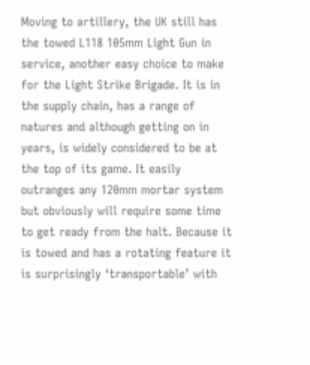Moving to artillery, the UK still has the towed L118 105mm Light Gun in service, another easy choice to make for the Light Strike Brigade. It is in the supply chain, has a range of natures and although getting on in years, is widely considered to be at the top of its game. It easily outranges any 120mm mortar system but obviously will require some time to get ready from the halt. Because it is towed and has a rotating feature it is surprisingly ‘transportable’ with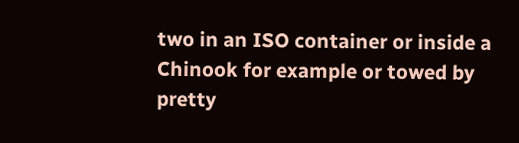two in an ISO container or inside a Chinook for example or towed by pretty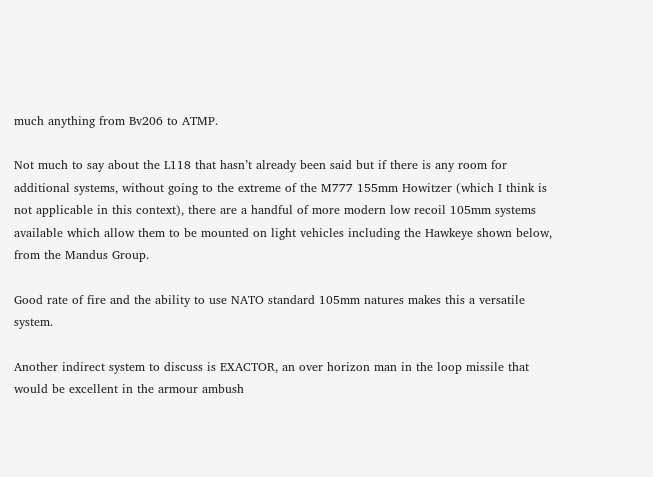much anything from Bv206 to ATMP.

Not much to say about the L118 that hasn’t already been said but if there is any room for additional systems, without going to the extreme of the M777 155mm Howitzer (which I think is not applicable in this context), there are a handful of more modern low recoil 105mm systems available which allow them to be mounted on light vehicles including the Hawkeye shown below, from the Mandus Group.

Good rate of fire and the ability to use NATO standard 105mm natures makes this a versatile system.

Another indirect system to discuss is EXACTOR, an over horizon man in the loop missile that would be excellent in the armour ambush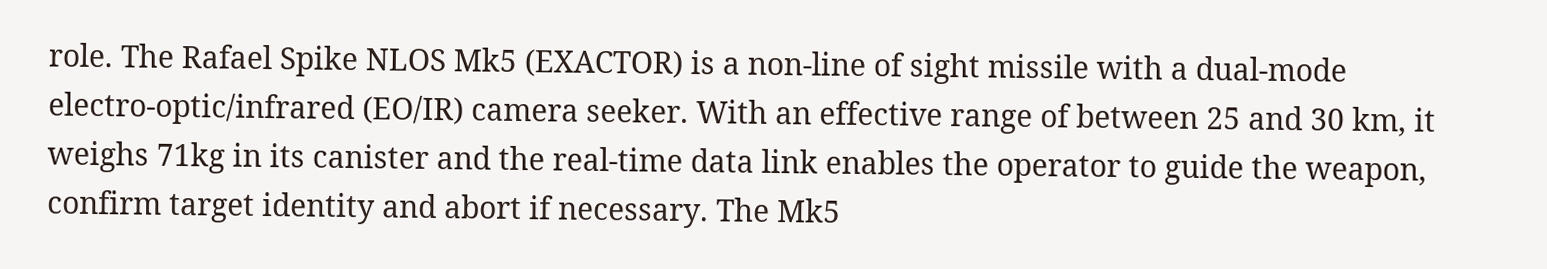role. The Rafael Spike NLOS Mk5 (EXACTOR) is a non-line of sight missile with a dual-mode electro-optic/infrared (EO/IR) camera seeker. With an effective range of between 25 and 30 km, it weighs 71kg in its canister and the real-time data link enables the operator to guide the weapon, confirm target identity and abort if necessary. The Mk5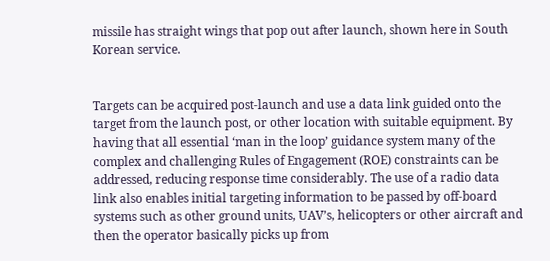missile has straight wings that pop out after launch, shown here in South Korean service.


Targets can be acquired post-launch and use a data link guided onto the target from the launch post, or other location with suitable equipment. By having that all essential ‘man in the loop’ guidance system many of the complex and challenging Rules of Engagement (ROE) constraints can be addressed, reducing response time considerably. The use of a radio data link also enables initial targeting information to be passed by off-board systems such as other ground units, UAV’s, helicopters or other aircraft and then the operator basically picks up from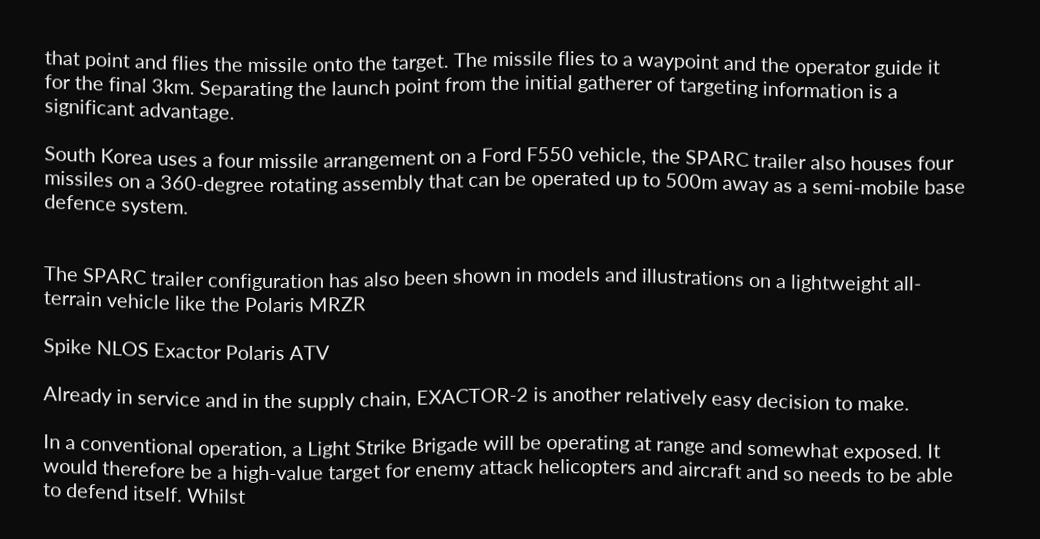that point and flies the missile onto the target. The missile flies to a waypoint and the operator guide it for the final 3km. Separating the launch point from the initial gatherer of targeting information is a significant advantage.

South Korea uses a four missile arrangement on a Ford F550 vehicle, the SPARC trailer also houses four missiles on a 360-degree rotating assembly that can be operated up to 500m away as a semi-mobile base defence system.


The SPARC trailer configuration has also been shown in models and illustrations on a lightweight all-terrain vehicle like the Polaris MRZR

Spike NLOS Exactor Polaris ATV

Already in service and in the supply chain, EXACTOR-2 is another relatively easy decision to make.

In a conventional operation, a Light Strike Brigade will be operating at range and somewhat exposed. It would therefore be a high-value target for enemy attack helicopters and aircraft and so needs to be able to defend itself. Whilst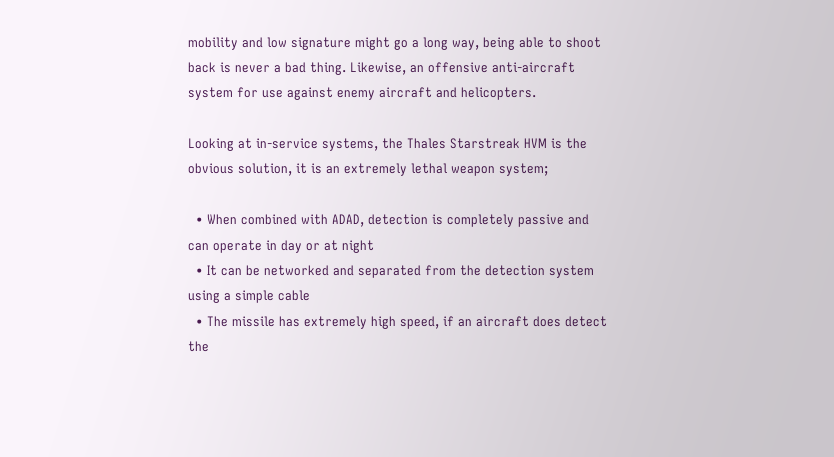mobility and low signature might go a long way, being able to shoot back is never a bad thing. Likewise, an offensive anti-aircraft system for use against enemy aircraft and helicopters.

Looking at in-service systems, the Thales Starstreak HVM is the obvious solution, it is an extremely lethal weapon system;

  • When combined with ADAD, detection is completely passive and can operate in day or at night
  • It can be networked and separated from the detection system using a simple cable
  • The missile has extremely high speed, if an aircraft does detect the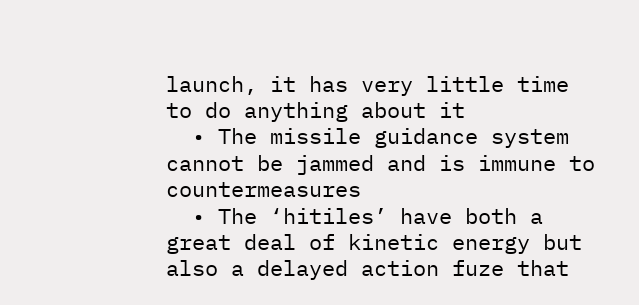launch, it has very little time to do anything about it
  • The missile guidance system cannot be jammed and is immune to countermeasures
  • The ‘hitiles’ have both a great deal of kinetic energy but also a delayed action fuze that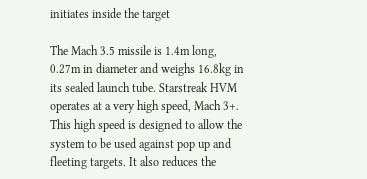initiates inside the target

The Mach 3.5 missile is 1.4m long, 0.27m in diameter and weighs 16.8kg in its sealed launch tube. Starstreak HVM operates at a very high speed, Mach 3+. This high speed is designed to allow the system to be used against pop up and fleeting targets. It also reduces the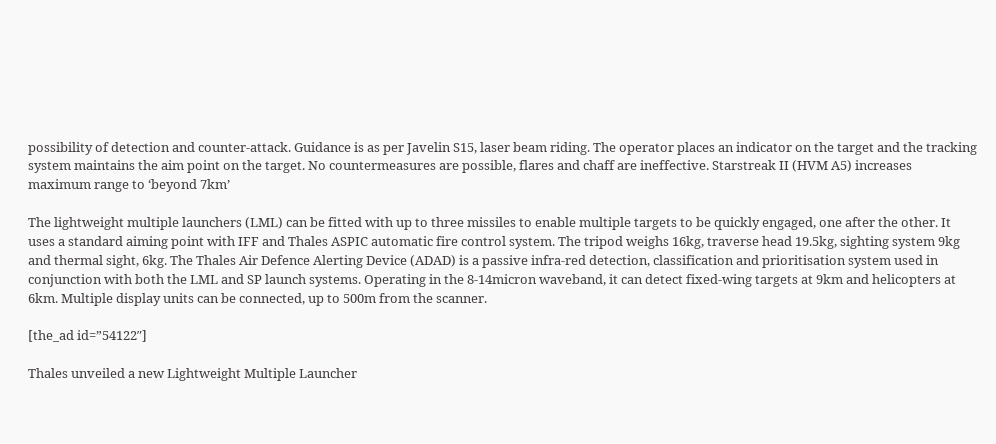possibility of detection and counter-attack. Guidance is as per Javelin S15, laser beam riding. The operator places an indicator on the target and the tracking system maintains the aim point on the target. No countermeasures are possible, flares and chaff are ineffective. Starstreak II (HVM A5) increases maximum range to ‘beyond 7km’

The lightweight multiple launchers (LML) can be fitted with up to three missiles to enable multiple targets to be quickly engaged, one after the other. It uses a standard aiming point with IFF and Thales ASPIC automatic fire control system. The tripod weighs 16kg, traverse head 19.5kg, sighting system 9kg and thermal sight, 6kg. The Thales Air Defence Alerting Device (ADAD) is a passive infra-red detection, classification and prioritisation system used in conjunction with both the LML and SP launch systems. Operating in the 8-14micron waveband, it can detect fixed-wing targets at 9km and helicopters at 6km. Multiple display units can be connected, up to 500m from the scanner.

[the_ad id=”54122″]

Thales unveiled a new Lightweight Multiple Launcher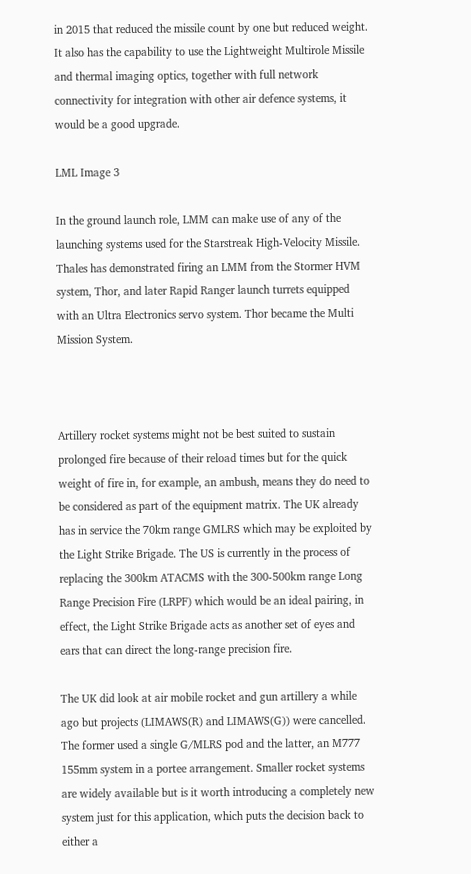in 2015 that reduced the missile count by one but reduced weight. It also has the capability to use the Lightweight Multirole Missile and thermal imaging optics, together with full network connectivity for integration with other air defence systems, it would be a good upgrade.

LML Image 3

In the ground launch role, LMM can make use of any of the launching systems used for the Starstreak High-Velocity Missile. Thales has demonstrated firing an LMM from the Stormer HVM system, Thor, and later Rapid Ranger launch turrets equipped with an Ultra Electronics servo system. Thor became the Multi Mission System.



Artillery rocket systems might not be best suited to sustain prolonged fire because of their reload times but for the quick weight of fire in, for example, an ambush, means they do need to be considered as part of the equipment matrix. The UK already has in service the 70km range GMLRS which may be exploited by the Light Strike Brigade. The US is currently in the process of replacing the 300km ATACMS with the 300-500km range Long Range Precision Fire (LRPF) which would be an ideal pairing, in effect, the Light Strike Brigade acts as another set of eyes and ears that can direct the long-range precision fire.

The UK did look at air mobile rocket and gun artillery a while ago but projects (LIMAWS(R) and LIMAWS(G)) were cancelled. The former used a single G/MLRS pod and the latter, an M777 155mm system in a portee arrangement. Smaller rocket systems are widely available but is it worth introducing a completely new system just for this application, which puts the decision back to either a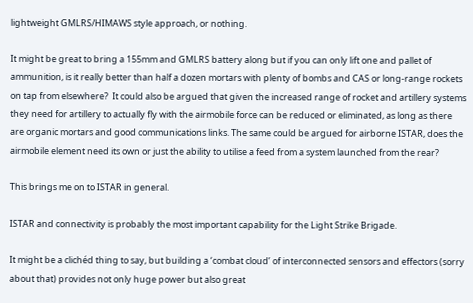lightweight GMLRS/HIMAWS style approach, or nothing.

It might be great to bring a 155mm and GMLRS battery along but if you can only lift one and pallet of ammunition, is it really better than half a dozen mortars with plenty of bombs and CAS or long-range rockets on tap from elsewhere?  It could also be argued that given the increased range of rocket and artillery systems they need for artillery to actually fly with the airmobile force can be reduced or eliminated, as long as there are organic mortars and good communications links. The same could be argued for airborne ISTAR, does the airmobile element need its own or just the ability to utilise a feed from a system launched from the rear?

This brings me on to ISTAR in general.

ISTAR and connectivity is probably the most important capability for the Light Strike Brigade.

It might be a clichéd thing to say, but building a ‘combat cloud’ of interconnected sensors and effectors (sorry about that) provides not only huge power but also great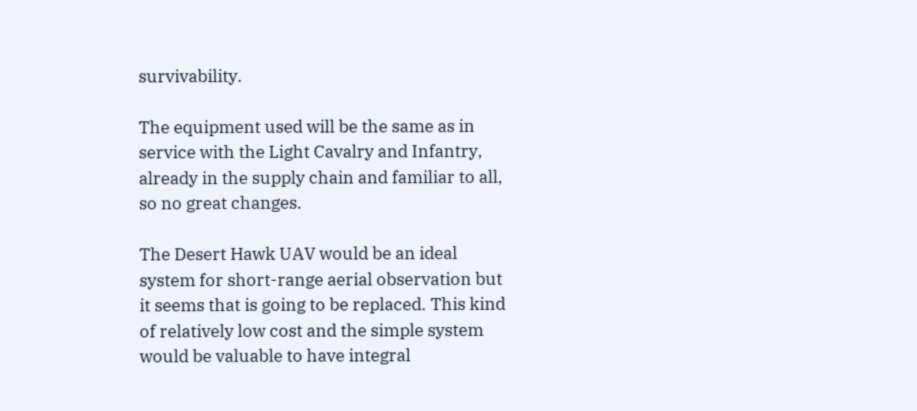survivability.

The equipment used will be the same as in service with the Light Cavalry and Infantry, already in the supply chain and familiar to all, so no great changes.

The Desert Hawk UAV would be an ideal system for short-range aerial observation but it seems that is going to be replaced. This kind of relatively low cost and the simple system would be valuable to have integral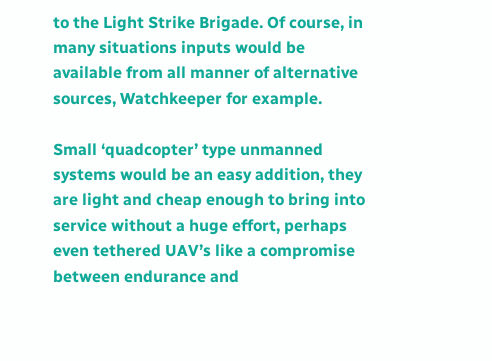to the Light Strike Brigade. Of course, in many situations inputs would be available from all manner of alternative sources, Watchkeeper for example.

Small ‘quadcopter’ type unmanned systems would be an easy addition, they are light and cheap enough to bring into service without a huge effort, perhaps even tethered UAV’s like a compromise between endurance and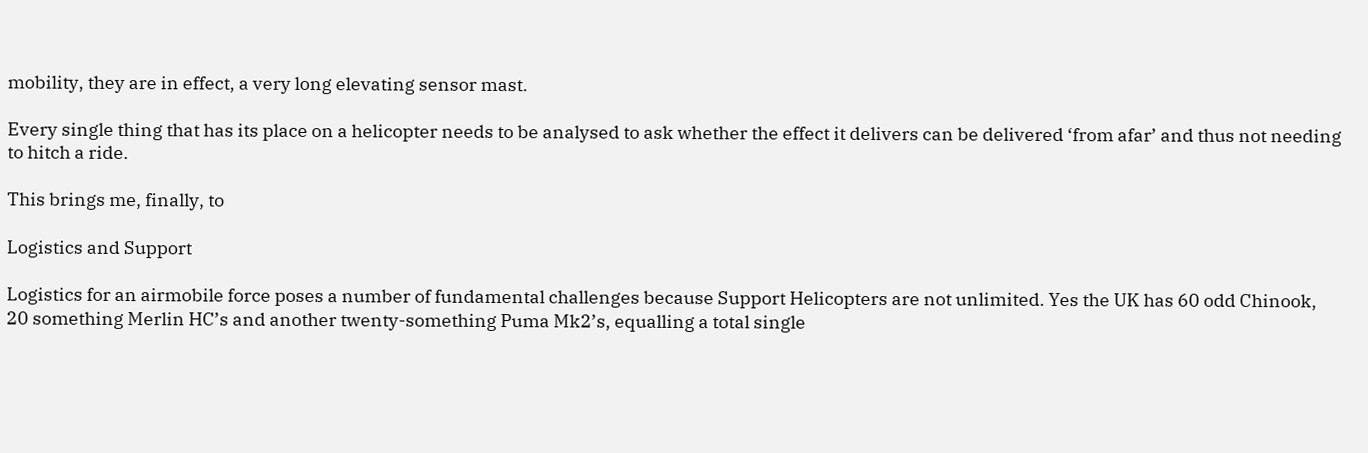mobility, they are in effect, a very long elevating sensor mast.

Every single thing that has its place on a helicopter needs to be analysed to ask whether the effect it delivers can be delivered ‘from afar’ and thus not needing to hitch a ride.

This brings me, finally, to

Logistics and Support

Logistics for an airmobile force poses a number of fundamental challenges because Support Helicopters are not unlimited. Yes the UK has 60 odd Chinook, 20 something Merlin HC’s and another twenty-something Puma Mk2’s, equalling a total single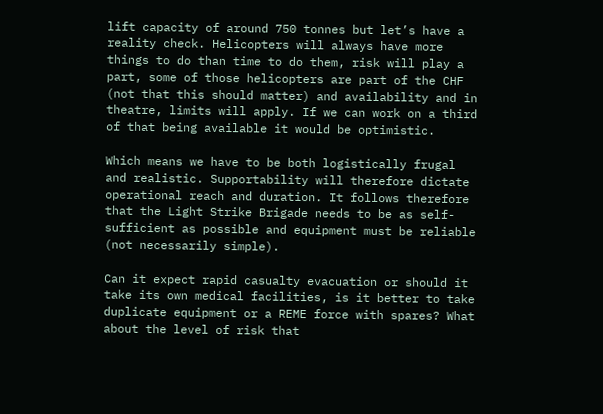lift capacity of around 750 tonnes but let’s have a reality check. Helicopters will always have more things to do than time to do them, risk will play a part, some of those helicopters are part of the CHF (not that this should matter) and availability and in theatre, limits will apply. If we can work on a third of that being available it would be optimistic.

Which means we have to be both logistically frugal and realistic. Supportability will therefore dictate operational reach and duration. It follows therefore that the Light Strike Brigade needs to be as self-sufficient as possible and equipment must be reliable (not necessarily simple).

Can it expect rapid casualty evacuation or should it take its own medical facilities, is it better to take duplicate equipment or a REME force with spares? What about the level of risk that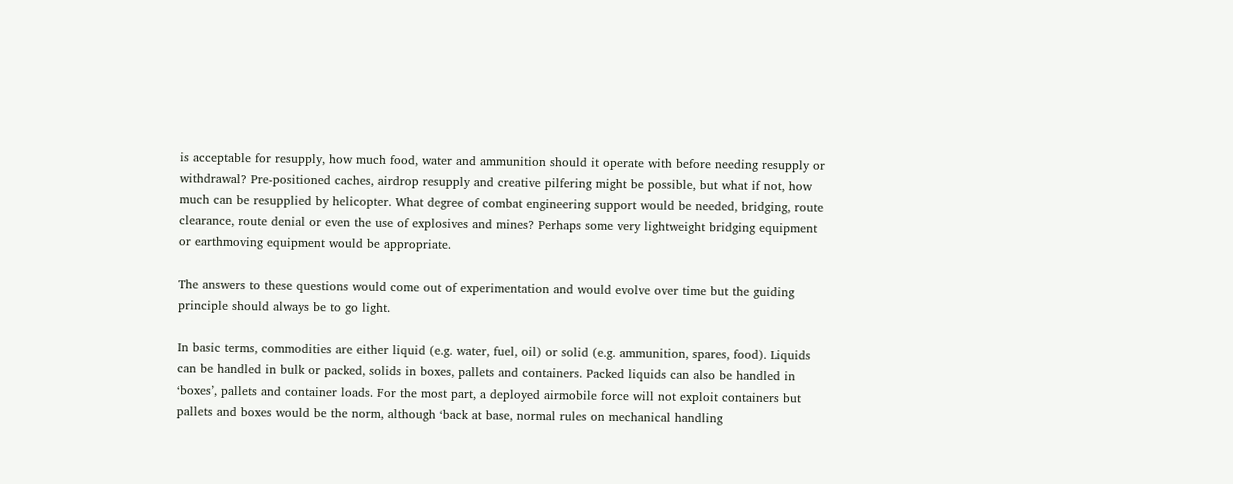is acceptable for resupply, how much food, water and ammunition should it operate with before needing resupply or withdrawal? Pre-positioned caches, airdrop resupply and creative pilfering might be possible, but what if not, how much can be resupplied by helicopter. What degree of combat engineering support would be needed, bridging, route clearance, route denial or even the use of explosives and mines? Perhaps some very lightweight bridging equipment or earthmoving equipment would be appropriate.

The answers to these questions would come out of experimentation and would evolve over time but the guiding principle should always be to go light.

In basic terms, commodities are either liquid (e.g. water, fuel, oil) or solid (e.g. ammunition, spares, food). Liquids can be handled in bulk or packed, solids in boxes, pallets and containers. Packed liquids can also be handled in ‘boxes’, pallets and container loads. For the most part, a deployed airmobile force will not exploit containers but pallets and boxes would be the norm, although ‘back at base, normal rules on mechanical handling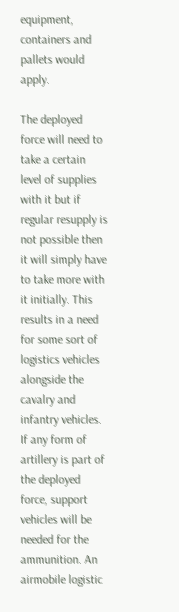equipment, containers and pallets would apply.

The deployed force will need to take a certain level of supplies with it but if regular resupply is not possible then it will simply have to take more with it initially. This results in a need for some sort of logistics vehicles alongside the cavalry and infantry vehicles. If any form of artillery is part of the deployed force, support vehicles will be needed for the ammunition. An airmobile logistic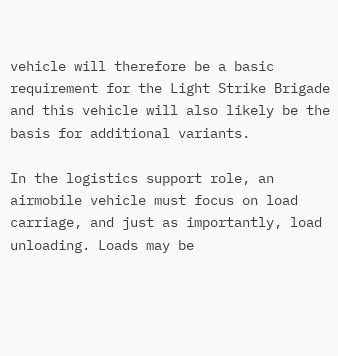vehicle will therefore be a basic requirement for the Light Strike Brigade and this vehicle will also likely be the basis for additional variants.

In the logistics support role, an airmobile vehicle must focus on load carriage, and just as importantly, load unloading. Loads may be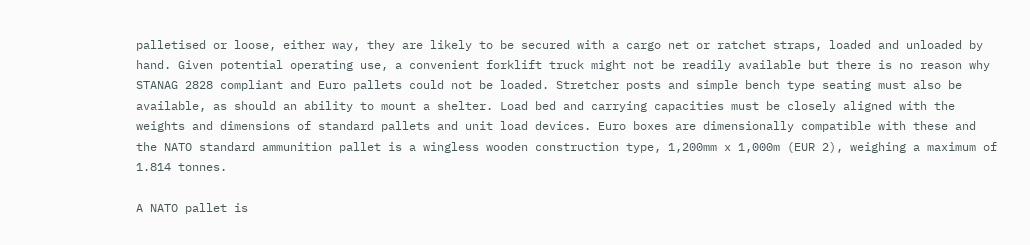palletised or loose, either way, they are likely to be secured with a cargo net or ratchet straps, loaded and unloaded by hand. Given potential operating use, a convenient forklift truck might not be readily available but there is no reason why STANAG 2828 compliant and Euro pallets could not be loaded. Stretcher posts and simple bench type seating must also be available, as should an ability to mount a shelter. Load bed and carrying capacities must be closely aligned with the weights and dimensions of standard pallets and unit load devices. Euro boxes are dimensionally compatible with these and the NATO standard ammunition pallet is a wingless wooden construction type, 1,200mm x 1,000m (EUR 2), weighing a maximum of 1.814 tonnes.

A NATO pallet is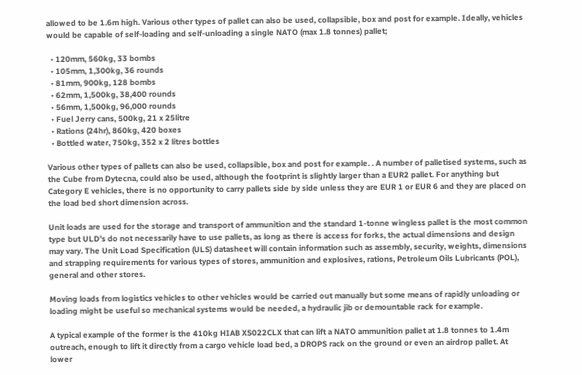allowed to be 1.6m high. Various other types of pallet can also be used, collapsible, box and post for example. Ideally, vehicles would be capable of self-loading and self-unloading a single NATO (max 1.8 tonnes) pallet;

  • 120mm, 560kg, 33 bombs
  • 105mm, 1,300kg, 36 rounds
  • 81mm, 900kg, 128 bombs
  • 62mm, 1,500kg, 38,400 rounds
  • 56mm, 1,500kg, 96,000 rounds
  • Fuel Jerry cans, 500kg, 21 x 25litre
  • Rations (24hr), 860kg, 420 boxes
  • Bottled water, 750kg, 352 x 2 litres bottles

Various other types of pallets can also be used, collapsible, box and post for example. . A number of palletised systems, such as the Cube from Dytecna, could also be used, although the footprint is slightly larger than a EUR2 pallet. For anything but Category E vehicles, there is no opportunity to carry pallets side by side unless they are EUR 1 or EUR 6 and they are placed on the load bed short dimension across.

Unit loads are used for the storage and transport of ammunition and the standard 1-tonne wingless pallet is the most common type but ULD’s do not necessarily have to use pallets, as long as there is access for forks, the actual dimensions and design may vary. The Unit Load Specification (ULS) datasheet will contain information such as assembly, security, weights, dimensions and strapping requirements for various types of stores, ammunition and explosives, rations, Petroleum Oils Lubricants (POL), general and other stores.

Moving loads from logistics vehicles to other vehicles would be carried out manually but some means of rapidly unloading or loading might be useful so mechanical systems would be needed, a hydraulic jib or demountable rack for example.

A typical example of the former is the 410kg HIAB XS022CLX that can lift a NATO ammunition pallet at 1.8 tonnes to 1.4m outreach, enough to lift it directly from a cargo vehicle load bed, a DROPS rack on the ground or even an airdrop pallet. At lower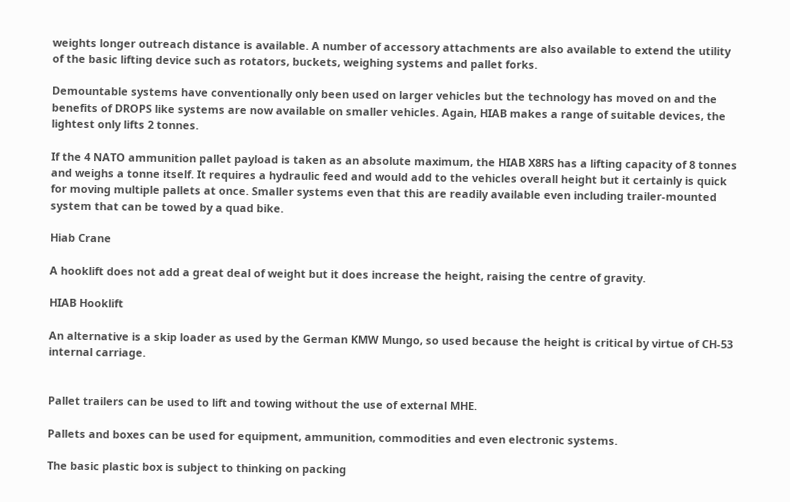weights longer outreach distance is available. A number of accessory attachments are also available to extend the utility of the basic lifting device such as rotators, buckets, weighing systems and pallet forks.

Demountable systems have conventionally only been used on larger vehicles but the technology has moved on and the benefits of DROPS like systems are now available on smaller vehicles. Again, HIAB makes a range of suitable devices, the lightest only lifts 2 tonnes.

If the 4 NATO ammunition pallet payload is taken as an absolute maximum, the HIAB X8RS has a lifting capacity of 8 tonnes and weighs a tonne itself. It requires a hydraulic feed and would add to the vehicles overall height but it certainly is quick for moving multiple pallets at once. Smaller systems even that this are readily available even including trailer-mounted system that can be towed by a quad bike.

Hiab Crane

A hooklift does not add a great deal of weight but it does increase the height, raising the centre of gravity.

HIAB Hooklift

An alternative is a skip loader as used by the German KMW Mungo, so used because the height is critical by virtue of CH-53 internal carriage.


Pallet trailers can be used to lift and towing without the use of external MHE.

Pallets and boxes can be used for equipment, ammunition, commodities and even electronic systems.

The basic plastic box is subject to thinking on packing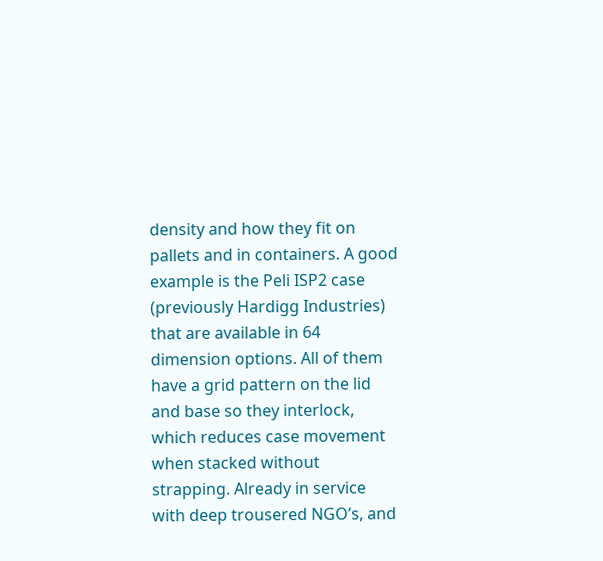density and how they fit on pallets and in containers. A good example is the Peli ISP2 case (previously Hardigg Industries) that are available in 64 dimension options. All of them have a grid pattern on the lid and base so they interlock, which reduces case movement when stacked without strapping. Already in service with deep trousered NGO’s, and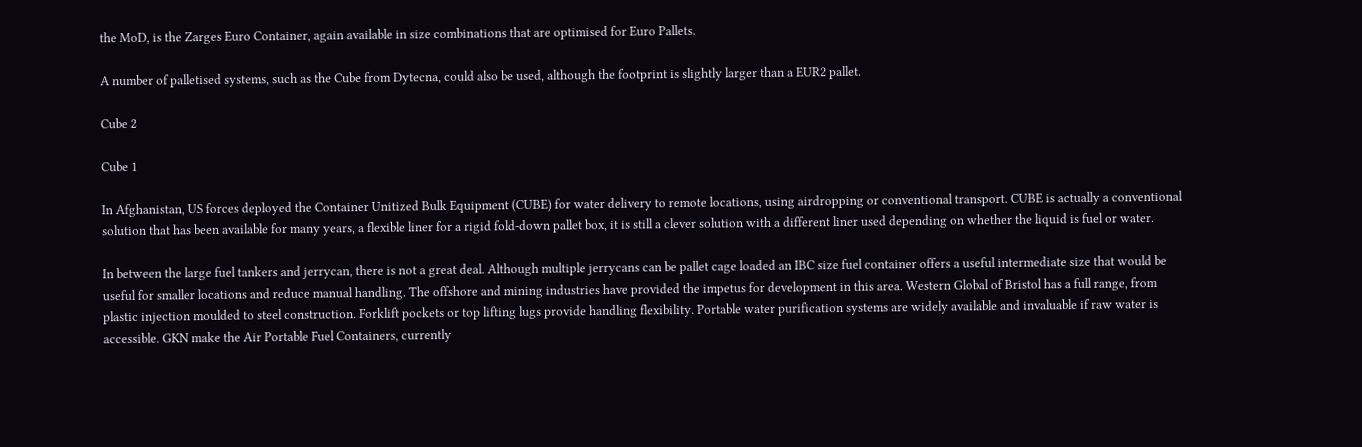the MoD, is the Zarges Euro Container, again available in size combinations that are optimised for Euro Pallets.

A number of palletised systems, such as the Cube from Dytecna, could also be used, although the footprint is slightly larger than a EUR2 pallet.

Cube 2

Cube 1

In Afghanistan, US forces deployed the Container Unitized Bulk Equipment (CUBE) for water delivery to remote locations, using airdropping or conventional transport. CUBE is actually a conventional solution that has been available for many years, a flexible liner for a rigid fold-down pallet box, it is still a clever solution with a different liner used depending on whether the liquid is fuel or water.

In between the large fuel tankers and jerrycan, there is not a great deal. Although multiple jerrycans can be pallet cage loaded an IBC size fuel container offers a useful intermediate size that would be useful for smaller locations and reduce manual handling. The offshore and mining industries have provided the impetus for development in this area. Western Global of Bristol has a full range, from plastic injection moulded to steel construction. Forklift pockets or top lifting lugs provide handling flexibility. Portable water purification systems are widely available and invaluable if raw water is accessible. GKN make the Air Portable Fuel Containers, currently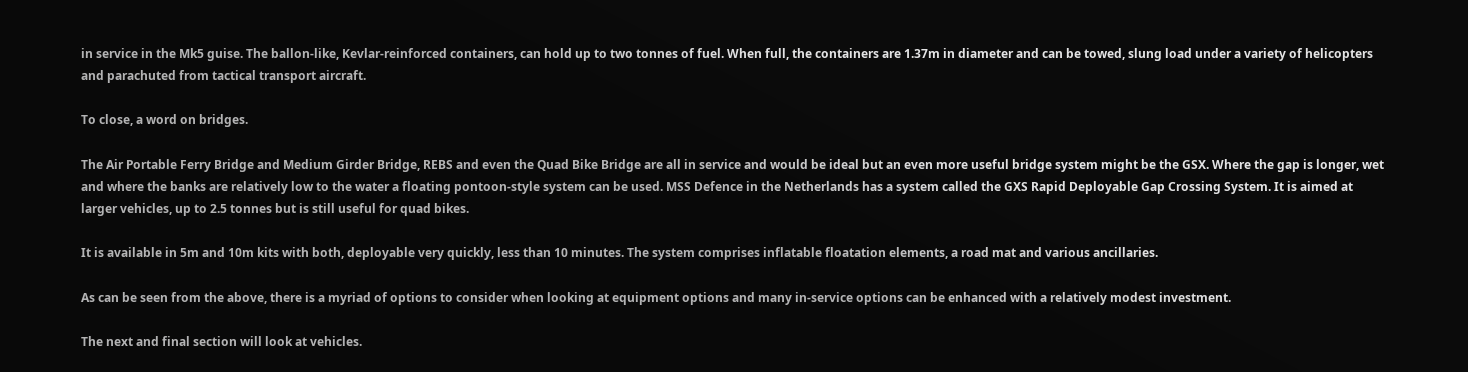in service in the Mk5 guise. The ballon-like, Kevlar-reinforced containers, can hold up to two tonnes of fuel. When full, the containers are 1.37m in diameter and can be towed, slung load under a variety of helicopters and parachuted from tactical transport aircraft.

To close, a word on bridges.

The Air Portable Ferry Bridge and Medium Girder Bridge, REBS and even the Quad Bike Bridge are all in service and would be ideal but an even more useful bridge system might be the GSX. Where the gap is longer, wet and where the banks are relatively low to the water a floating pontoon-style system can be used. MSS Defence in the Netherlands has a system called the GXS Rapid Deployable Gap Crossing System. It is aimed at larger vehicles, up to 2.5 tonnes but is still useful for quad bikes.

It is available in 5m and 10m kits with both, deployable very quickly, less than 10 minutes. The system comprises inflatable floatation elements, a road mat and various ancillaries.

As can be seen from the above, there is a myriad of options to consider when looking at equipment options and many in-service options can be enhanced with a relatively modest investment.

The next and final section will look at vehicles.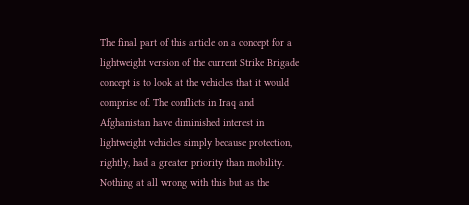The final part of this article on a concept for a lightweight version of the current Strike Brigade concept is to look at the vehicles that it would comprise of. The conflicts in Iraq and Afghanistan have diminished interest in lightweight vehicles simply because protection, rightly, had a greater priority than mobility. Nothing at all wrong with this but as the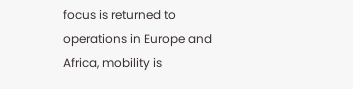focus is returned to operations in Europe and Africa, mobility is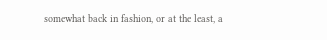somewhat back in fashion, or at the least, a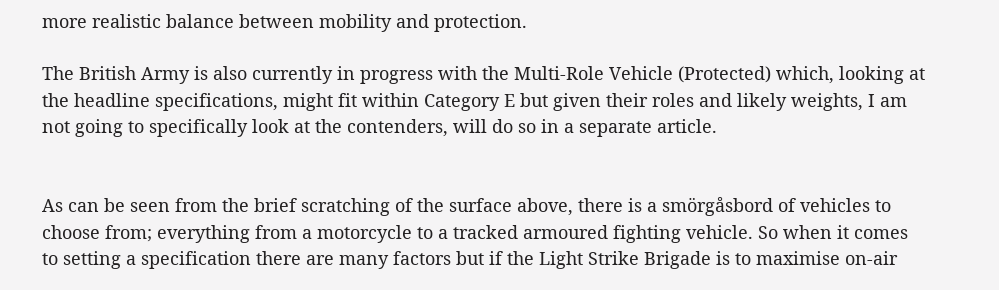more realistic balance between mobility and protection.

The British Army is also currently in progress with the Multi-Role Vehicle (Protected) which, looking at the headline specifications, might fit within Category E but given their roles and likely weights, I am not going to specifically look at the contenders, will do so in a separate article.


As can be seen from the brief scratching of the surface above, there is a smörgåsbord of vehicles to choose from; everything from a motorcycle to a tracked armoured fighting vehicle. So when it comes to setting a specification there are many factors but if the Light Strike Brigade is to maximise on-air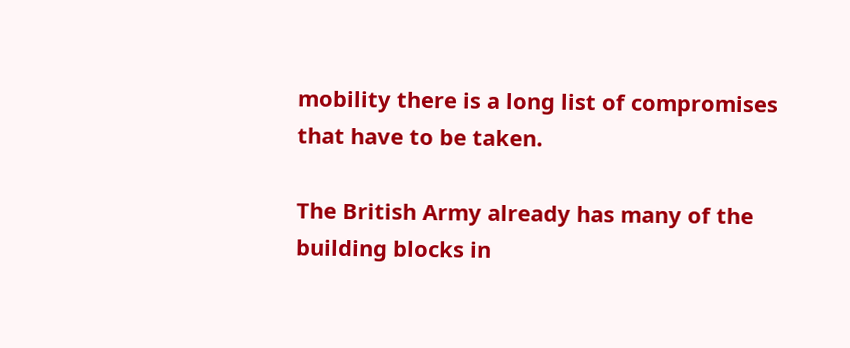mobility there is a long list of compromises that have to be taken.

The British Army already has many of the building blocks in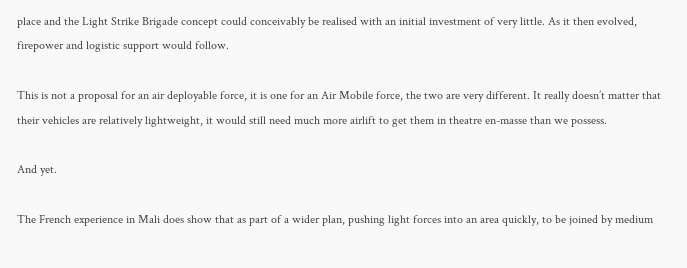place and the Light Strike Brigade concept could conceivably be realised with an initial investment of very little. As it then evolved, firepower and logistic support would follow.

This is not a proposal for an air deployable force, it is one for an Air Mobile force, the two are very different. It really doesn’t matter that their vehicles are relatively lightweight, it would still need much more airlift to get them in theatre en-masse than we possess.

And yet.

The French experience in Mali does show that as part of a wider plan, pushing light forces into an area quickly, to be joined by medium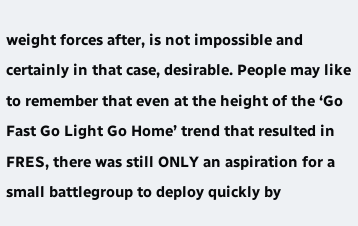weight forces after, is not impossible and certainly in that case, desirable. People may like to remember that even at the height of the ‘Go Fast Go Light Go Home’ trend that resulted in FRES, there was still ONLY an aspiration for a small battlegroup to deploy quickly by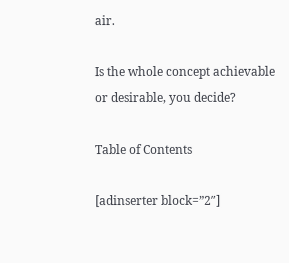air.

Is the whole concept achievable or desirable, you decide?

Table of Contents

[adinserter block=”2″]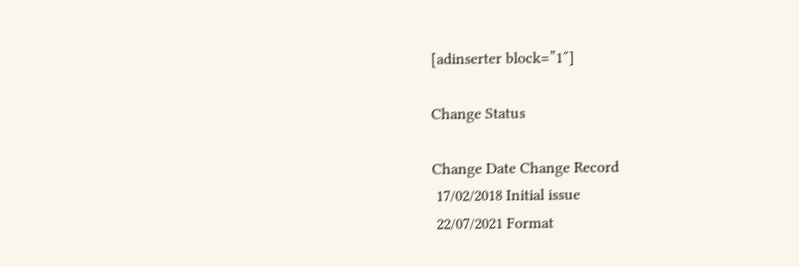[adinserter block=”1″]

Change Status

Change Date Change Record
 17/02/2018 Initial issue
 22/07/2021 Format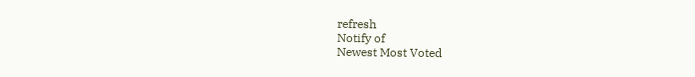refresh
Notify of
Newest Most Voted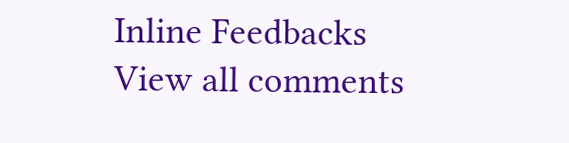Inline Feedbacks
View all comments